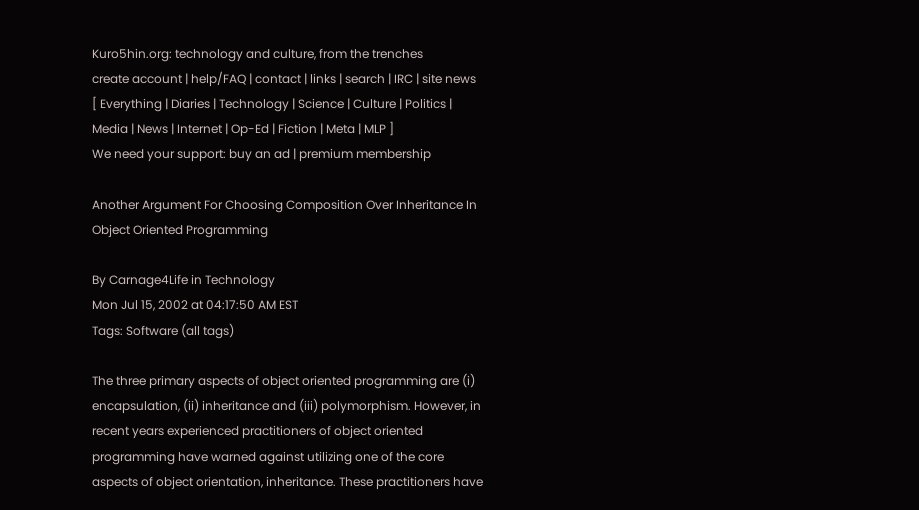Kuro5hin.org: technology and culture, from the trenches
create account | help/FAQ | contact | links | search | IRC | site news
[ Everything | Diaries | Technology | Science | Culture | Politics | Media | News | Internet | Op-Ed | Fiction | Meta | MLP ]
We need your support: buy an ad | premium membership

Another Argument For Choosing Composition Over Inheritance In Object Oriented Programming

By Carnage4Life in Technology
Mon Jul 15, 2002 at 04:17:50 AM EST
Tags: Software (all tags)

The three primary aspects of object oriented programming are (i) encapsulation, (ii) inheritance and (iii) polymorphism. However, in recent years experienced practitioners of object oriented programming have warned against utilizing one of the core aspects of object orientation, inheritance. These practitioners have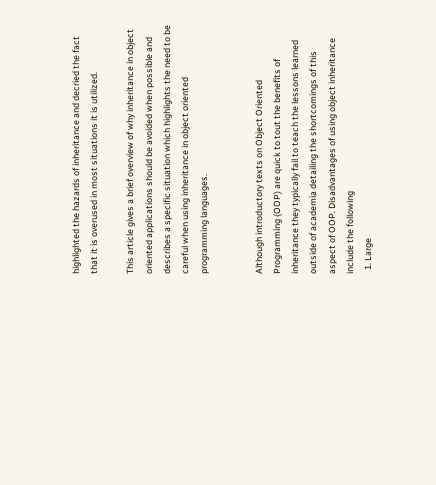highlighted the hazards of inheritance and decried the fact that it is overused in most situations it is utilized.

This article gives a brief overview of why inheritance in object oriented applications should be avoided when possible and describes a specific situation which highlights the need to be careful when using inheritance in object oriented programming languages.


Although introductory texts on Object Oriented Programming (OOP) are quick to tout the benefits of inheritance they typically fail to teach the lessons learned outside of academia detailing the shortcomings of this aspect of OOP. Disadvantages of using object inheritance include the following
  1. Large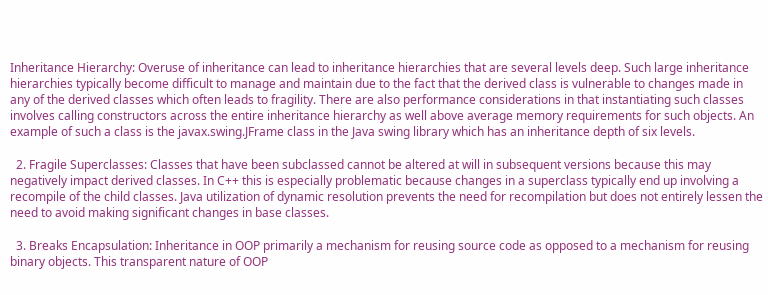Inheritance Hierarchy: Overuse of inheritance can lead to inheritance hierarchies that are several levels deep. Such large inheritance hierarchies typically become difficult to manage and maintain due to the fact that the derived class is vulnerable to changes made in any of the derived classes which often leads to fragility. There are also performance considerations in that instantiating such classes involves calling constructors across the entire inheritance hierarchy as well above average memory requirements for such objects. An example of such a class is the javax.swing.JFrame class in the Java swing library which has an inheritance depth of six levels.

  2. Fragile Superclasses: Classes that have been subclassed cannot be altered at will in subsequent versions because this may negatively impact derived classes. In C++ this is especially problematic because changes in a superclass typically end up involving a recompile of the child classes. Java utilization of dynamic resolution prevents the need for recompilation but does not entirely lessen the need to avoid making significant changes in base classes.

  3. Breaks Encapsulation: Inheritance in OOP primarily a mechanism for reusing source code as opposed to a mechanism for reusing binary objects. This transparent nature of OOP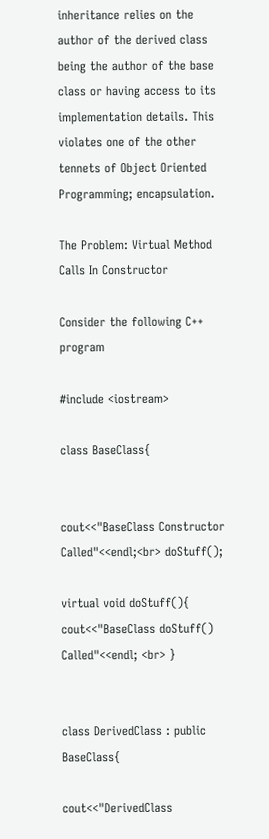inheritance relies on the author of the derived class being the author of the base class or having access to its implementation details. This violates one of the other tennets of Object Oriented Programming; encapsulation.

The Problem: Virtual Method Calls In Constructor

Consider the following C++ program

#include <iostream>

class BaseClass{


cout<<"BaseClass Constructor Called"<<endl;<br> doStuff();

virtual void doStuff(){
cout<<"BaseClass doStuff() Called"<<endl; <br> }


class DerivedClass : public BaseClass{

cout<<"DerivedClass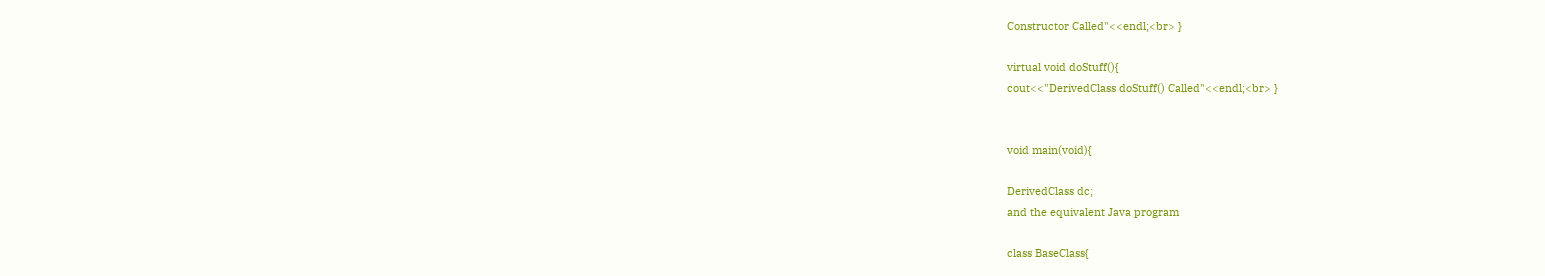Constructor Called"<<endl;<br> }

virtual void doStuff(){
cout<<"DerivedClass doStuff() Called"<<endl;<br> }


void main(void){

DerivedClass dc;
and the equivalent Java program

class BaseClass{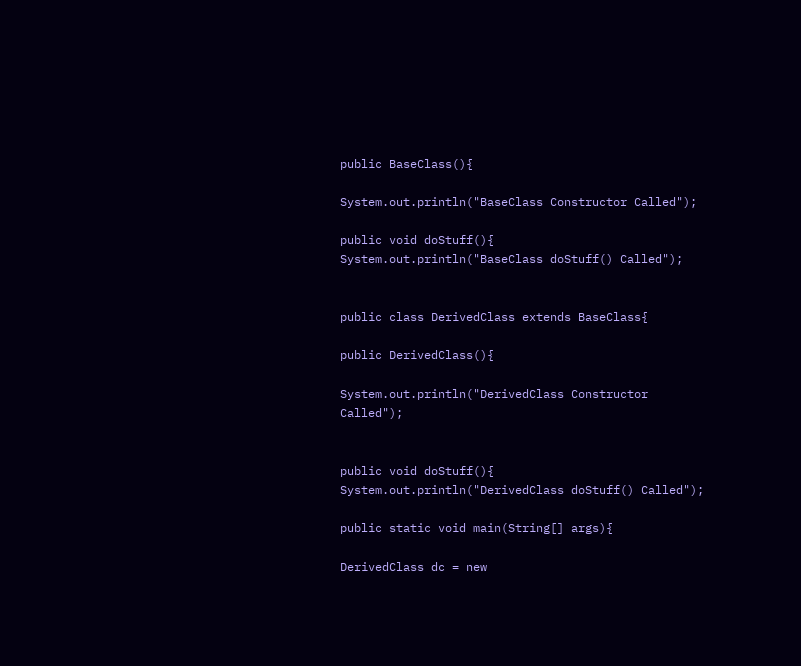public BaseClass(){

System.out.println("BaseClass Constructor Called");

public void doStuff(){
System.out.println("BaseClass doStuff() Called");


public class DerivedClass extends BaseClass{

public DerivedClass(){

System.out.println("DerivedClass Constructor Called");


public void doStuff(){
System.out.println("DerivedClass doStuff() Called");

public static void main(String[] args){

DerivedClass dc = new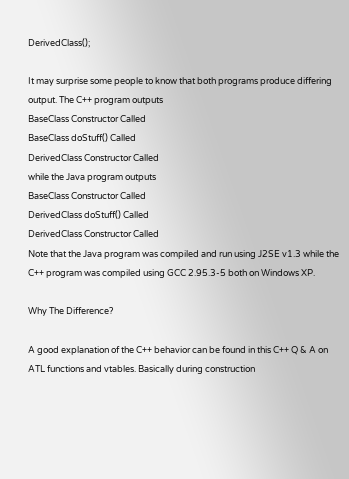DerivedClass();

It may surprise some people to know that both programs produce differing output. The C++ program outputs
BaseClass Constructor Called
BaseClass doStuff() Called
DerivedClass Constructor Called
while the Java program outputs
BaseClass Constructor Called
DerivedClass doStuff() Called
DerivedClass Constructor Called
Note that the Java program was compiled and run using J2SE v1.3 while the C++ program was compiled using GCC 2.95.3-5 both on Windows XP.

Why The Difference?

A good explanation of the C++ behavior can be found in this C++ Q & A on ATL functions and vtables. Basically during construction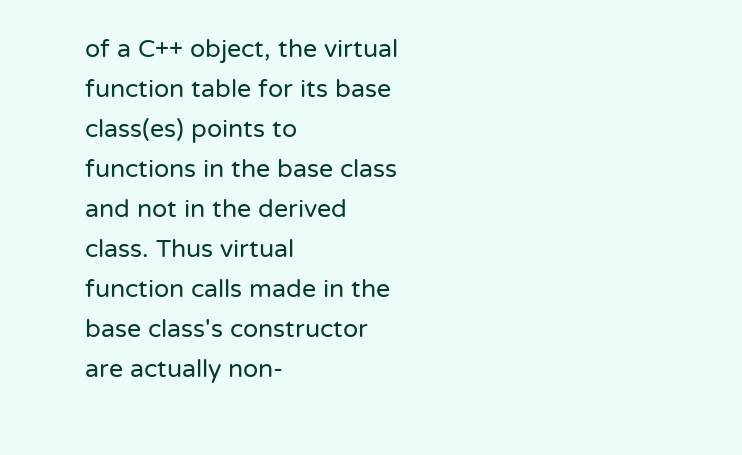of a C++ object, the virtual function table for its base class(es) points to functions in the base class and not in the derived class. Thus virtual function calls made in the base class's constructor are actually non-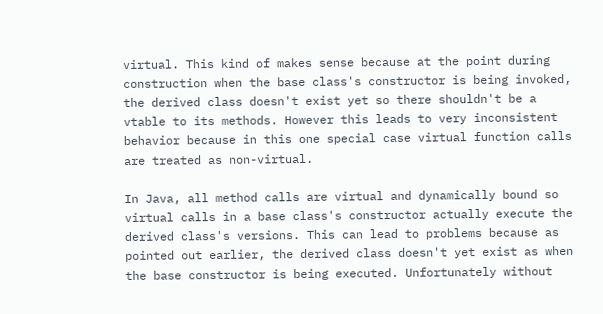virtual. This kind of makes sense because at the point during construction when the base class's constructor is being invoked, the derived class doesn't exist yet so there shouldn't be a vtable to its methods. However this leads to very inconsistent behavior because in this one special case virtual function calls are treated as non-virtual.

In Java, all method calls are virtual and dynamically bound so virtual calls in a base class's constructor actually execute the derived class's versions. This can lead to problems because as pointed out earlier, the derived class doesn't yet exist as when the base constructor is being executed. Unfortunately without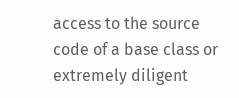access to the source code of a base class or extremely diligent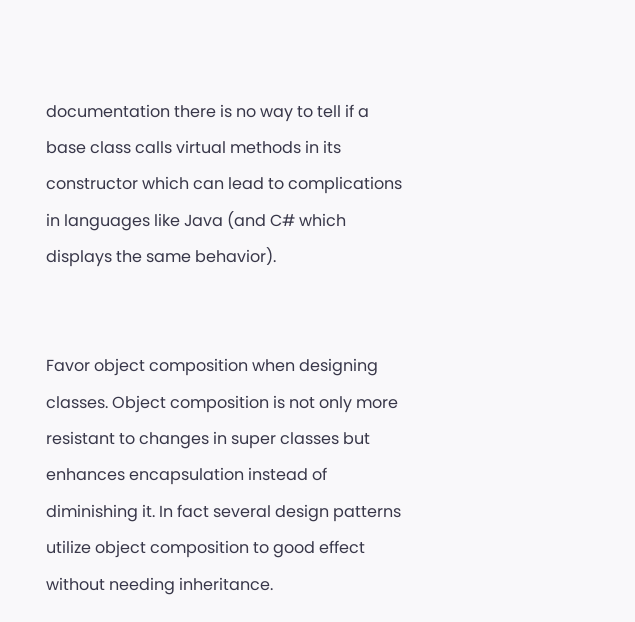documentation there is no way to tell if a base class calls virtual methods in its constructor which can lead to complications in languages like Java (and C# which displays the same behavior).


Favor object composition when designing classes. Object composition is not only more resistant to changes in super classes but enhances encapsulation instead of diminishing it. In fact several design patterns utilize object composition to good effect without needing inheritance.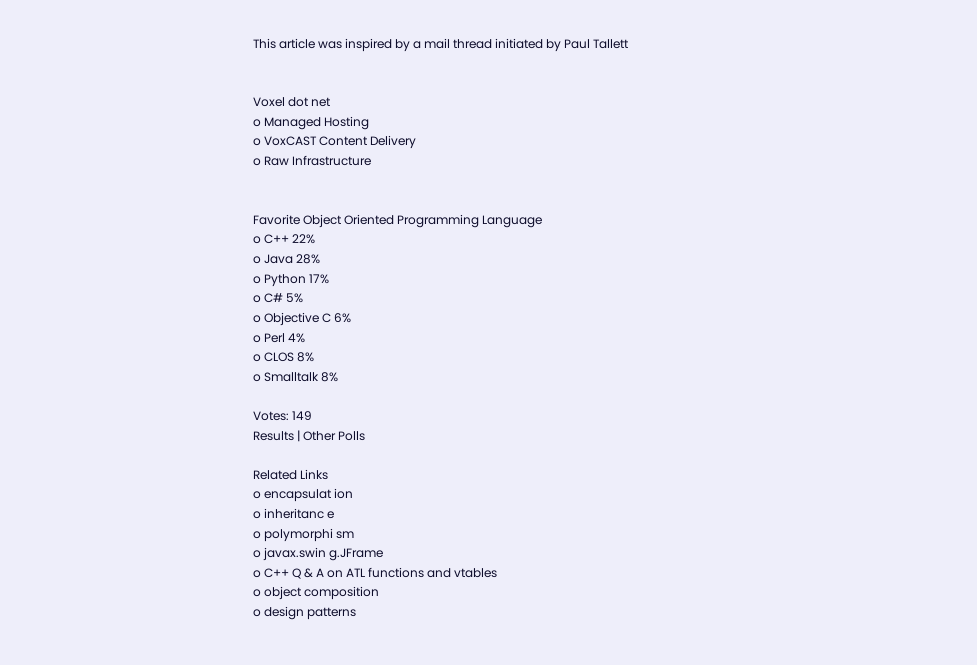This article was inspired by a mail thread initiated by Paul Tallett


Voxel dot net
o Managed Hosting
o VoxCAST Content Delivery
o Raw Infrastructure


Favorite Object Oriented Programming Language
o C++ 22%
o Java 28%
o Python 17%
o C# 5%
o Objective C 6%
o Perl 4%
o CLOS 8%
o Smalltalk 8%

Votes: 149
Results | Other Polls

Related Links
o encapsulat ion
o inheritanc e
o polymorphi sm
o javax.swin g.JFrame
o C++ Q & A on ATL functions and vtables
o object composition
o design patterns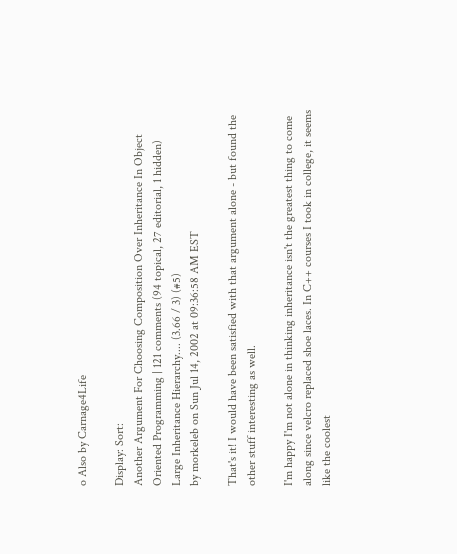o Also by Carnage4Life

Display: Sort:
Another Argument For Choosing Composition Over Inheritance In Object Oriented Programming | 121 comments (94 topical, 27 editorial, 1 hidden)
Large Inheritance Hierarchy.... (3.66 / 3) (#5)
by morkeleb on Sun Jul 14, 2002 at 09:36:58 AM EST

That's it! I would have been satisfied with that argument alone - but found the other stuff interesting as well.

I'm happy I'm not alone in thinking inheritance isn't the greatest thing to come along since velcro replaced shoe laces. In C++ courses I took in college, it seems like the coolest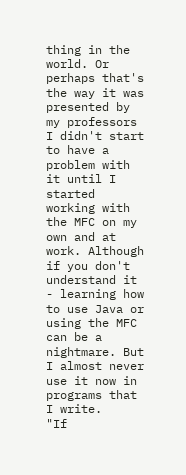thing in the world. Or perhaps that's the way it was presented by my professors I didn't start to have a problem with it until I started working with the MFC on my own and at work. Although if you don't understand it - learning how to use Java or using the MFC can be a nightmare. But I almost never use it now in programs that I write.
"If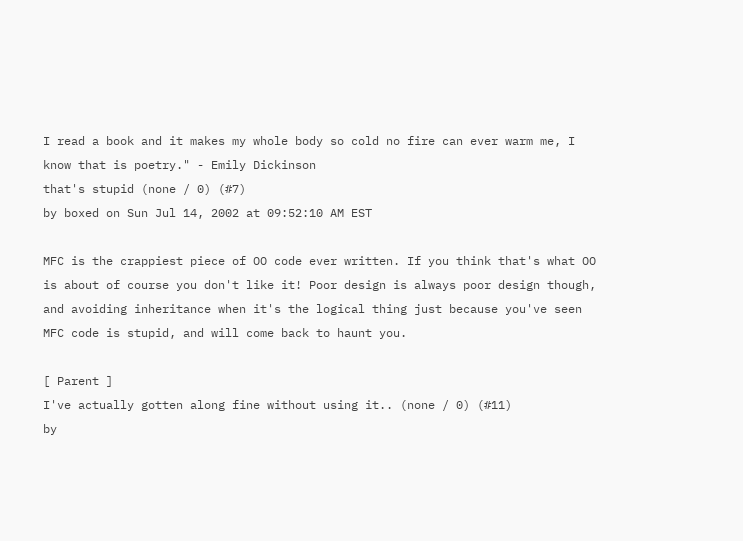I read a book and it makes my whole body so cold no fire can ever warm me, I know that is poetry." - Emily Dickinson
that's stupid (none / 0) (#7)
by boxed on Sun Jul 14, 2002 at 09:52:10 AM EST

MFC is the crappiest piece of OO code ever written. If you think that's what OO is about of course you don't like it! Poor design is always poor design though, and avoiding inheritance when it's the logical thing just because you've seen MFC code is stupid, and will come back to haunt you.

[ Parent ]
I've actually gotten along fine without using it.. (none / 0) (#11)
by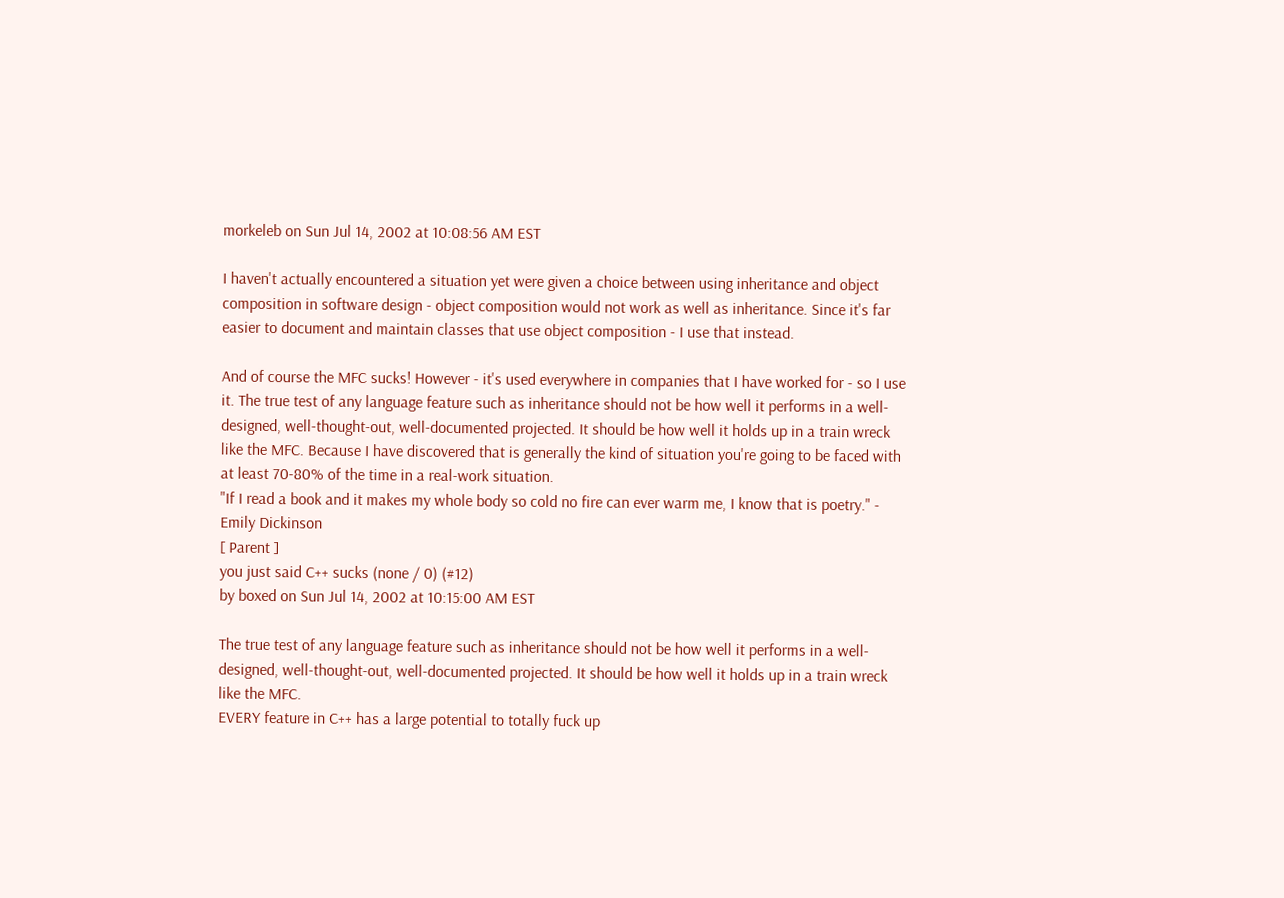morkeleb on Sun Jul 14, 2002 at 10:08:56 AM EST

I haven't actually encountered a situation yet were given a choice between using inheritance and object composition in software design - object composition would not work as well as inheritance. Since it's far easier to document and maintain classes that use object composition - I use that instead.

And of course the MFC sucks! However - it's used everywhere in companies that I have worked for - so I use it. The true test of any language feature such as inheritance should not be how well it performs in a well-designed, well-thought-out, well-documented projected. It should be how well it holds up in a train wreck like the MFC. Because I have discovered that is generally the kind of situation you're going to be faced with at least 70-80% of the time in a real-work situation.
"If I read a book and it makes my whole body so cold no fire can ever warm me, I know that is poetry." - Emily Dickinson
[ Parent ]
you just said C++ sucks (none / 0) (#12)
by boxed on Sun Jul 14, 2002 at 10:15:00 AM EST

The true test of any language feature such as inheritance should not be how well it performs in a well-designed, well-thought-out, well-documented projected. It should be how well it holds up in a train wreck like the MFC.
EVERY feature in C++ has a large potential to totally fuck up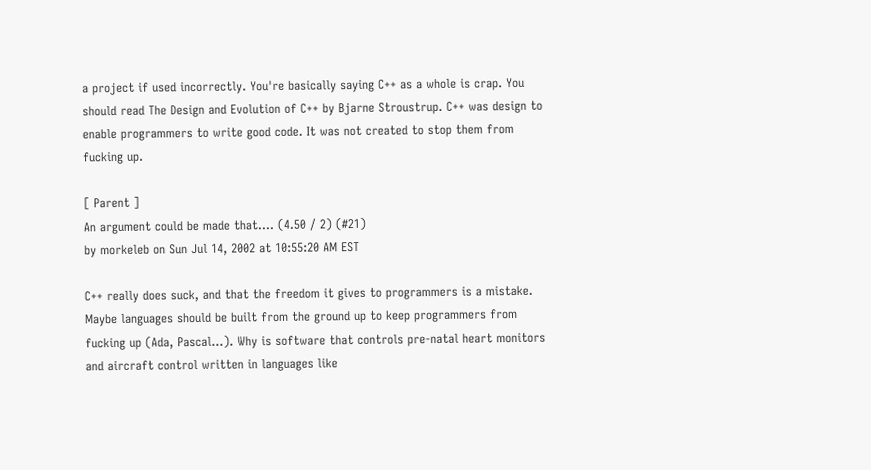a project if used incorrectly. You're basically saying C++ as a whole is crap. You should read The Design and Evolution of C++ by Bjarne Stroustrup. C++ was design to enable programmers to write good code. It was not created to stop them from fucking up.

[ Parent ]
An argument could be made that.... (4.50 / 2) (#21)
by morkeleb on Sun Jul 14, 2002 at 10:55:20 AM EST

C++ really does suck, and that the freedom it gives to programmers is a mistake. Maybe languages should be built from the ground up to keep programmers from fucking up (Ada, Pascal...). Why is software that controls pre-natal heart monitors and aircraft control written in languages like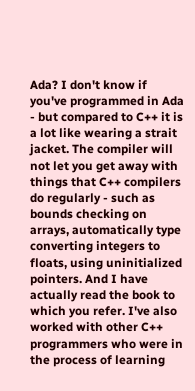Ada? I don't know if you've programmed in Ada - but compared to C++ it is a lot like wearing a strait jacket. The compiler will not let you get away with things that C++ compilers do regularly - such as bounds checking on arrays, automatically type converting integers to floats, using uninitialized pointers. And I have actually read the book to which you refer. I've also worked with other C++ programmers who were in the process of learning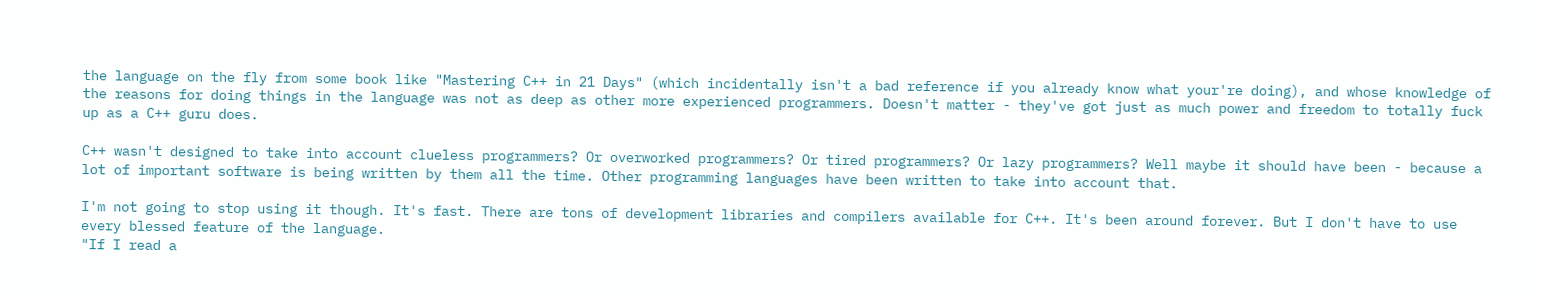the language on the fly from some book like "Mastering C++ in 21 Days" (which incidentally isn't a bad reference if you already know what your're doing), and whose knowledge of the reasons for doing things in the language was not as deep as other more experienced programmers. Doesn't matter - they've got just as much power and freedom to totally fuck up as a C++ guru does.

C++ wasn't designed to take into account clueless programmers? Or overworked programmers? Or tired programmers? Or lazy programmers? Well maybe it should have been - because a lot of important software is being written by them all the time. Other programming languages have been written to take into account that.

I'm not going to stop using it though. It's fast. There are tons of development libraries and compilers available for C++. It's been around forever. But I don't have to use every blessed feature of the language.
"If I read a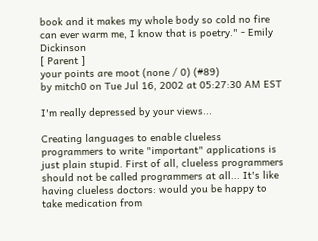book and it makes my whole body so cold no fire can ever warm me, I know that is poetry." - Emily Dickinson
[ Parent ]
your points are moot (none / 0) (#89)
by mitch0 on Tue Jul 16, 2002 at 05:27:30 AM EST

I'm really depressed by your views...

Creating languages to enable clueless programmers to write "important" applications is just plain stupid. First of all, clueless programmers should not be called programmers at all... It's like having clueless doctors: would you be happy to take medication from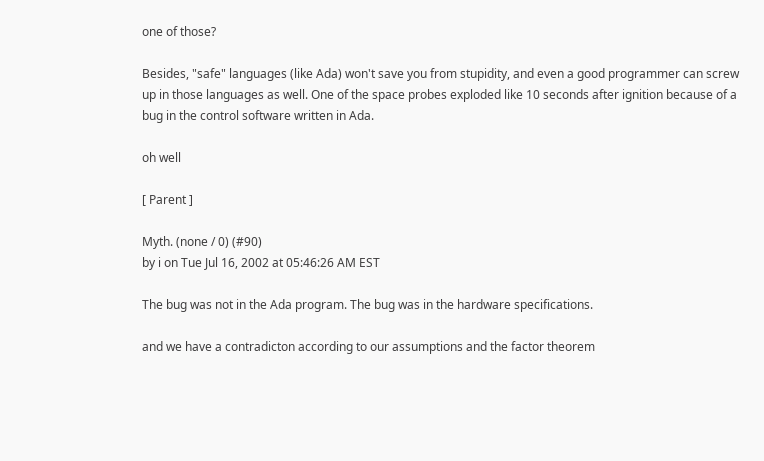one of those?

Besides, "safe" languages (like Ada) won't save you from stupidity, and even a good programmer can screw up in those languages as well. One of the space probes exploded like 10 seconds after ignition because of a bug in the control software written in Ada.

oh well

[ Parent ]

Myth. (none / 0) (#90)
by i on Tue Jul 16, 2002 at 05:46:26 AM EST

The bug was not in the Ada program. The bug was in the hardware specifications.

and we have a contradicton according to our assumptions and the factor theorem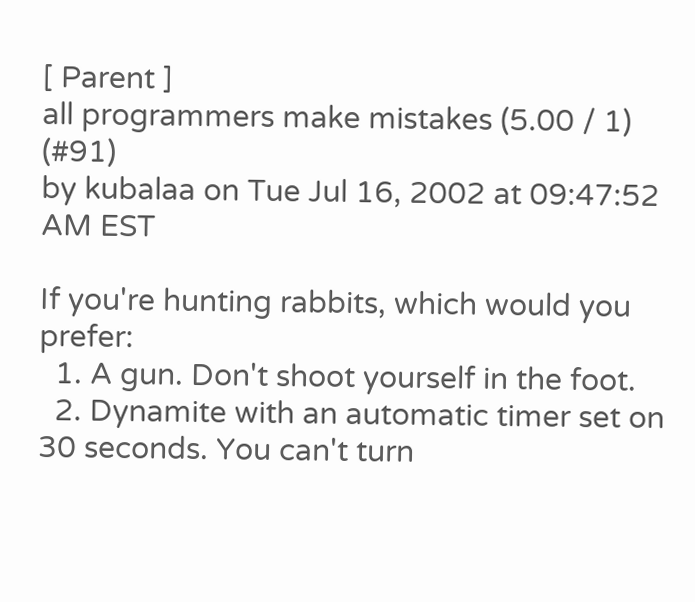[ Parent ]
all programmers make mistakes (5.00 / 1) (#91)
by kubalaa on Tue Jul 16, 2002 at 09:47:52 AM EST

If you're hunting rabbits, which would you prefer:
  1. A gun. Don't shoot yourself in the foot.
  2. Dynamite with an automatic timer set on 30 seconds. You can't turn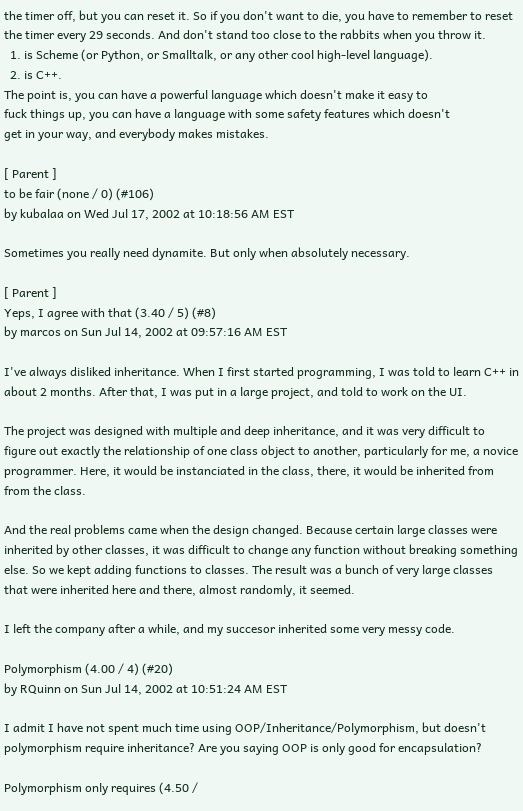the timer off, but you can reset it. So if you don't want to die, you have to remember to reset the timer every 29 seconds. And don't stand too close to the rabbits when you throw it.
  1. is Scheme (or Python, or Smalltalk, or any other cool high-level language).
  2. is C++.
The point is, you can have a powerful language which doesn't make it easy to
fuck things up, you can have a language with some safety features which doesn't
get in your way, and everybody makes mistakes.

[ Parent ]
to be fair (none / 0) (#106)
by kubalaa on Wed Jul 17, 2002 at 10:18:56 AM EST

Sometimes you really need dynamite. But only when absolutely necessary.

[ Parent ]
Yeps, I agree with that (3.40 / 5) (#8)
by marcos on Sun Jul 14, 2002 at 09:57:16 AM EST

I've always disliked inheritance. When I first started programming, I was told to learn C++ in about 2 months. After that, I was put in a large project, and told to work on the UI.

The project was designed with multiple and deep inheritance, and it was very difficult to figure out exactly the relationship of one class object to another, particularly for me, a novice programmer. Here, it would be instanciated in the class, there, it would be inherited from from the class.

And the real problems came when the design changed. Because certain large classes were inherited by other classes, it was difficult to change any function without breaking something else. So we kept adding functions to classes. The result was a bunch of very large classes that were inherited here and there, almost randomly, it seemed.

I left the company after a while, and my succesor inherited some very messy code.

Polymorphism (4.00 / 4) (#20)
by RQuinn on Sun Jul 14, 2002 at 10:51:24 AM EST

I admit I have not spent much time using OOP/Inheritance/Polymorphism, but doesn't polymorphism require inheritance? Are you saying OOP is only good for encapsulation?

Polymorphism only requires (4.50 /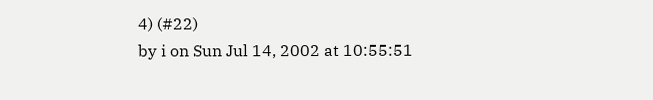4) (#22)
by i on Sun Jul 14, 2002 at 10:55:51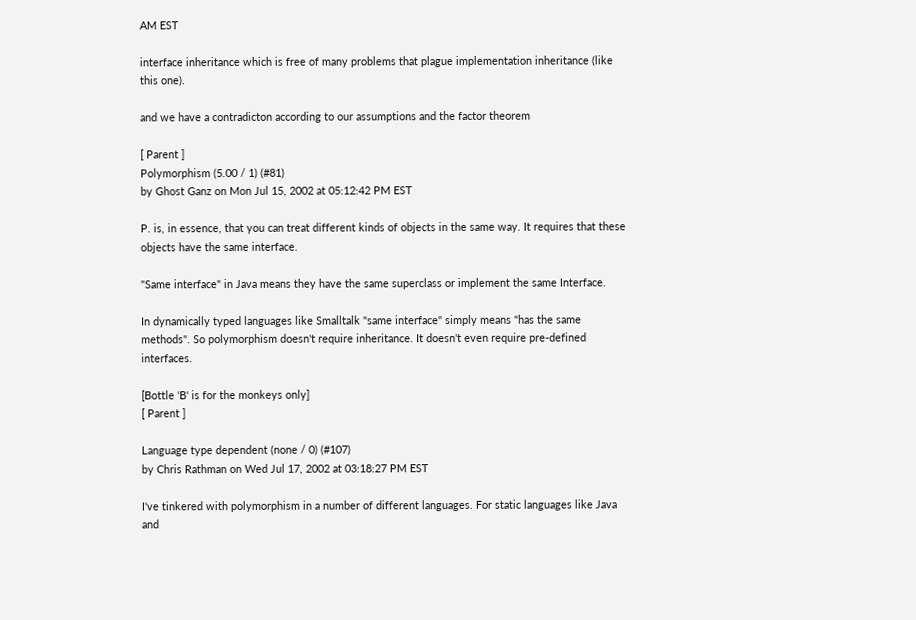AM EST

interface inheritance which is free of many problems that plague implementation inheritance (like this one).

and we have a contradicton according to our assumptions and the factor theorem

[ Parent ]
Polymorphism (5.00 / 1) (#81)
by Ghost Ganz on Mon Jul 15, 2002 at 05:12:42 PM EST

P. is, in essence, that you can treat different kinds of objects in the same way. It requires that these objects have the same interface.

"Same interface" in Java means they have the same superclass or implement the same Interface.

In dynamically typed languages like Smalltalk "same interface" simply means "has the same methods". So polymorphism doesn't require inheritance. It doesn't even require pre-defined interfaces.

[Bottle 'B' is for the monkeys only]
[ Parent ]

Language type dependent (none / 0) (#107)
by Chris Rathman on Wed Jul 17, 2002 at 03:18:27 PM EST

I've tinkered with polymorphism in a number of different languages. For static languages like Java and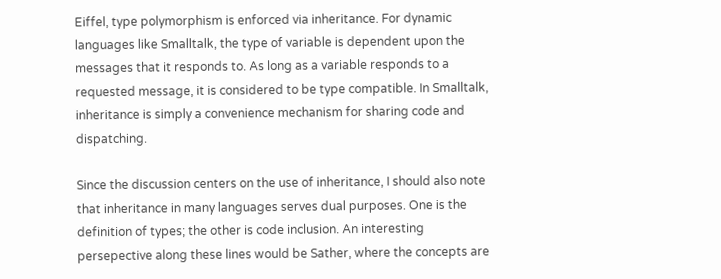Eiffel, type polymorphism is enforced via inheritance. For dynamic languages like Smalltalk, the type of variable is dependent upon the messages that it responds to. As long as a variable responds to a requested message, it is considered to be type compatible. In Smalltalk, inheritance is simply a convenience mechanism for sharing code and dispatching.

Since the discussion centers on the use of inheritance, I should also note that inheritance in many languages serves dual purposes. One is the definition of types; the other is code inclusion. An interesting persepective along these lines would be Sather, where the concepts are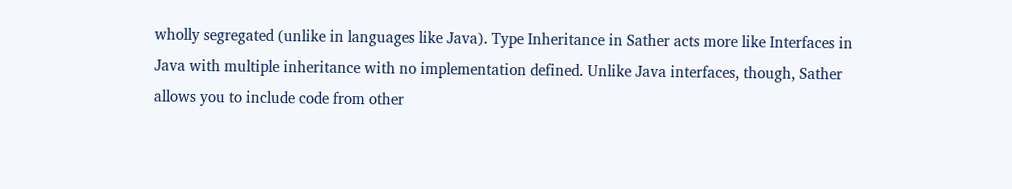wholly segregated (unlike in languages like Java). Type Inheritance in Sather acts more like Interfaces in Java with multiple inheritance with no implementation defined. Unlike Java interfaces, though, Sather allows you to include code from other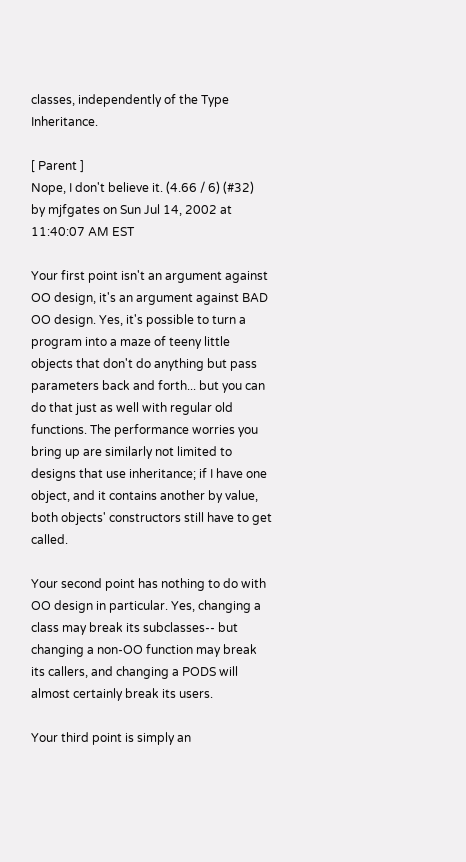classes, independently of the Type Inheritance.

[ Parent ]
Nope, I don't believe it. (4.66 / 6) (#32)
by mjfgates on Sun Jul 14, 2002 at 11:40:07 AM EST

Your first point isn't an argument against OO design, it's an argument against BAD OO design. Yes, it's possible to turn a program into a maze of teeny little objects that don't do anything but pass parameters back and forth... but you can do that just as well with regular old functions. The performance worries you bring up are similarly not limited to designs that use inheritance; if I have one object, and it contains another by value, both objects' constructors still have to get called.

Your second point has nothing to do with OO design in particular. Yes, changing a class may break its subclasses-- but changing a non-OO function may break its callers, and changing a PODS will almost certainly break its users.

Your third point is simply an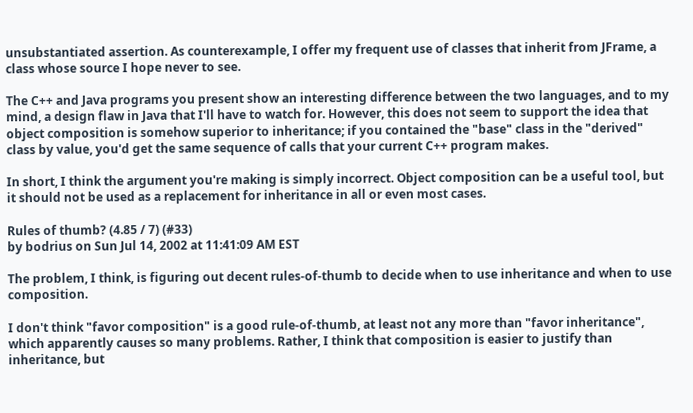unsubstantiated assertion. As counterexample, I offer my frequent use of classes that inherit from JFrame, a class whose source I hope never to see.

The C++ and Java programs you present show an interesting difference between the two languages, and to my mind, a design flaw in Java that I'll have to watch for. However, this does not seem to support the idea that object composition is somehow superior to inheritance; if you contained the "base" class in the "derived" class by value, you'd get the same sequence of calls that your current C++ program makes.

In short, I think the argument you're making is simply incorrect. Object composition can be a useful tool, but it should not be used as a replacement for inheritance in all or even most cases.

Rules of thumb? (4.85 / 7) (#33)
by bodrius on Sun Jul 14, 2002 at 11:41:09 AM EST

The problem, I think, is figuring out decent rules-of-thumb to decide when to use inheritance and when to use composition.

I don't think "favor composition" is a good rule-of-thumb, at least not any more than "favor inheritance", which apparently causes so many problems. Rather, I think that composition is easier to justify than inheritance, but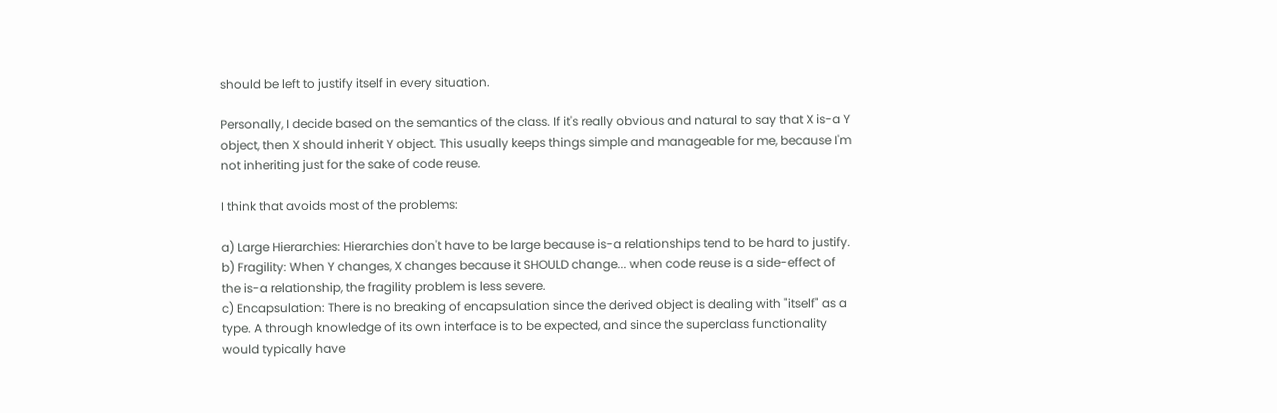should be left to justify itself in every situation.

Personally, I decide based on the semantics of the class. If it's really obvious and natural to say that X is-a Y object, then X should inherit Y object. This usually keeps things simple and manageable for me, because I'm not inheriting just for the sake of code reuse.

I think that avoids most of the problems:

a) Large Hierarchies: Hierarchies don't have to be large because is-a relationships tend to be hard to justify.
b) Fragility: When Y changes, X changes because it SHOULD change... when code reuse is a side-effect of the is-a relationship, the fragility problem is less severe.
c) Encapsulation: There is no breaking of encapsulation since the derived object is dealing with "itself" as a type. A through knowledge of its own interface is to be expected, and since the superclass functionality would typically have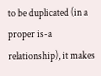to be duplicated (in a proper is-a relationship), it makes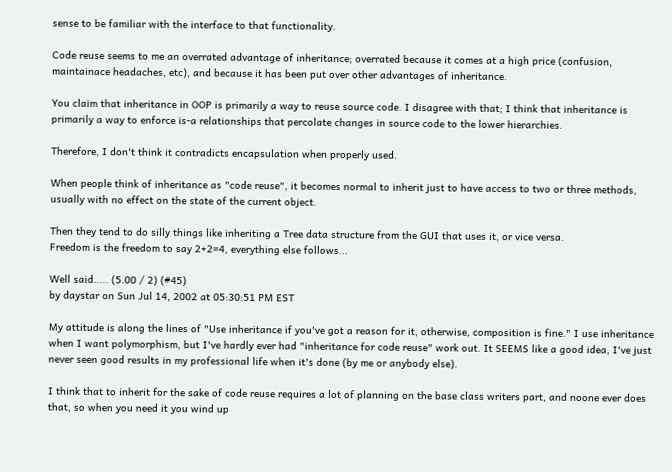sense to be familiar with the interface to that functionality.

Code reuse seems to me an overrated advantage of inheritance; overrated because it comes at a high price (confusion, maintainace headaches, etc), and because it has been put over other advantages of inheritance.

You claim that inheritance in OOP is primarily a way to reuse source code. I disagree with that; I think that inheritance is primarily a way to enforce is-a relationships that percolate changes in source code to the lower hierarchies.

Therefore, I don't think it contradicts encapsulation when properly used.

When people think of inheritance as "code reuse", it becomes normal to inherit just to have access to two or three methods, usually with no effect on the state of the current object.

Then they tend to do silly things like inheriting a Tree data structure from the GUI that uses it, or vice versa.
Freedom is the freedom to say 2+2=4, everything else follows...

Well said..... (5.00 / 2) (#45)
by daystar on Sun Jul 14, 2002 at 05:30:51 PM EST

My attitude is along the lines of "Use inheritance if you've got a reason for it, otherwise, composition is fine." I use inheritance when I want polymorphism, but I've hardly ever had "inheritance for code reuse" work out. It SEEMS like a good idea, I've just never seen good results in my professional life when it's done (by me or anybody else).

I think that to inherit for the sake of code reuse requires a lot of planning on the base class writers part, and noone ever does that, so when you need it you wind up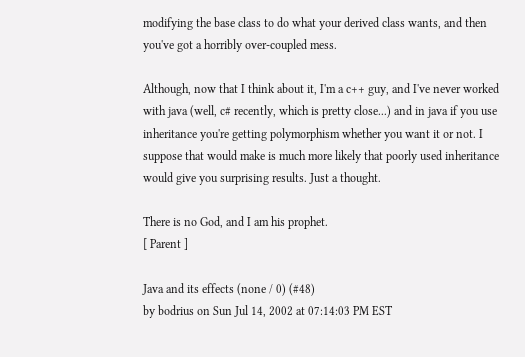modifying the base class to do what your derived class wants, and then you've got a horribly over-coupled mess.

Although, now that I think about it, I'm a c++ guy, and I've never worked with java (well, c# recently, which is pretty close...) and in java if you use inheritance you're getting polymorphism whether you want it or not. I suppose that would make is much more likely that poorly used inheritance would give you surprising results. Just a thought.

There is no God, and I am his prophet.
[ Parent ]

Java and its effects (none / 0) (#48)
by bodrius on Sun Jul 14, 2002 at 07:14:03 PM EST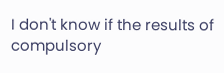I don't know if the results of compulsory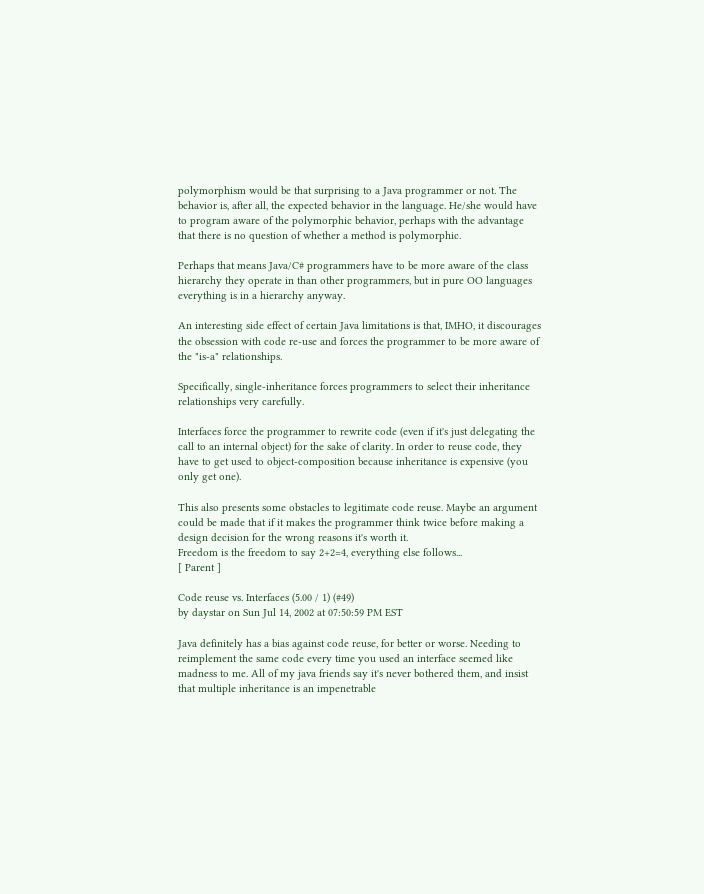polymorphism would be that surprising to a Java programmer or not. The behavior is, after all, the expected behavior in the language. He/she would have to program aware of the polymorphic behavior, perhaps with the advantage that there is no question of whether a method is polymorphic.

Perhaps that means Java/C# programmers have to be more aware of the class hierarchy they operate in than other programmers, but in pure OO languages everything is in a hierarchy anyway.

An interesting side effect of certain Java limitations is that, IMHO, it discourages the obsession with code re-use and forces the programmer to be more aware of the "is-a" relationships.

Specifically, single-inheritance forces programmers to select their inheritance relationships very carefully.

Interfaces force the programmer to rewrite code (even if it's just delegating the call to an internal object) for the sake of clarity. In order to reuse code, they have to get used to object-composition because inheritance is expensive (you only get one).

This also presents some obstacles to legitimate code reuse. Maybe an argument could be made that if it makes the programmer think twice before making a design decision for the wrong reasons it's worth it.
Freedom is the freedom to say 2+2=4, everything else follows...
[ Parent ]

Code reuse vs. Interfaces (5.00 / 1) (#49)
by daystar on Sun Jul 14, 2002 at 07:50:59 PM EST

Java definitely has a bias against code reuse, for better or worse. Needing to reimplement the same code every time you used an interface seemed like madness to me. All of my java friends say it's never bothered them, and insist that multiple inheritance is an impenetrable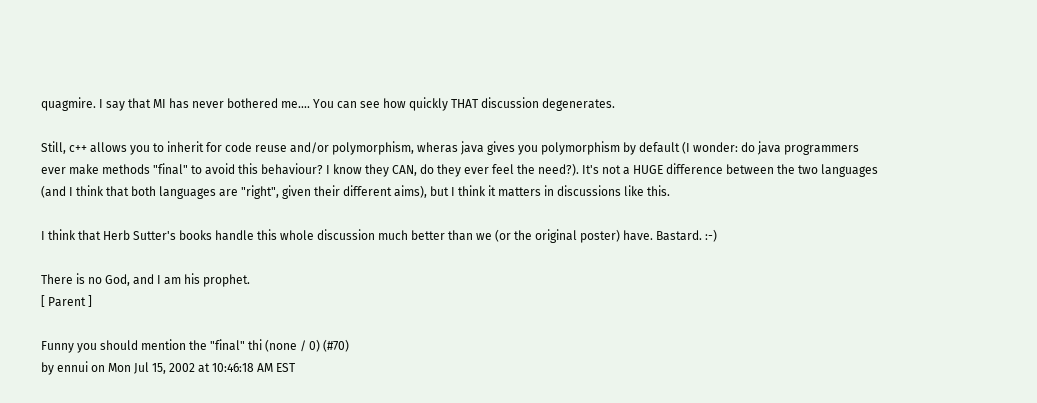quagmire. I say that MI has never bothered me.... You can see how quickly THAT discussion degenerates.

Still, c++ allows you to inherit for code reuse and/or polymorphism, wheras java gives you polymorphism by default (I wonder: do java programmers ever make methods "final" to avoid this behaviour? I know they CAN, do they ever feel the need?). It's not a HUGE difference between the two languages (and I think that both languages are "right", given their different aims), but I think it matters in discussions like this.

I think that Herb Sutter's books handle this whole discussion much better than we (or the original poster) have. Bastard. :-)

There is no God, and I am his prophet.
[ Parent ]

Funny you should mention the "final" thi (none / 0) (#70)
by ennui on Mon Jul 15, 2002 at 10:46:18 AM EST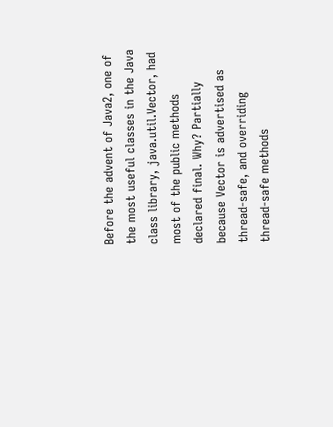Before the advent of Java2, one of the most useful classes in the Java class library, java.util.Vector, had most of the public methods declared final. Why? Partially because Vector is advertised as thread-safe, and overriding thread-safe methods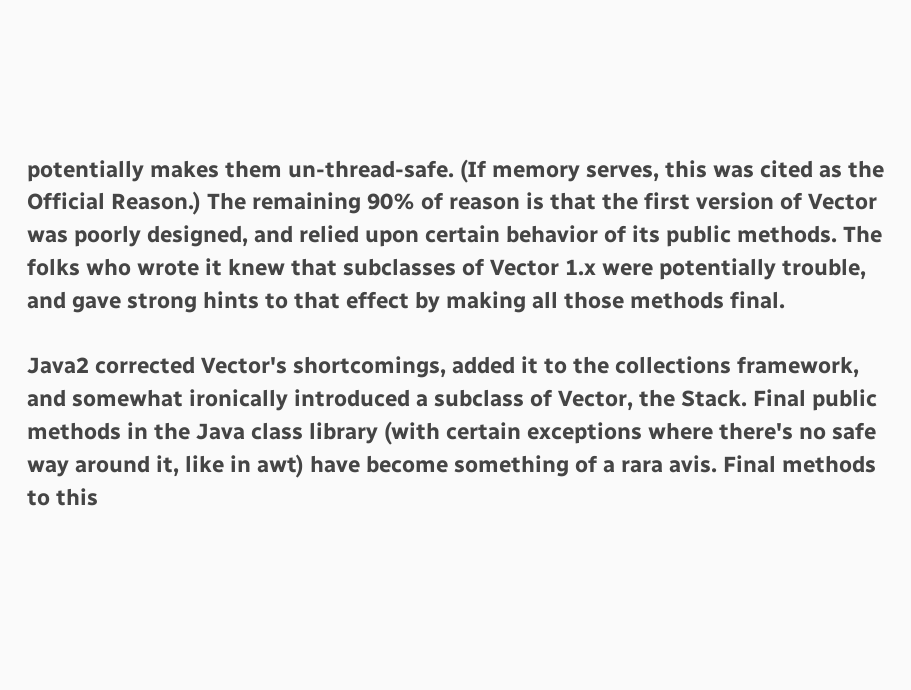potentially makes them un-thread-safe. (If memory serves, this was cited as the Official Reason.) The remaining 90% of reason is that the first version of Vector was poorly designed, and relied upon certain behavior of its public methods. The folks who wrote it knew that subclasses of Vector 1.x were potentially trouble, and gave strong hints to that effect by making all those methods final.

Java2 corrected Vector's shortcomings, added it to the collections framework, and somewhat ironically introduced a subclass of Vector, the Stack. Final public methods in the Java class library (with certain exceptions where there's no safe way around it, like in awt) have become something of a rara avis. Final methods to this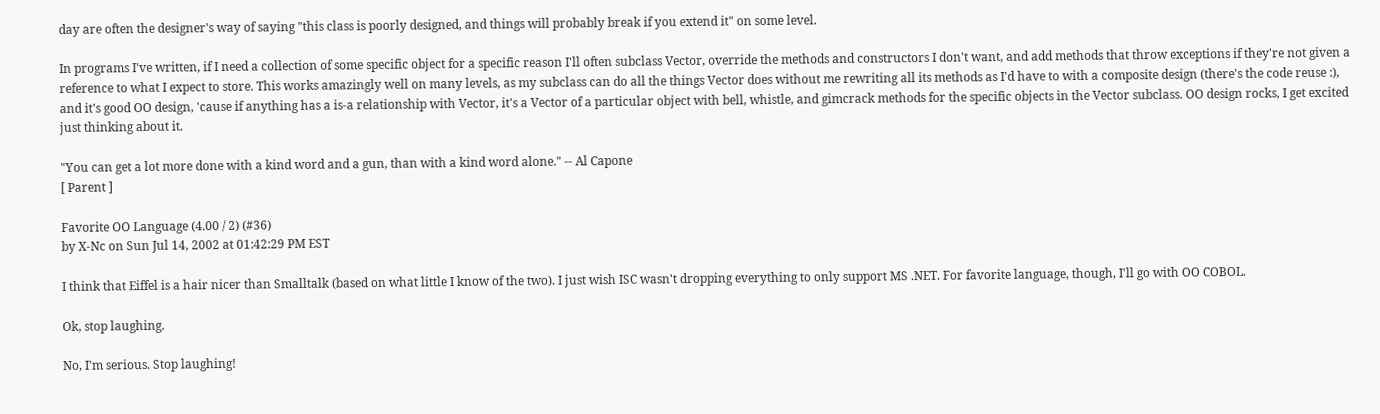day are often the designer's way of saying "this class is poorly designed, and things will probably break if you extend it" on some level.

In programs I've written, if I need a collection of some specific object for a specific reason I'll often subclass Vector, override the methods and constructors I don't want, and add methods that throw exceptions if they're not given a reference to what I expect to store. This works amazingly well on many levels, as my subclass can do all the things Vector does without me rewriting all its methods as I'd have to with a composite design (there's the code reuse :), and it's good OO design, 'cause if anything has a is-a relationship with Vector, it's a Vector of a particular object with bell, whistle, and gimcrack methods for the specific objects in the Vector subclass. OO design rocks, I get excited just thinking about it.

"You can get a lot more done with a kind word and a gun, than with a kind word alone." -- Al Capone
[ Parent ]

Favorite OO Language (4.00 / 2) (#36)
by X-Nc on Sun Jul 14, 2002 at 01:42:29 PM EST

I think that Eiffel is a hair nicer than Smalltalk (based on what little I know of the two). I just wish ISC wasn't dropping everything to only support MS .NET. For favorite language, though, I'll go with OO COBOL.

Ok, stop laughing.

No, I'm serious. Stop laughing!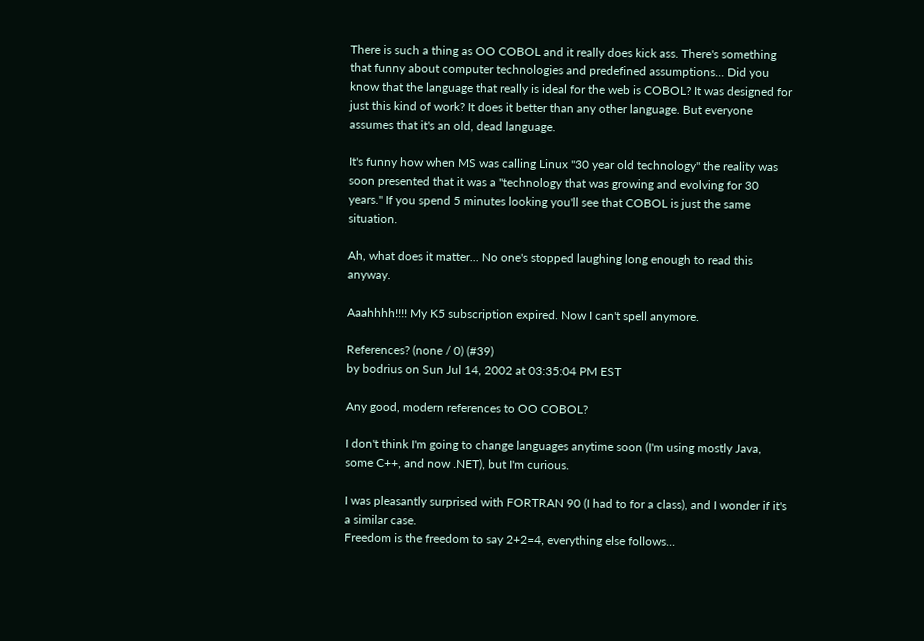There is such a thing as OO COBOL and it really does kick ass. There's something that funny about computer technologies and predefined assumptions... Did you know that the language that really is ideal for the web is COBOL? It was designed for just this kind of work? It does it better than any other language. But everyone assumes that it's an old, dead language.

It's funny how when MS was calling Linux "30 year old technology" the reality was soon presented that it was a "technology that was growing and evolving for 30 years." If you spend 5 minutes looking you'll see that COBOL is just the same situation.

Ah, what does it matter... No one's stopped laughing long enough to read this anyway.

Aaahhhh!!!! My K5 subscription expired. Now I can't spell anymore.

References? (none / 0) (#39)
by bodrius on Sun Jul 14, 2002 at 03:35:04 PM EST

Any good, modern references to OO COBOL?

I don't think I'm going to change languages anytime soon (I'm using mostly Java, some C++, and now .NET), but I'm curious.

I was pleasantly surprised with FORTRAN 90 (I had to for a class), and I wonder if it's a similar case.
Freedom is the freedom to say 2+2=4, everything else follows...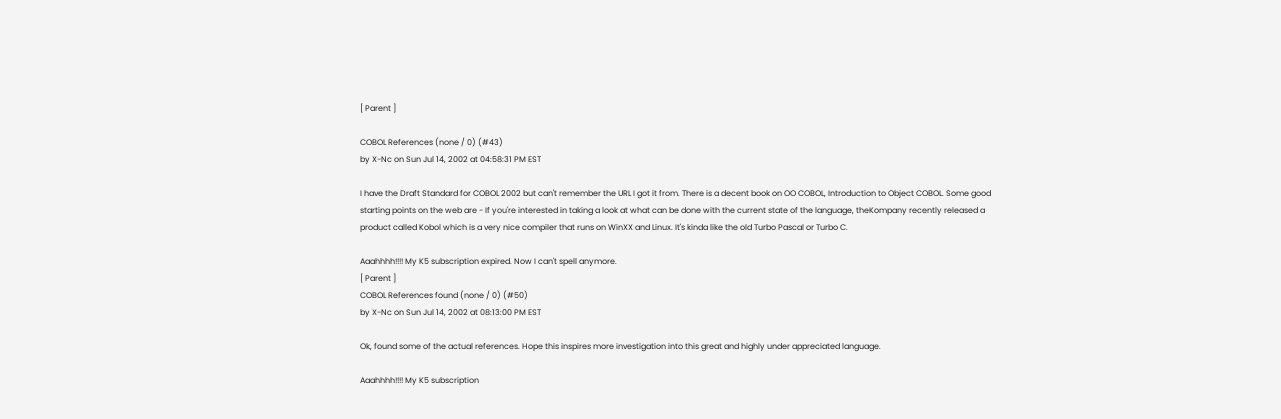[ Parent ]

COBOL References (none / 0) (#43)
by X-Nc on Sun Jul 14, 2002 at 04:58:31 PM EST

I have the Draft Standard for COBOL 2002 but can't remember the URL I got it from. There is a decent book on OO COBOL, Introduction to Object COBOL. Some good starting points on the web are - If you're interested in taking a look at what can be done with the current state of the language, theKompany recently released a product called Kobol which is a very nice compiler that runs on WinXX and Linux. It's kinda like the old Turbo Pascal or Turbo C.

Aaahhhh!!!! My K5 subscription expired. Now I can't spell anymore.
[ Parent ]
COBOL References found (none / 0) (#50)
by X-Nc on Sun Jul 14, 2002 at 08:13:00 PM EST

Ok, found some of the actual references. Hope this inspires more investigation into this great and highly under appreciated language.

Aaahhhh!!!! My K5 subscription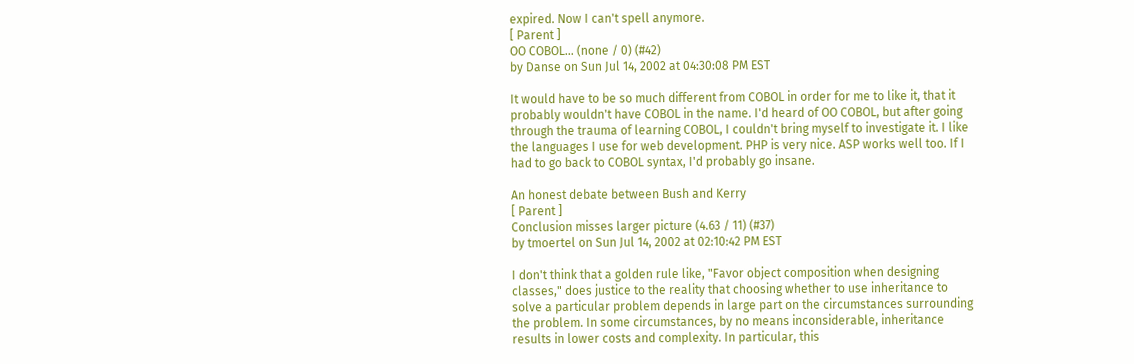expired. Now I can't spell anymore.
[ Parent ]
OO COBOL... (none / 0) (#42)
by Danse on Sun Jul 14, 2002 at 04:30:08 PM EST

It would have to be so much different from COBOL in order for me to like it, that it probably wouldn't have COBOL in the name. I'd heard of OO COBOL, but after going through the trauma of learning COBOL, I couldn't bring myself to investigate it. I like the languages I use for web development. PHP is very nice. ASP works well too. If I had to go back to COBOL syntax, I'd probably go insane.

An honest debate between Bush and Kerry
[ Parent ]
Conclusion misses larger picture (4.63 / 11) (#37)
by tmoertel on Sun Jul 14, 2002 at 02:10:42 PM EST

I don't think that a golden rule like, "Favor object composition when designing classes," does justice to the reality that choosing whether to use inheritance to solve a particular problem depends in large part on the circumstances surrounding the problem. In some circumstances, by no means inconsiderable, inheritance results in lower costs and complexity. In particular, this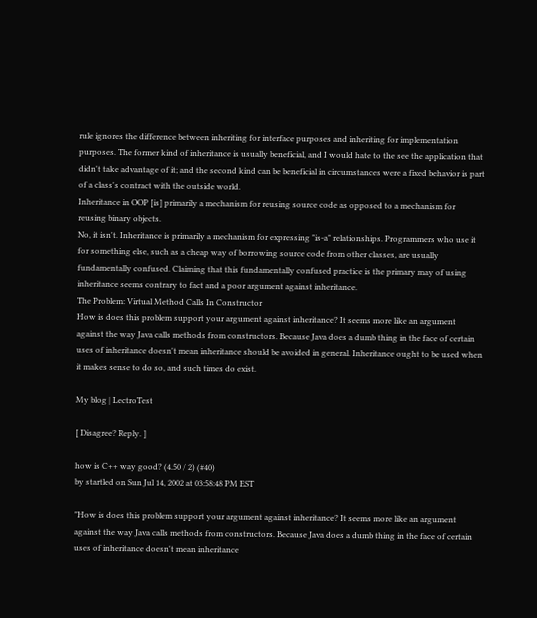rule ignores the difference between inheriting for interface purposes and inheriting for implementation purposes. The former kind of inheritance is usually beneficial, and I would hate to the see the application that didn't take advantage of it; and the second kind can be beneficial in circumstances were a fixed behavior is part of a class's contract with the outside world.
Inheritance in OOP [is] primarily a mechanism for reusing source code as opposed to a mechanism for reusing binary objects.
No, it isn't. Inheritance is primarily a mechanism for expressing "is-a" relationships. Programmers who use it for something else, such as a cheap way of borrowing source code from other classes, are usually fundamentally confused. Claiming that this fundamentally confused practice is the primary may of using inheritance seems contrary to fact and a poor argument against inheritance.
The Problem: Virtual Method Calls In Constructor
How is does this problem support your argument against inheritance? It seems more like an argument against the way Java calls methods from constructors. Because Java does a dumb thing in the face of certain uses of inheritance doesn't mean inheritance should be avoided in general. Inheritance ought to be used when it makes sense to do so, and such times do exist.

My blog | LectroTest

[ Disagree? Reply. ]

how is C++ way good? (4.50 / 2) (#40)
by startled on Sun Jul 14, 2002 at 03:58:48 PM EST

"How is does this problem support your argument against inheritance? It seems more like an argument against the way Java calls methods from constructors. Because Java does a dumb thing in the face of certain uses of inheritance doesn't mean inheritance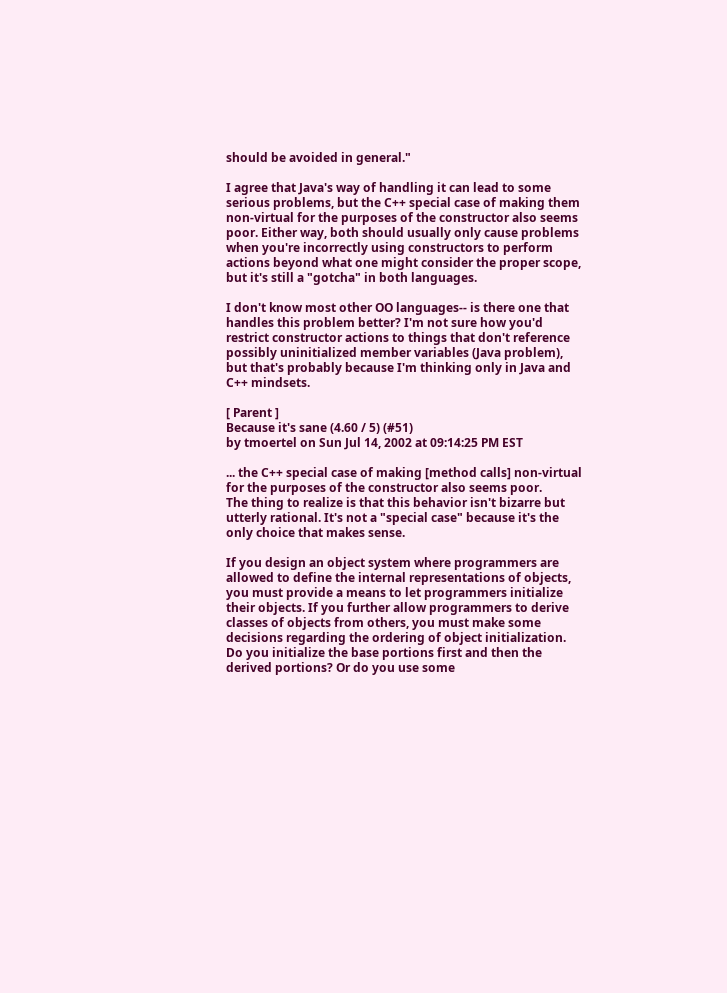should be avoided in general."

I agree that Java's way of handling it can lead to some serious problems, but the C++ special case of making them non-virtual for the purposes of the constructor also seems poor. Either way, both should usually only cause problems when you're incorrectly using constructors to perform actions beyond what one might consider the proper scope, but it's still a "gotcha" in both languages.

I don't know most other OO languages-- is there one that handles this problem better? I'm not sure how you'd restrict constructor actions to things that don't reference possibly uninitialized member variables (Java problem), but that's probably because I'm thinking only in Java and C++ mindsets.

[ Parent ]
Because it's sane (4.60 / 5) (#51)
by tmoertel on Sun Jul 14, 2002 at 09:14:25 PM EST

... the C++ special case of making [method calls] non-virtual for the purposes of the constructor also seems poor.
The thing to realize is that this behavior isn't bizarre but utterly rational. It's not a "special case" because it's the only choice that makes sense.

If you design an object system where programmers are allowed to define the internal representations of objects, you must provide a means to let programmers initialize their objects. If you further allow programmers to derive classes of objects from others, you must make some decisions regarding the ordering of object initialization. Do you initialize the base portions first and then the derived portions? Or do you use some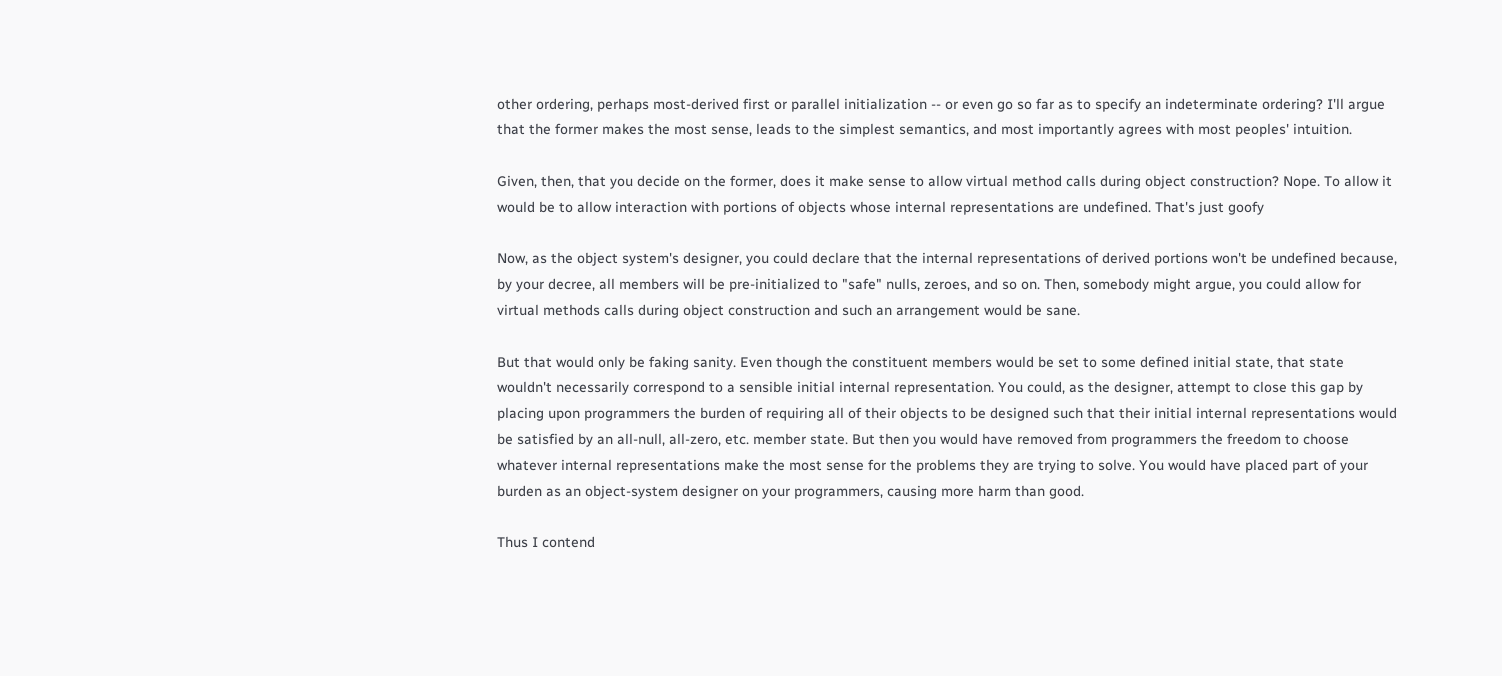other ordering, perhaps most-derived first or parallel initialization -- or even go so far as to specify an indeterminate ordering? I'll argue that the former makes the most sense, leads to the simplest semantics, and most importantly agrees with most peoples' intuition.

Given, then, that you decide on the former, does it make sense to allow virtual method calls during object construction? Nope. To allow it would be to allow interaction with portions of objects whose internal representations are undefined. That's just goofy

Now, as the object system's designer, you could declare that the internal representations of derived portions won't be undefined because, by your decree, all members will be pre-initialized to "safe" nulls, zeroes, and so on. Then, somebody might argue, you could allow for virtual methods calls during object construction and such an arrangement would be sane.

But that would only be faking sanity. Even though the constituent members would be set to some defined initial state, that state wouldn't necessarily correspond to a sensible initial internal representation. You could, as the designer, attempt to close this gap by placing upon programmers the burden of requiring all of their objects to be designed such that their initial internal representations would be satisfied by an all-null, all-zero, etc. member state. But then you would have removed from programmers the freedom to choose whatever internal representations make the most sense for the problems they are trying to solve. You would have placed part of your burden as an object-system designer on your programmers, causing more harm than good.

Thus I contend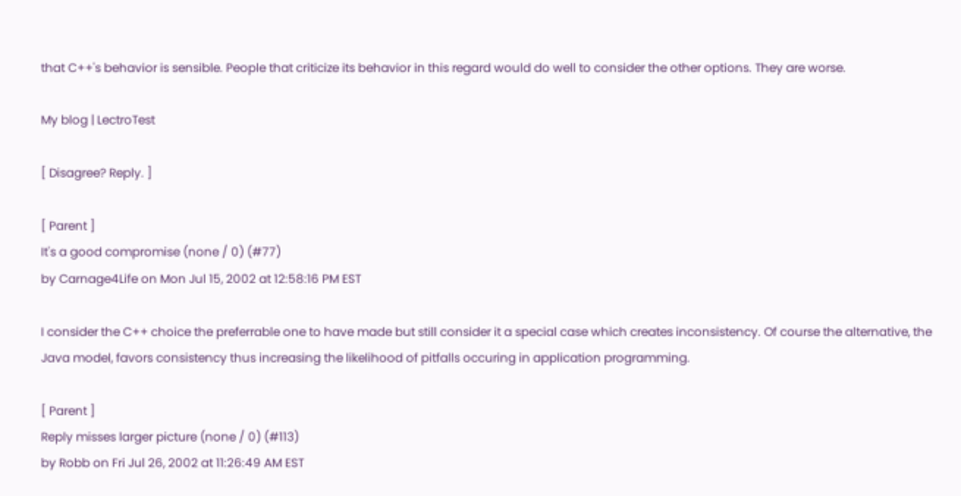that C++'s behavior is sensible. People that criticize its behavior in this regard would do well to consider the other options. They are worse.

My blog | LectroTest

[ Disagree? Reply. ]

[ Parent ]
It's a good compromise (none / 0) (#77)
by Carnage4Life on Mon Jul 15, 2002 at 12:58:16 PM EST

I consider the C++ choice the preferrable one to have made but still consider it a special case which creates inconsistency. Of course the alternative, the Java model, favors consistency thus increasing the likelihood of pitfalls occuring in application programming.

[ Parent ]
Reply misses larger picture (none / 0) (#113)
by Robb on Fri Jul 26, 2002 at 11:26:49 AM EST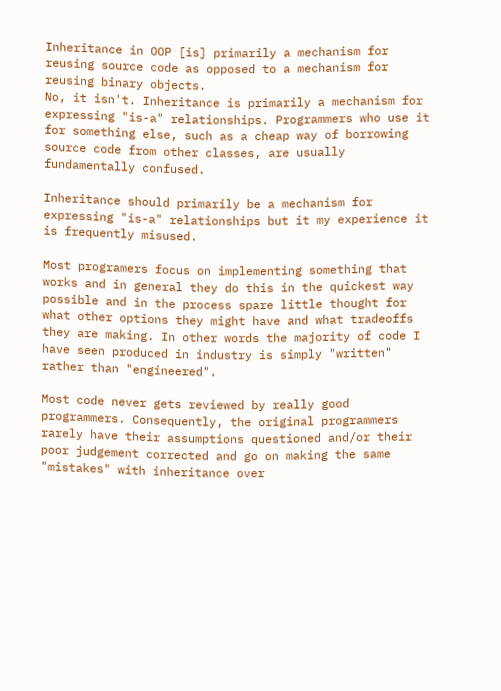Inheritance in OOP [is] primarily a mechanism for reusing source code as opposed to a mechanism for reusing binary objects.
No, it isn't. Inheritance is primarily a mechanism for expressing "is-a" relationships. Programmers who use it for something else, such as a cheap way of borrowing source code from other classes, are usually fundamentally confused.

Inheritance should primarily be a mechanism for expressing "is-a" relationships but it my experience it is frequently misused.

Most programers focus on implementing something that works and in general they do this in the quickest way possible and in the process spare little thought for what other options they might have and what tradeoffs they are making. In other words the majority of code I have seen produced in industry is simply "written" rather than "engineered".

Most code never gets reviewed by really good programmers. Consequently, the original programmers rarely have their assumptions questioned and/or their poor judgement corrected and go on making the same "mistakes" with inheritance over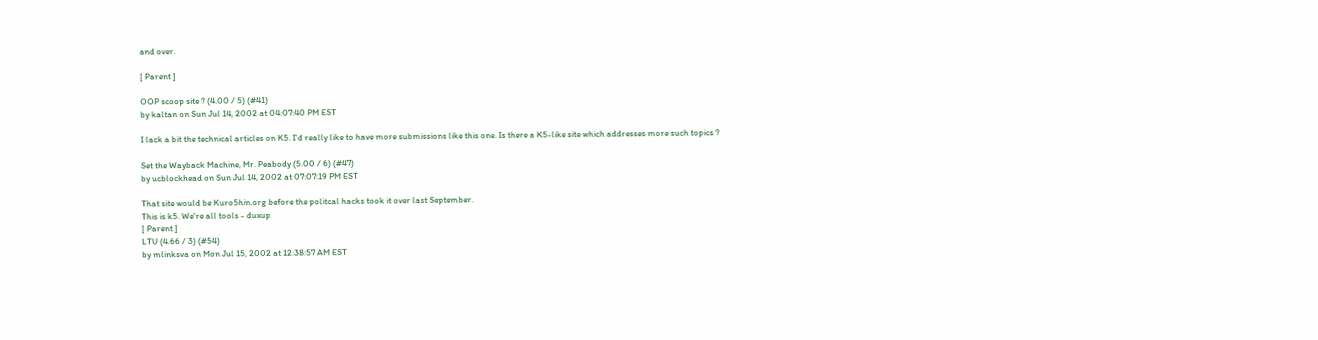and over.

[ Parent ]

OOP scoop site ? (4.00 / 5) (#41)
by kaltan on Sun Jul 14, 2002 at 04:07:40 PM EST

I lack a bit the technical articles on K5. I'd really like to have more submissions like this one. Is there a K5-like site which addresses more such topics ?

Set the Wayback Machine, Mr. Peabody (5.00 / 6) (#47)
by ucblockhead on Sun Jul 14, 2002 at 07:07:19 PM EST

That site would be Kuro5hin.org before the politcal hacks took it over last September.
This is k5. We're all tools - duxup
[ Parent ]
LTU (4.66 / 3) (#54)
by mlinksva on Mon Jul 15, 2002 at 12:38:57 AM EST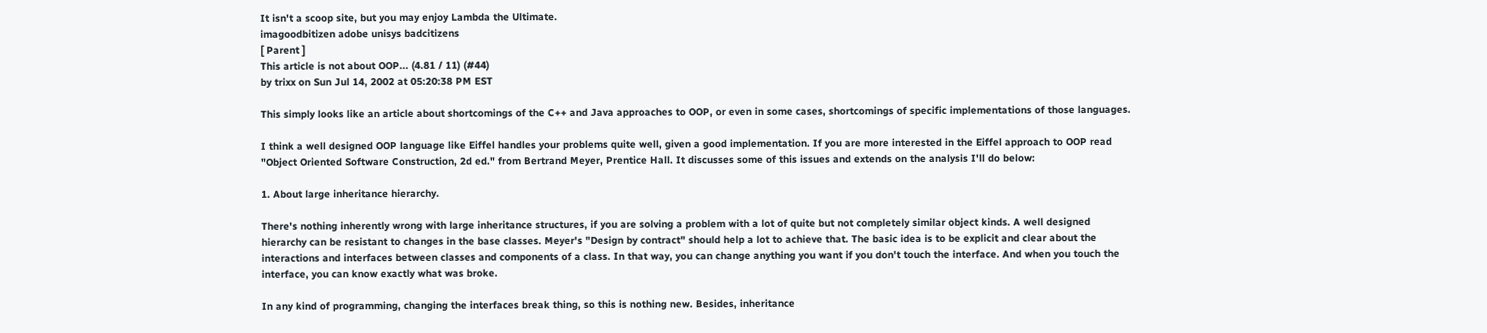It isn't a scoop site, but you may enjoy Lambda the Ultimate.
imagoodbitizen adobe unisys badcitizens
[ Parent ]
This article is not about OOP... (4.81 / 11) (#44)
by trixx on Sun Jul 14, 2002 at 05:20:38 PM EST

This simply looks like an article about shortcomings of the C++ and Java approaches to OOP, or even in some cases, shortcomings of specific implementations of those languages.

I think a well designed OOP language like Eiffel handles your problems quite well, given a good implementation. If you are more interested in the Eiffel approach to OOP read "Object Oriented Software Construction, 2d ed." from Bertrand Meyer, Prentice Hall. It discusses some of this issues and extends on the analysis I'll do below:

1. About large inheritance hierarchy.

There's nothing inherently wrong with large inheritance structures, if you are solving a problem with a lot of quite but not completely similar object kinds. A well designed hierarchy can be resistant to changes in the base classes. Meyer's "Design by contract" should help a lot to achieve that. The basic idea is to be explicit and clear about the interactions and interfaces between classes and components of a class. In that way, you can change anything you want if you don't touch the interface. And when you touch the interface, you can know exactly what was broke.

In any kind of programming, changing the interfaces break thing, so this is nothing new. Besides, inheritance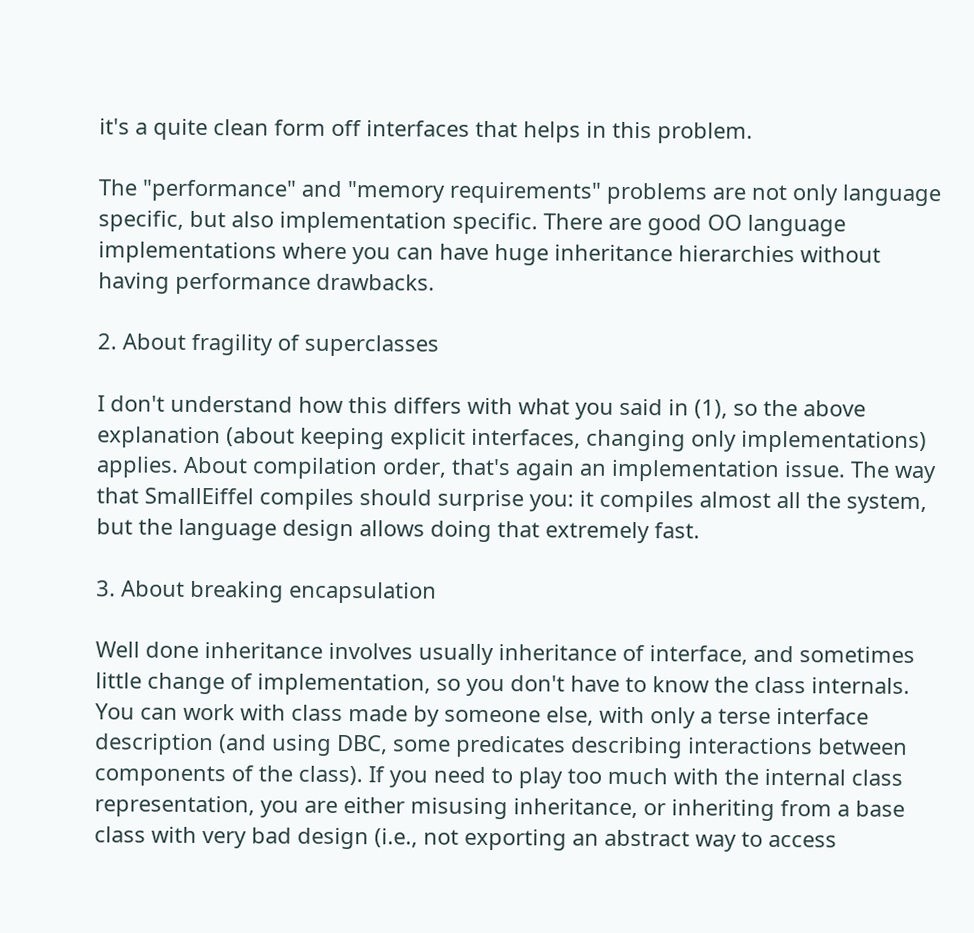it's a quite clean form off interfaces that helps in this problem.

The "performance" and "memory requirements" problems are not only language specific, but also implementation specific. There are good OO language implementations where you can have huge inheritance hierarchies without having performance drawbacks.

2. About fragility of superclasses

I don't understand how this differs with what you said in (1), so the above explanation (about keeping explicit interfaces, changing only implementations) applies. About compilation order, that's again an implementation issue. The way that SmallEiffel compiles should surprise you: it compiles almost all the system, but the language design allows doing that extremely fast.

3. About breaking encapsulation

Well done inheritance involves usually inheritance of interface, and sometimes little change of implementation, so you don't have to know the class internals. You can work with class made by someone else, with only a terse interface description (and using DBC, some predicates describing interactions between components of the class). If you need to play too much with the internal class representation, you are either misusing inheritance, or inheriting from a base class with very bad design (i.e., not exporting an abstract way to access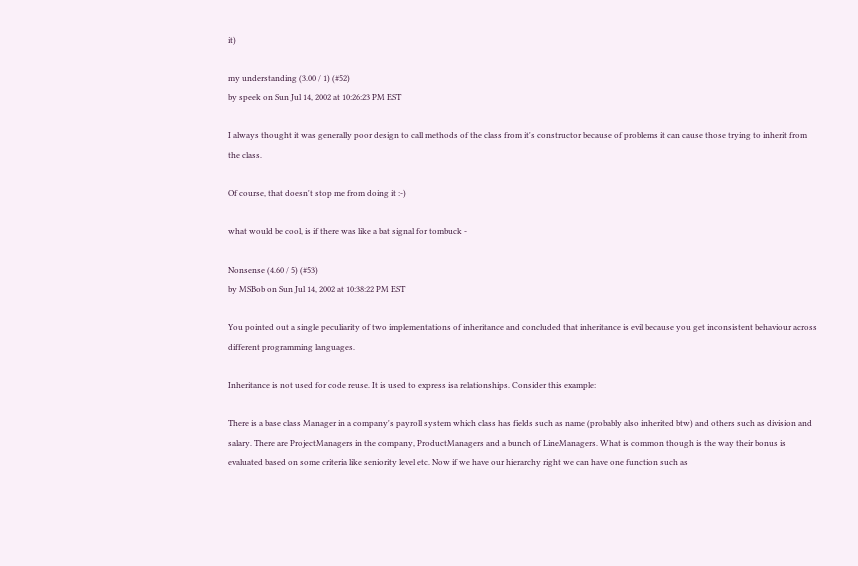it)

my understanding (3.00 / 1) (#52)
by speek on Sun Jul 14, 2002 at 10:26:23 PM EST

I always thought it was generally poor design to call methods of the class from it's constructor because of problems it can cause those trying to inherit from the class.

Of course, that doesn't stop me from doing it :-)

what would be cool, is if there was like a bat signal for tombuck -

Nonsense (4.60 / 5) (#53)
by MSBob on Sun Jul 14, 2002 at 10:38:22 PM EST

You pointed out a single peculiarity of two implementations of inheritance and concluded that inheritance is evil because you get inconsistent behaviour across different programming languages.

Inheritance is not used for code reuse. It is used to express isa relationships. Consider this example:

There is a base class Manager in a company's payroll system which class has fields such as name (probably also inherited btw) and others such as division and salary. There are ProjectManagers in the company, ProductManagers and a bunch of LineManagers. What is common though is the way their bonus is evaluated based on some criteria like seniority level etc. Now if we have our hierarchy right we can have one function such as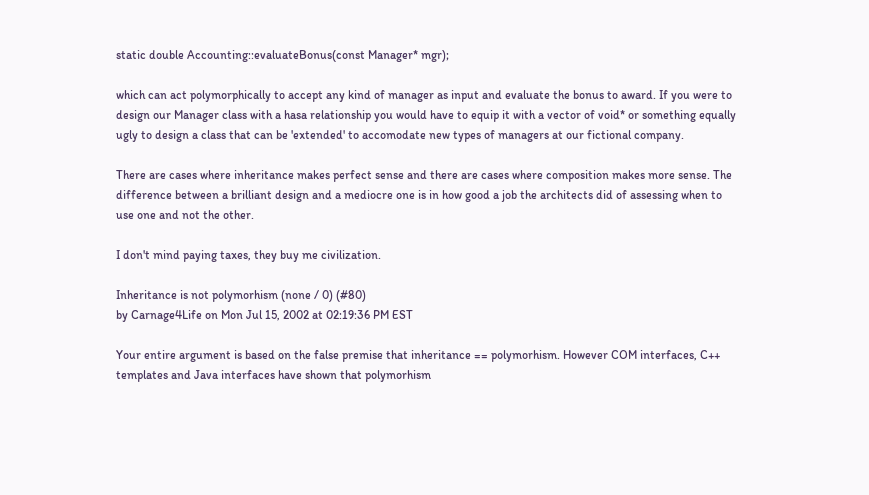static double Accounting::evaluateBonus(const Manager* mgr);

which can act polymorphically to accept any kind of manager as input and evaluate the bonus to award. If you were to design our Manager class with a hasa relationship you would have to equip it with a vector of void* or something equally ugly to design a class that can be 'extended' to accomodate new types of managers at our fictional company.

There are cases where inheritance makes perfect sense and there are cases where composition makes more sense. The difference between a brilliant design and a mediocre one is in how good a job the architects did of assessing when to use one and not the other.

I don't mind paying taxes, they buy me civilization.

Inheritance is not polymorhism (none / 0) (#80)
by Carnage4Life on Mon Jul 15, 2002 at 02:19:36 PM EST

Your entire argument is based on the false premise that inheritance == polymorhism. However COM interfaces, C++ templates and Java interfaces have shown that polymorhism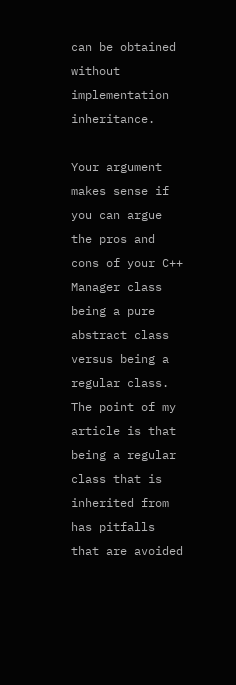can be obtained without implementation inheritance.

Your argument makes sense if you can argue the pros and cons of your C++ Manager class being a pure abstract class versus being a regular class. The point of my article is that being a regular class that is inherited from has pitfalls that are avoided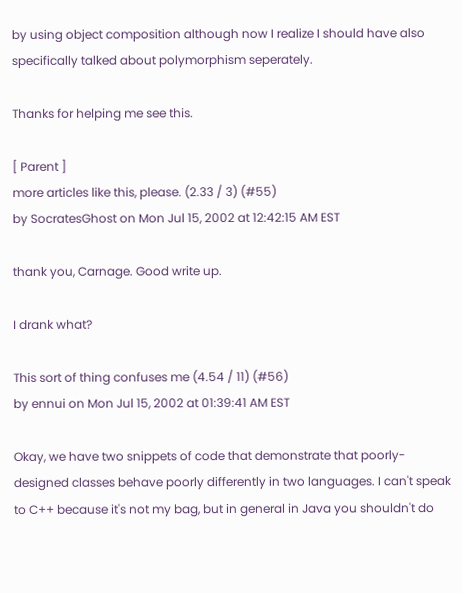by using object composition although now I realize I should have also specifically talked about polymorphism seperately.

Thanks for helping me see this.

[ Parent ]
more articles like this, please. (2.33 / 3) (#55)
by SocratesGhost on Mon Jul 15, 2002 at 12:42:15 AM EST

thank you, Carnage. Good write up.

I drank what?

This sort of thing confuses me (4.54 / 11) (#56)
by ennui on Mon Jul 15, 2002 at 01:39:41 AM EST

Okay, we have two snippets of code that demonstrate that poorly-designed classes behave poorly differently in two languages. I can't speak to C++ because it's not my bag, but in general in Java you shouldn't do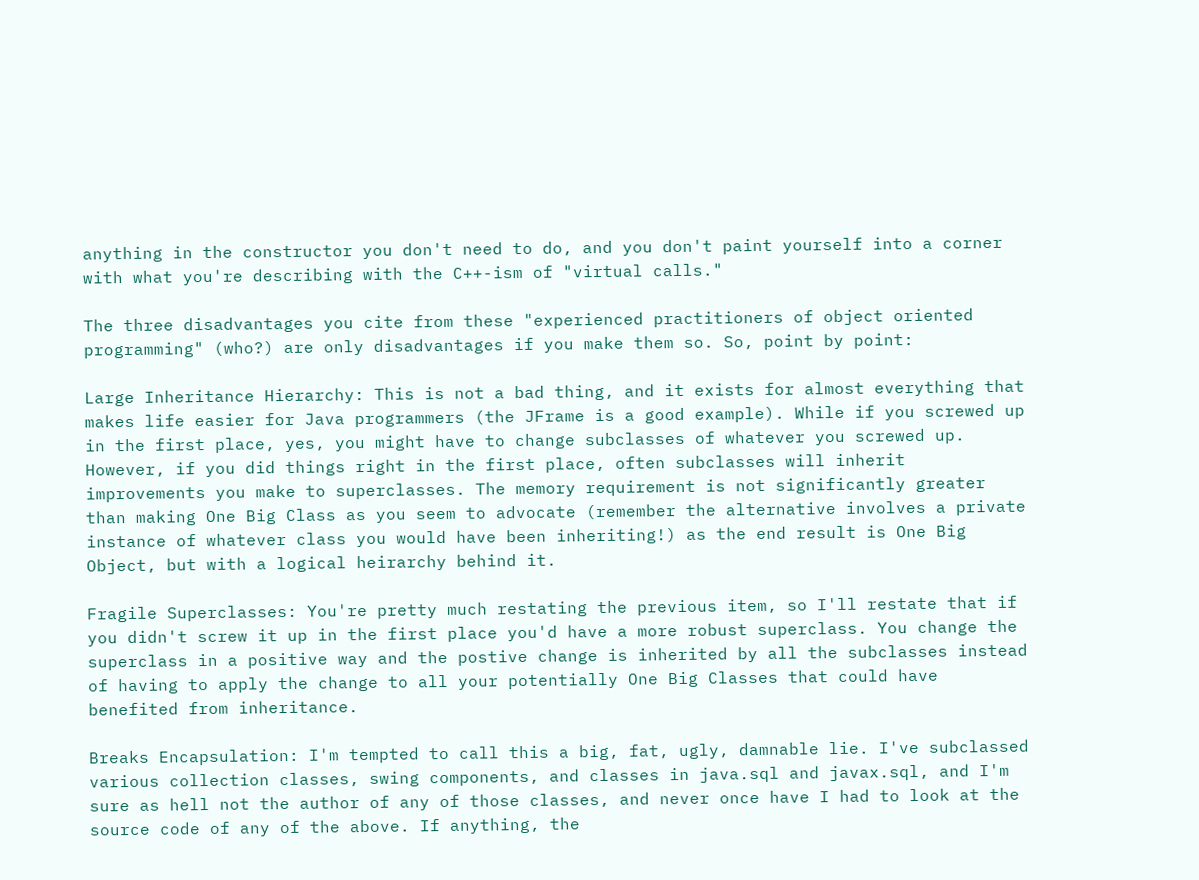anything in the constructor you don't need to do, and you don't paint yourself into a corner with what you're describing with the C++-ism of "virtual calls."

The three disadvantages you cite from these "experienced practitioners of object oriented programming" (who?) are only disadvantages if you make them so. So, point by point:

Large Inheritance Hierarchy: This is not a bad thing, and it exists for almost everything that makes life easier for Java programmers (the JFrame is a good example). While if you screwed up in the first place, yes, you might have to change subclasses of whatever you screwed up. However, if you did things right in the first place, often subclasses will inherit improvements you make to superclasses. The memory requirement is not significantly greater than making One Big Class as you seem to advocate (remember the alternative involves a private instance of whatever class you would have been inheriting!) as the end result is One Big Object, but with a logical heirarchy behind it.

Fragile Superclasses: You're pretty much restating the previous item, so I'll restate that if you didn't screw it up in the first place you'd have a more robust superclass. You change the superclass in a positive way and the postive change is inherited by all the subclasses instead of having to apply the change to all your potentially One Big Classes that could have benefited from inheritance.

Breaks Encapsulation: I'm tempted to call this a big, fat, ugly, damnable lie. I've subclassed various collection classes, swing components, and classes in java.sql and javax.sql, and I'm sure as hell not the author of any of those classes, and never once have I had to look at the source code of any of the above. If anything, the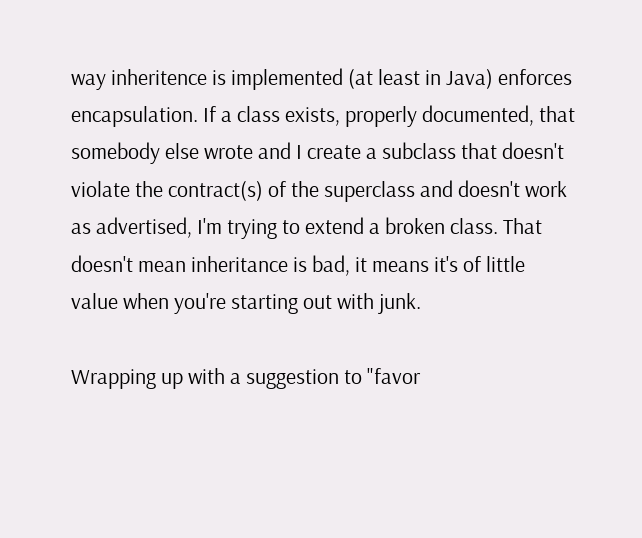way inheritence is implemented (at least in Java) enforces encapsulation. If a class exists, properly documented, that somebody else wrote and I create a subclass that doesn't violate the contract(s) of the superclass and doesn't work as advertised, I'm trying to extend a broken class. That doesn't mean inheritance is bad, it means it's of little value when you're starting out with junk.

Wrapping up with a suggestion to "favor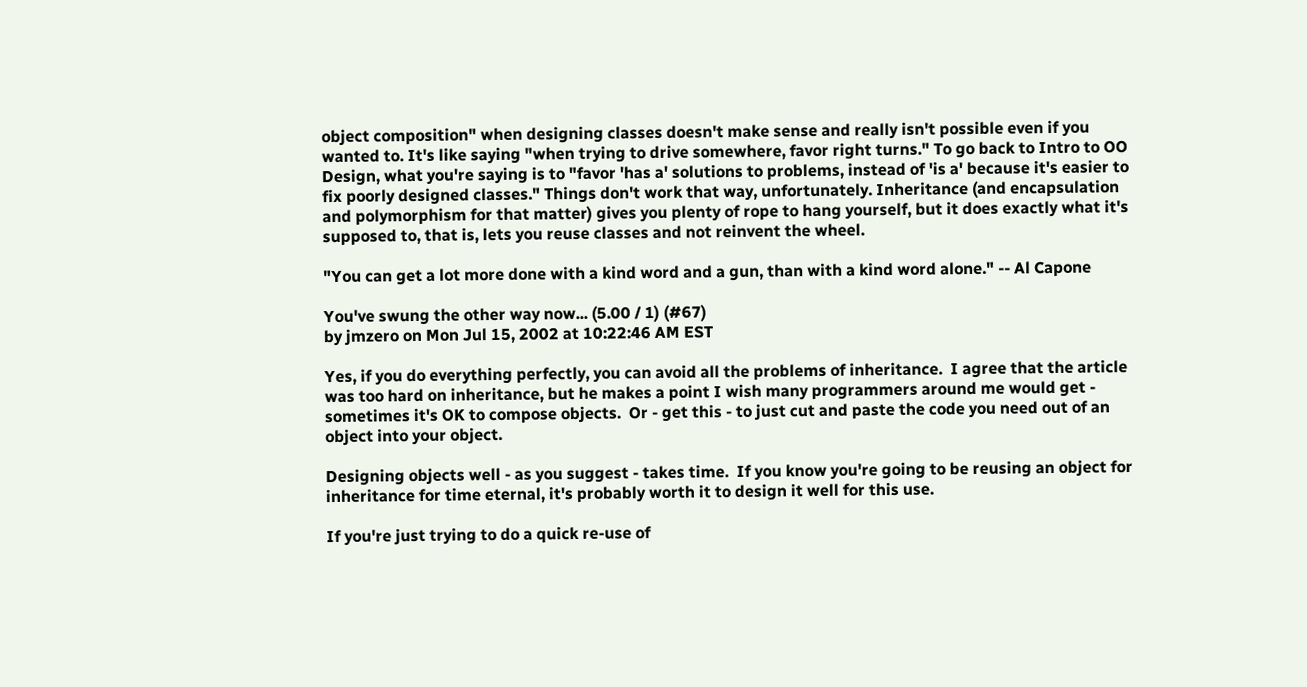object composition" when designing classes doesn't make sense and really isn't possible even if you wanted to. It's like saying "when trying to drive somewhere, favor right turns." To go back to Intro to OO Design, what you're saying is to "favor 'has a' solutions to problems, instead of 'is a' because it's easier to fix poorly designed classes." Things don't work that way, unfortunately. Inheritance (and encapsulation and polymorphism for that matter) gives you plenty of rope to hang yourself, but it does exactly what it's supposed to, that is, lets you reuse classes and not reinvent the wheel.

"You can get a lot more done with a kind word and a gun, than with a kind word alone." -- Al Capone

You've swung the other way now... (5.00 / 1) (#67)
by jmzero on Mon Jul 15, 2002 at 10:22:46 AM EST

Yes, if you do everything perfectly, you can avoid all the problems of inheritance.  I agree that the article was too hard on inheritance, but he makes a point I wish many programmers around me would get - sometimes it's OK to compose objects.  Or - get this - to just cut and paste the code you need out of an object into your object.

Designing objects well - as you suggest - takes time.  If you know you're going to be reusing an object for inheritance for time eternal, it's probably worth it to design it well for this use.

If you're just trying to do a quick re-use of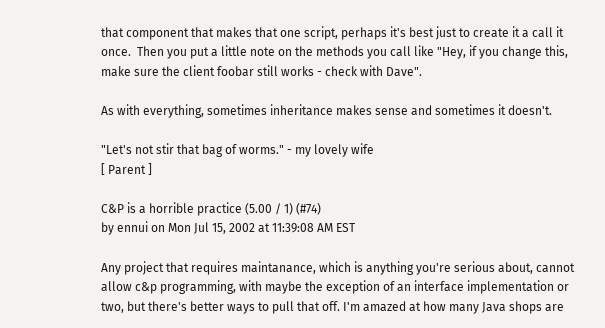that component that makes that one script, perhaps it's best just to create it a call it once.  Then you put a little note on the methods you call like "Hey, if you change this, make sure the client foobar still works - check with Dave".

As with everything, sometimes inheritance makes sense and sometimes it doesn't.

"Let's not stir that bag of worms." - my lovely wife
[ Parent ]

C&P is a horrible practice (5.00 / 1) (#74)
by ennui on Mon Jul 15, 2002 at 11:39:08 AM EST

Any project that requires maintanance, which is anything you're serious about, cannot allow c&p programming, with maybe the exception of an interface implementation or two, but there's better ways to pull that off. I'm amazed at how many Java shops are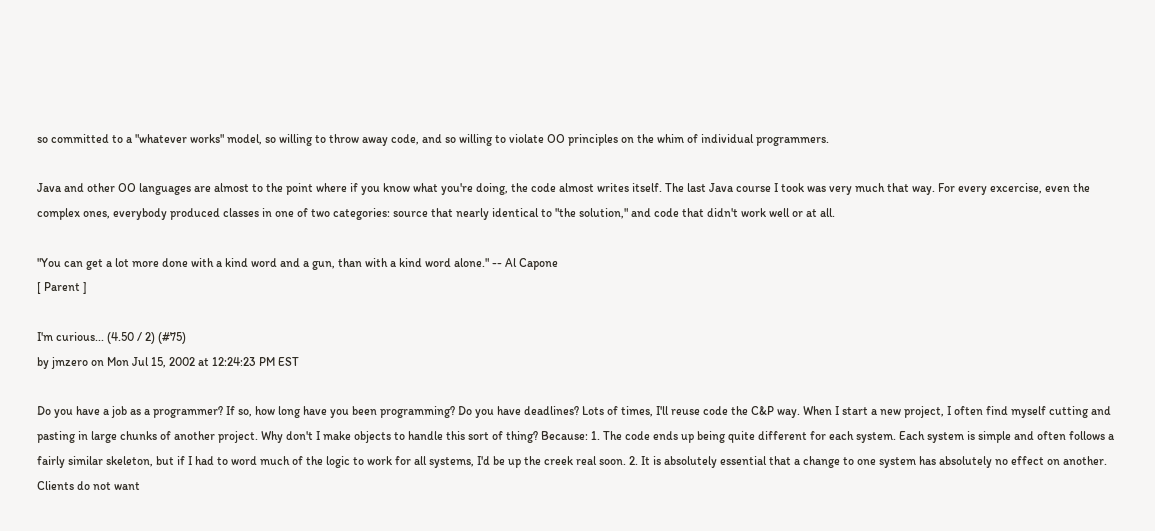so committed to a "whatever works" model, so willing to throw away code, and so willing to violate OO principles on the whim of individual programmers.

Java and other OO languages are almost to the point where if you know what you're doing, the code almost writes itself. The last Java course I took was very much that way. For every excercise, even the complex ones, everybody produced classes in one of two categories: source that nearly identical to "the solution," and code that didn't work well or at all.

"You can get a lot more done with a kind word and a gun, than with a kind word alone." -- Al Capone
[ Parent ]

I'm curious... (4.50 / 2) (#75)
by jmzero on Mon Jul 15, 2002 at 12:24:23 PM EST

Do you have a job as a programmer? If so, how long have you been programming? Do you have deadlines? Lots of times, I'll reuse code the C&P way. When I start a new project, I often find myself cutting and pasting in large chunks of another project. Why don't I make objects to handle this sort of thing? Because: 1. The code ends up being quite different for each system. Each system is simple and often follows a fairly similar skeleton, but if I had to word much of the logic to work for all systems, I'd be up the creek real soon. 2. It is absolutely essential that a change to one system has absolutely no effect on another. Clients do not want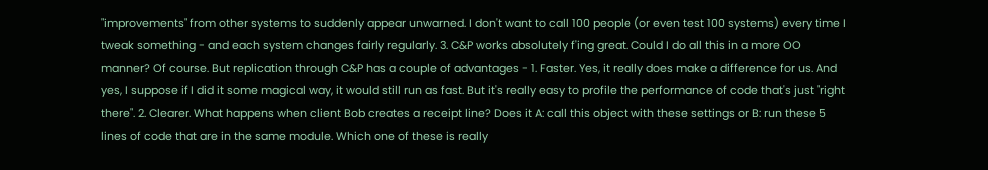"improvements" from other systems to suddenly appear unwarned. I don't want to call 100 people (or even test 100 systems) every time I tweak something - and each system changes fairly regularly. 3. C&P works absolutely f'ing great. Could I do all this in a more OO manner? Of course. But replication through C&P has a couple of advantages - 1. Faster. Yes, it really does make a difference for us. And yes, I suppose if I did it some magical way, it would still run as fast. But it's really easy to profile the performance of code that's just "right there". 2. Clearer. What happens when client Bob creates a receipt line? Does it A: call this object with these settings or B: run these 5 lines of code that are in the same module. Which one of these is really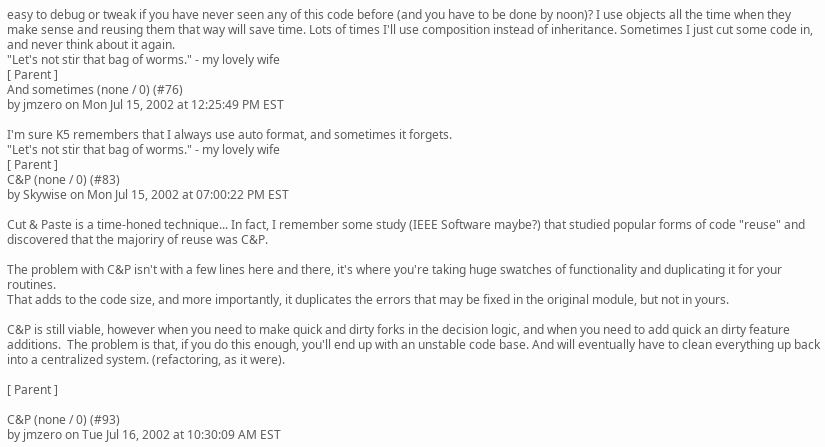easy to debug or tweak if you have never seen any of this code before (and you have to be done by noon)? I use objects all the time when they make sense and reusing them that way will save time. Lots of times I'll use composition instead of inheritance. Sometimes I just cut some code in, and never think about it again.
"Let's not stir that bag of worms." - my lovely wife
[ Parent ]
And sometimes (none / 0) (#76)
by jmzero on Mon Jul 15, 2002 at 12:25:49 PM EST

I'm sure K5 remembers that I always use auto format, and sometimes it forgets.
"Let's not stir that bag of worms." - my lovely wife
[ Parent ]
C&P (none / 0) (#83)
by Skywise on Mon Jul 15, 2002 at 07:00:22 PM EST

Cut & Paste is a time-honed technique... In fact, I remember some study (IEEE Software maybe?) that studied popular forms of code "reuse" and discovered that the majoriry of reuse was C&P.

The problem with C&P isn't with a few lines here and there, it's where you're taking huge swatches of functionality and duplicating it for your routines.
That adds to the code size, and more importantly, it duplicates the errors that may be fixed in the original module, but not in yours.

C&P is still viable, however when you need to make quick and dirty forks in the decision logic, and when you need to add quick an dirty feature additions.  The problem is that, if you do this enough, you'll end up with an unstable code base. And will eventually have to clean everything up back into a centralized system. (refactoring, as it were).

[ Parent ]

C&P (none / 0) (#93)
by jmzero on Tue Jul 16, 2002 at 10:30:09 AM EST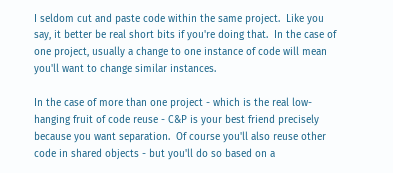I seldom cut and paste code within the same project.  Like you say, it better be real short bits if you're doing that.  In the case of one project, usually a change to one instance of code will mean you'll want to change similar instances.

In the case of more than one project - which is the real low-hanging fruit of code reuse - C&P is your best friend precisely because you want separation.  Of course you'll also reuse other code in shared objects - but you'll do so based on a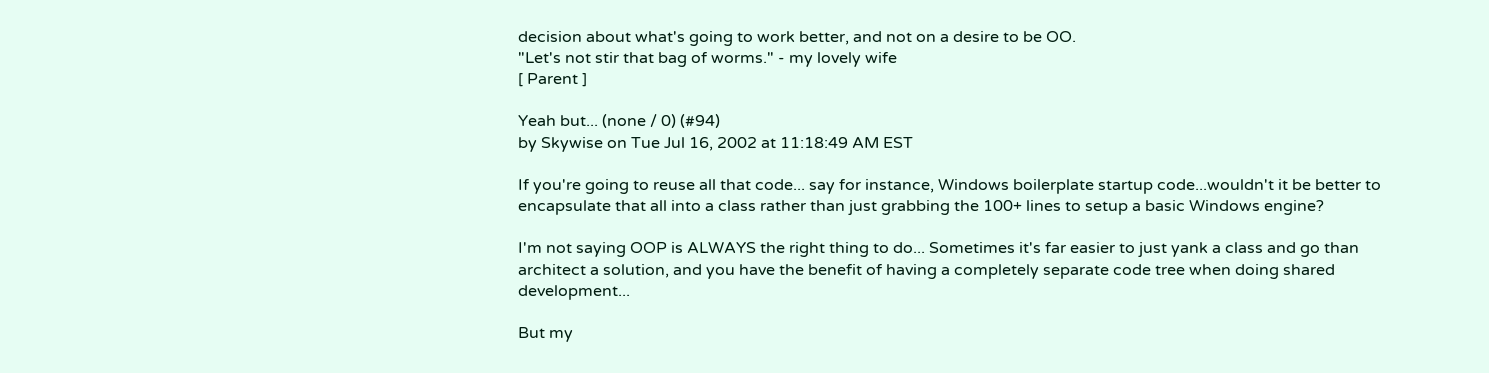decision about what's going to work better, and not on a desire to be OO.
"Let's not stir that bag of worms." - my lovely wife
[ Parent ]

Yeah but... (none / 0) (#94)
by Skywise on Tue Jul 16, 2002 at 11:18:49 AM EST

If you're going to reuse all that code... say for instance, Windows boilerplate startup code...wouldn't it be better to encapsulate that all into a class rather than just grabbing the 100+ lines to setup a basic Windows engine?

I'm not saying OOP is ALWAYS the right thing to do... Sometimes it's far easier to just yank a class and go than architect a solution, and you have the benefit of having a completely separate code tree when doing shared development...

But my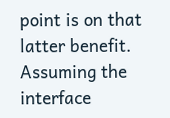point is on that latter benefit.  Assuming the interface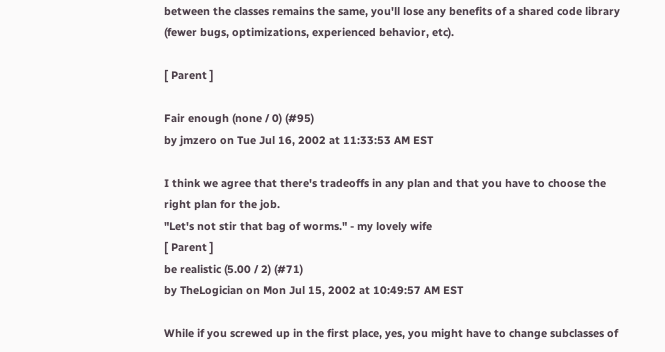between the classes remains the same, you'll lose any benefits of a shared code library (fewer bugs, optimizations, experienced behavior, etc).

[ Parent ]

Fair enough (none / 0) (#95)
by jmzero on Tue Jul 16, 2002 at 11:33:53 AM EST

I think we agree that there's tradeoffs in any plan and that you have to choose the right plan for the job.
"Let's not stir that bag of worms." - my lovely wife
[ Parent ]
be realistic (5.00 / 2) (#71)
by TheLogician on Mon Jul 15, 2002 at 10:49:57 AM EST

While if you screwed up in the first place, yes, you might have to change subclasses of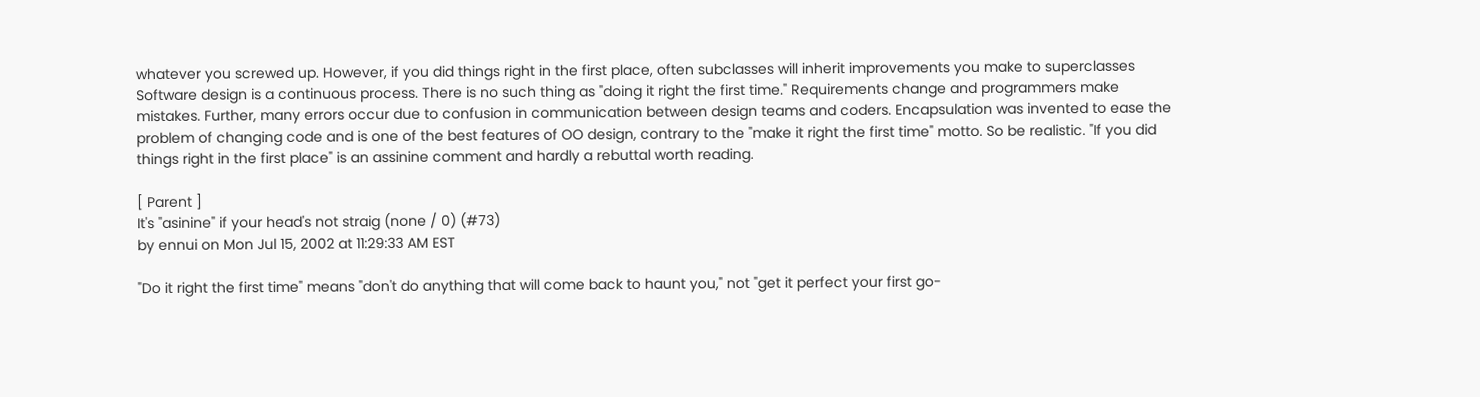whatever you screwed up. However, if you did things right in the first place, often subclasses will inherit improvements you make to superclasses
Software design is a continuous process. There is no such thing as "doing it right the first time." Requirements change and programmers make mistakes. Further, many errors occur due to confusion in communication between design teams and coders. Encapsulation was invented to ease the problem of changing code and is one of the best features of OO design, contrary to the "make it right the first time" motto. So be realistic. "If you did things right in the first place" is an assinine comment and hardly a rebuttal worth reading.

[ Parent ]
It's "asinine" if your head's not straig (none / 0) (#73)
by ennui on Mon Jul 15, 2002 at 11:29:33 AM EST

"Do it right the first time" means "don't do anything that will come back to haunt you," not "get it perfect your first go-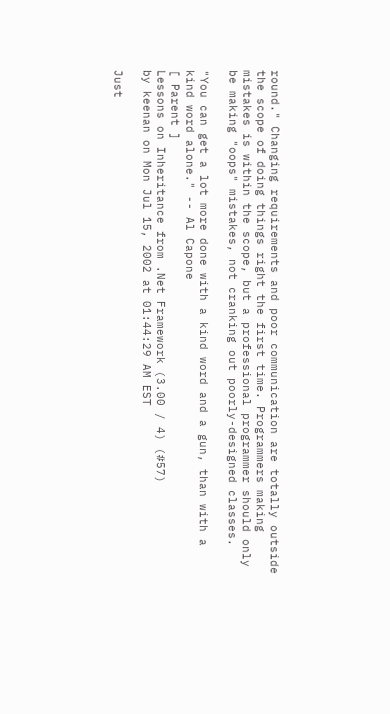round." Changing requirements and poor communication are totally outside the scope of doing things right the first time. Programmers making mistakes is within the scope, but a professional programmer should only be making "oops" mistakes, not cranking out poorly-designed classes.

"You can get a lot more done with a kind word and a gun, than with a kind word alone." -- Al Capone
[ Parent ]
Lessons on Inheritance from .Net Framework (3.00 / 4) (#57)
by keenan on Mon Jul 15, 2002 at 01:44:29 AM EST

Just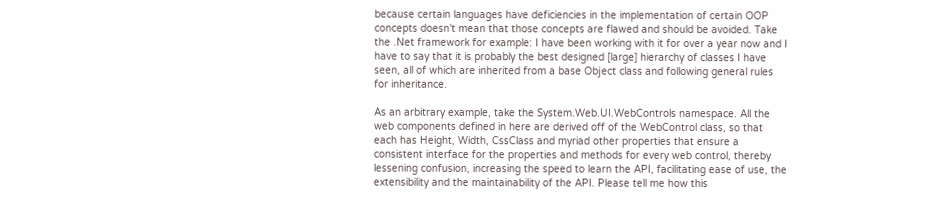because certain languages have deficiencies in the implementation of certain OOP concepts doesn't mean that those concepts are flawed and should be avoided. Take the .Net framework for example: I have been working with it for over a year now and I have to say that it is probably the best designed [large] hierarchy of classes I have seen, all of which are inherited from a base Object class and following general rules for inheritance.

As an arbitrary example, take the System.Web.UI.WebControls namespace. All the web components defined in here are derived off of the WebControl class, so that each has Height, Width, CssClass and myriad other properties that ensure a consistent interface for the properties and methods for every web control, thereby lessening confusion, increasing the speed to learn the API, facilitating ease of use, the extensibility and the maintainability of the API. Please tell me how this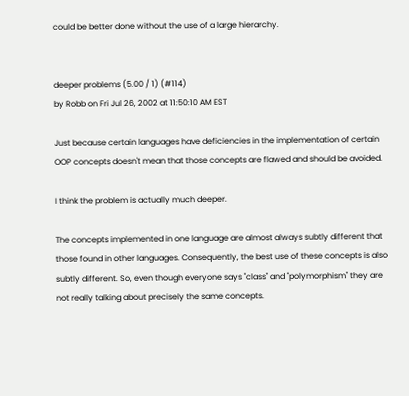could be better done without the use of a large hierarchy.


deeper problems (5.00 / 1) (#114)
by Robb on Fri Jul 26, 2002 at 11:50:10 AM EST

Just because certain languages have deficiencies in the implementation of certain OOP concepts doesn't mean that those concepts are flawed and should be avoided.

I think the problem is actually much deeper.

The concepts implemented in one language are almost always subtly different that those found in other languages. Consequently, the best use of these concepts is also subtly different. So, even though everyone says "class" and "polymorphism" they are not really talking about precisely the same concepts.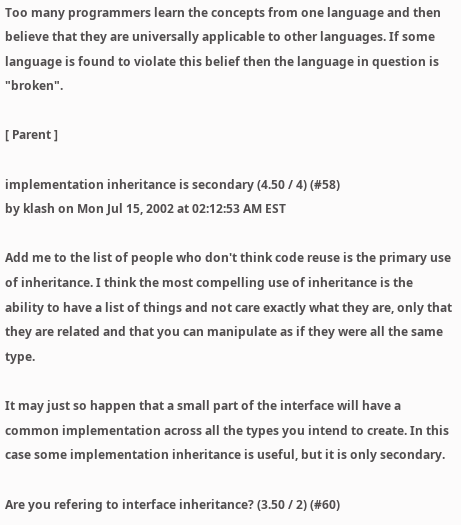Too many programmers learn the concepts from one language and then believe that they are universally applicable to other languages. If some language is found to violate this belief then the language in question is "broken".

[ Parent ]

implementation inheritance is secondary (4.50 / 4) (#58)
by klash on Mon Jul 15, 2002 at 02:12:53 AM EST

Add me to the list of people who don't think code reuse is the primary use of inheritance. I think the most compelling use of inheritance is the ability to have a list of things and not care exactly what they are, only that they are related and that you can manipulate as if they were all the same type.

It may just so happen that a small part of the interface will have a common implementation across all the types you intend to create. In this case some implementation inheritance is useful, but it is only secondary.

Are you refering to interface inheritance? (3.50 / 2) (#60)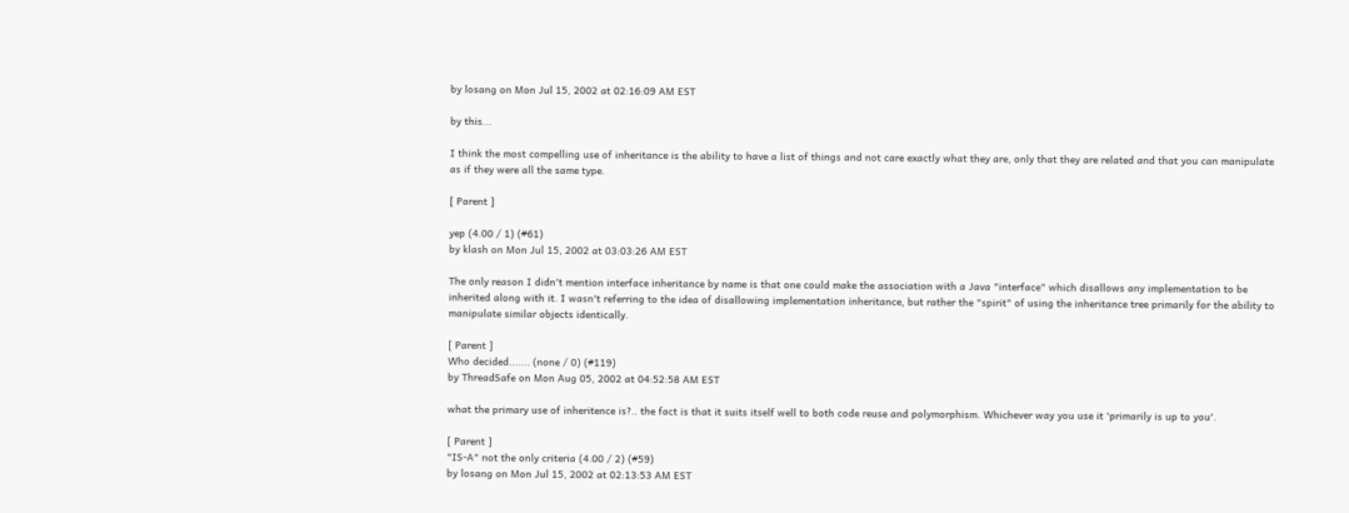by losang on Mon Jul 15, 2002 at 02:16:09 AM EST

by this...

I think the most compelling use of inheritance is the ability to have a list of things and not care exactly what they are, only that they are related and that you can manipulate as if they were all the same type.

[ Parent ]

yep (4.00 / 1) (#61)
by klash on Mon Jul 15, 2002 at 03:03:26 AM EST

The only reason I didn't mention interface inheritance by name is that one could make the association with a Java "interface" which disallows any implementation to be inherited along with it. I wasn't referring to the idea of disallowing implementation inheritance, but rather the "spirit" of using the inheritance tree primarily for the ability to manipulate similar objects identically.

[ Parent ]
Who decided....... (none / 0) (#119)
by ThreadSafe on Mon Aug 05, 2002 at 04:52:58 AM EST

what the primary use of inheritence is?.. the fact is that it suits itself well to both code reuse and polymorphism. Whichever way you use it 'primarily is up to you'.

[ Parent ]
"IS-A" not the only criteria (4.00 / 2) (#59)
by losang on Mon Jul 15, 2002 at 02:13:53 AM EST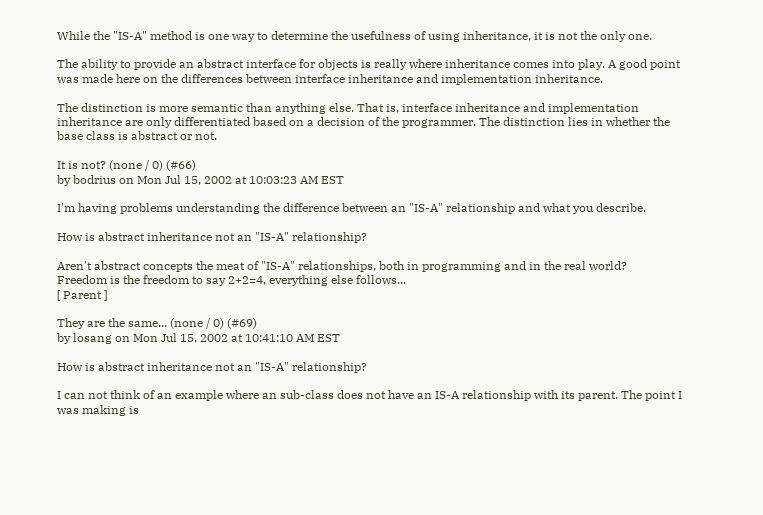While the "IS-A" method is one way to determine the usefulness of using inheritance, it is not the only one.

The ability to provide an abstract interface for objects is really where inheritance comes into play. A good point was made here on the differences between interface inheritance and implementation inheritance.

The distinction is more semantic than anything else. That is, interface inheritance and implementation inheritance are only differentiated based on a decision of the programmer. The distinction lies in whether the base class is abstract or not.

It is not? (none / 0) (#66)
by bodrius on Mon Jul 15, 2002 at 10:03:23 AM EST

I'm having problems understanding the difference between an "IS-A" relationship and what you describe.

How is abstract inheritance not an "IS-A" relationship?

Aren't abstract concepts the meat of "IS-A" relationships, both in programming and in the real world?
Freedom is the freedom to say 2+2=4, everything else follows...
[ Parent ]

They are the same... (none / 0) (#69)
by losang on Mon Jul 15, 2002 at 10:41:10 AM EST

How is abstract inheritance not an "IS-A" relationship?

I can not think of an example where an sub-class does not have an IS-A relationship with its parent. The point I was making is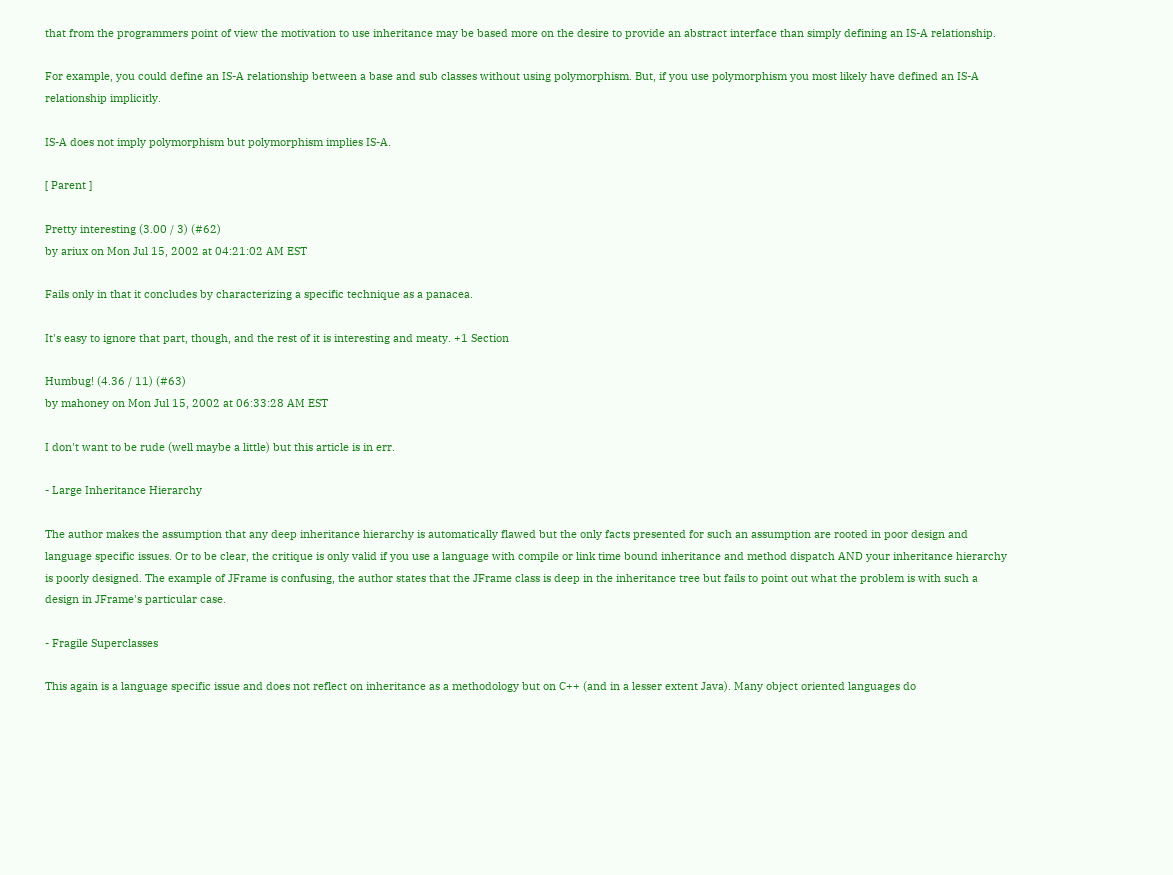that from the programmers point of view the motivation to use inheritance may be based more on the desire to provide an abstract interface than simply defining an IS-A relationship.

For example, you could define an IS-A relationship between a base and sub classes without using polymorphism. But, if you use polymorphism you most likely have defined an IS-A relationship implicitly.

IS-A does not imply polymorphism but polymorphism implies IS-A.

[ Parent ]

Pretty interesting (3.00 / 3) (#62)
by ariux on Mon Jul 15, 2002 at 04:21:02 AM EST

Fails only in that it concludes by characterizing a specific technique as a panacea.

It's easy to ignore that part, though, and the rest of it is interesting and meaty. +1 Section

Humbug! (4.36 / 11) (#63)
by mahoney on Mon Jul 15, 2002 at 06:33:28 AM EST

I don't want to be rude (well maybe a little) but this article is in err.

- Large Inheritance Hierarchy

The author makes the assumption that any deep inheritance hierarchy is automatically flawed but the only facts presented for such an assumption are rooted in poor design and language specific issues. Or to be clear, the critique is only valid if you use a language with compile or link time bound inheritance and method dispatch AND your inheritance hierarchy is poorly designed. The example of JFrame is confusing, the author states that the JFrame class is deep in the inheritance tree but fails to point out what the problem is with such a design in JFrame's particular case.

- Fragile Superclasses

This again is a language specific issue and does not reflect on inheritance as a methodology but on C++ (and in a lesser extent Java). Many object oriented languages do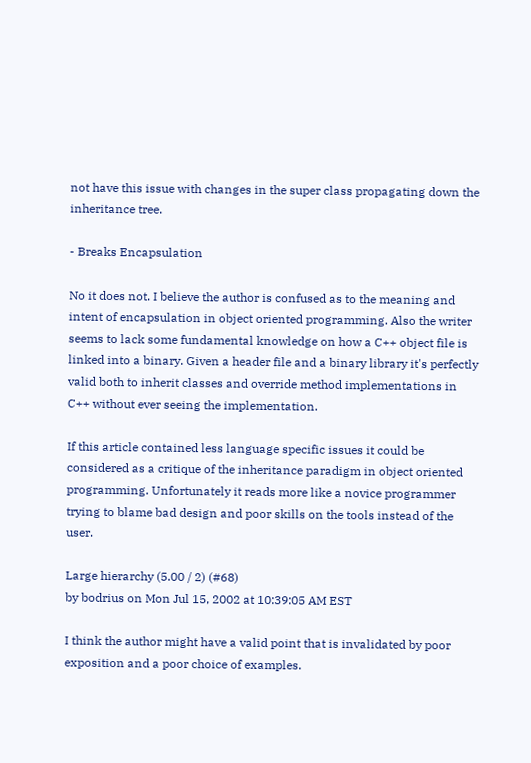not have this issue with changes in the super class propagating down the inheritance tree.

- Breaks Encapsulation

No it does not. I believe the author is confused as to the meaning and intent of encapsulation in object oriented programming. Also the writer seems to lack some fundamental knowledge on how a C++ object file is linked into a binary. Given a header file and a binary library it's perfectly valid both to inherit classes and override method implementations in C++ without ever seeing the implementation.

If this article contained less language specific issues it could be considered as a critique of the inheritance paradigm in object oriented programming. Unfortunately it reads more like a novice programmer trying to blame bad design and poor skills on the tools instead of the user.

Large hierarchy (5.00 / 2) (#68)
by bodrius on Mon Jul 15, 2002 at 10:39:05 AM EST

I think the author might have a valid point that is invalidated by poor exposition and a poor choice of examples.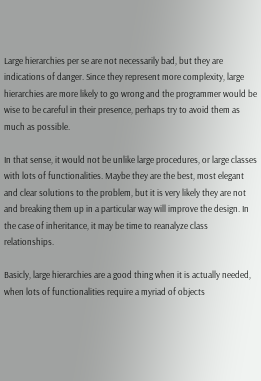Large hierarchies per se are not necessarily bad, but they are indications of danger. Since they represent more complexity, large hierarchies are more likely to go wrong and the programmer would be wise to be careful in their presence, perhaps try to avoid them as much as possible.

In that sense, it would not be unlike large procedures, or large classes with lots of functionalities. Maybe they are the best, most elegant and clear solutions to the problem, but it is very likely they are not and breaking them up in a particular way will improve the design. In the case of inheritance, it may be time to reanalyze class relationships.

Basicly, large hierarchies are a good thing when it is actually needed, when lots of functionalities require a myriad of objects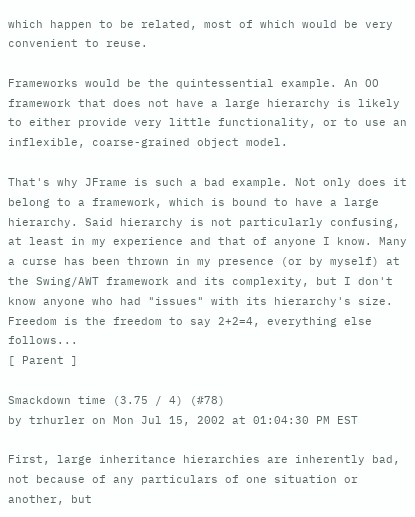which happen to be related, most of which would be very convenient to reuse.

Frameworks would be the quintessential example. An OO framework that does not have a large hierarchy is likely to either provide very little functionality, or to use an inflexible, coarse-grained object model.

That's why JFrame is such a bad example. Not only does it belong to a framework, which is bound to have a large hierarchy. Said hierarchy is not particularly confusing, at least in my experience and that of anyone I know. Many a curse has been thrown in my presence (or by myself) at the Swing/AWT framework and its complexity, but I don't know anyone who had "issues" with its hierarchy's size.
Freedom is the freedom to say 2+2=4, everything else follows...
[ Parent ]

Smackdown time (3.75 / 4) (#78)
by trhurler on Mon Jul 15, 2002 at 01:04:30 PM EST

First, large inheritance hierarchies are inherently bad, not because of any particulars of one situation or another, but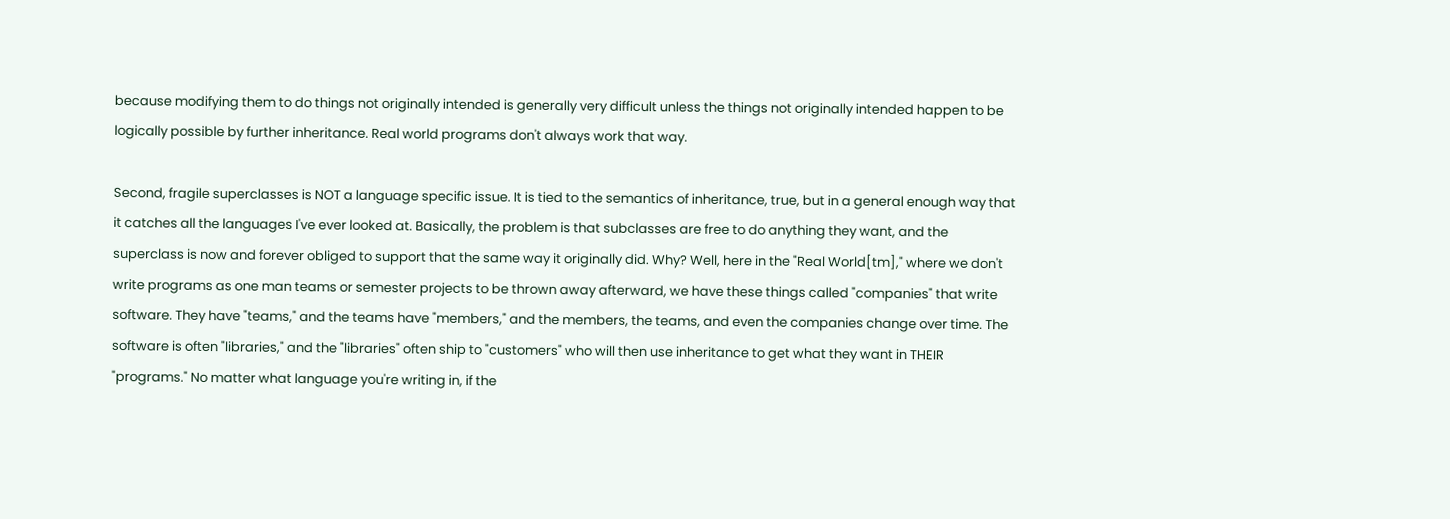because modifying them to do things not originally intended is generally very difficult unless the things not originally intended happen to be logically possible by further inheritance. Real world programs don't always work that way.

Second, fragile superclasses is NOT a language specific issue. It is tied to the semantics of inheritance, true, but in a general enough way that it catches all the languages I've ever looked at. Basically, the problem is that subclasses are free to do anything they want, and the superclass is now and forever obliged to support that the same way it originally did. Why? Well, here in the "Real World[tm]," where we don't write programs as one man teams or semester projects to be thrown away afterward, we have these things called "companies" that write software. They have "teams," and the teams have "members," and the members, the teams, and even the companies change over time. The software is often "libraries," and the "libraries" often ship to "customers" who will then use inheritance to get what they want in THEIR "programs." No matter what language you're writing in, if the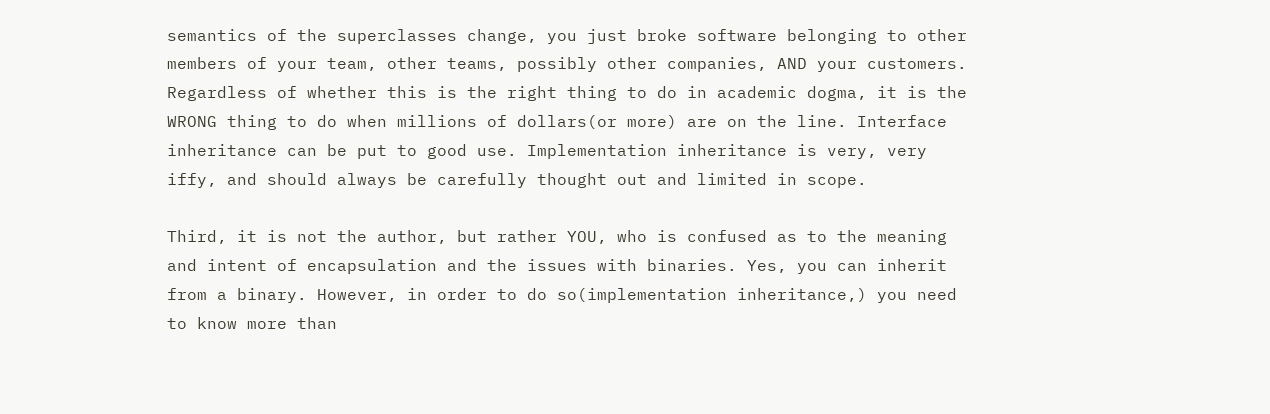semantics of the superclasses change, you just broke software belonging to other members of your team, other teams, possibly other companies, AND your customers. Regardless of whether this is the right thing to do in academic dogma, it is the WRONG thing to do when millions of dollars(or more) are on the line. Interface inheritance can be put to good use. Implementation inheritance is very, very iffy, and should always be carefully thought out and limited in scope.

Third, it is not the author, but rather YOU, who is confused as to the meaning and intent of encapsulation and the issues with binaries. Yes, you can inherit from a binary. However, in order to do so(implementation inheritance,) you need to know more than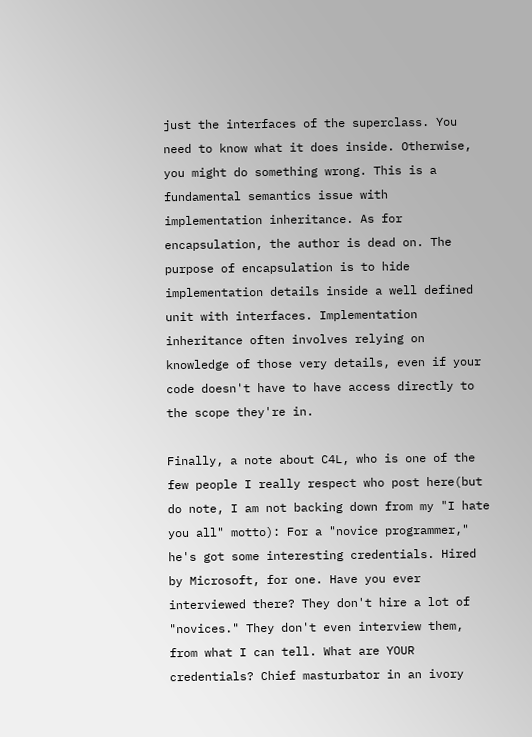just the interfaces of the superclass. You need to know what it does inside. Otherwise, you might do something wrong. This is a fundamental semantics issue with implementation inheritance. As for encapsulation, the author is dead on. The purpose of encapsulation is to hide implementation details inside a well defined unit with interfaces. Implementation inheritance often involves relying on knowledge of those very details, even if your code doesn't have to have access directly to the scope they're in.

Finally, a note about C4L, who is one of the few people I really respect who post here(but do note, I am not backing down from my "I hate you all" motto): For a "novice programmer," he's got some interesting credentials. Hired by Microsoft, for one. Have you ever interviewed there? They don't hire a lot of "novices." They don't even interview them, from what I can tell. What are YOUR credentials? Chief masturbator in an ivory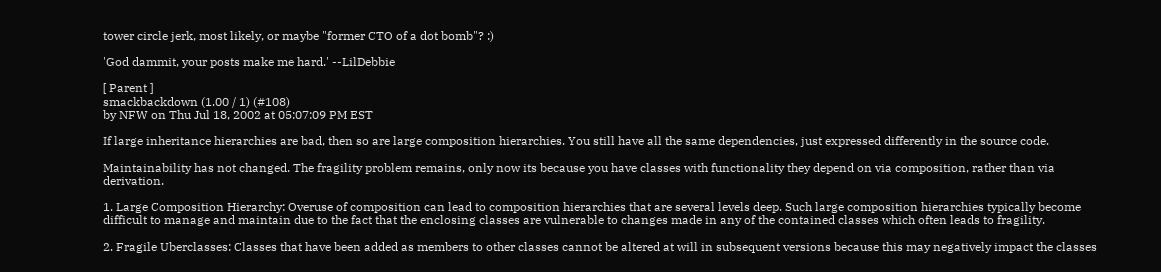tower circle jerk, most likely, or maybe "former CTO of a dot bomb"? :)

'God dammit, your posts make me hard.' --LilDebbie

[ Parent ]
smackbackdown (1.00 / 1) (#108)
by NFW on Thu Jul 18, 2002 at 05:07:09 PM EST

If large inheritance hierarchies are bad, then so are large composition hierarchies. You still have all the same dependencies, just expressed differently in the source code.

Maintainability has not changed. The fragility problem remains, only now its because you have classes with functionality they depend on via composition, rather than via derivation.

1. Large Composition Hierarchy: Overuse of composition can lead to composition hierarchies that are several levels deep. Such large composition hierarchies typically become difficult to manage and maintain due to the fact that the enclosing classes are vulnerable to changes made in any of the contained classes which often leads to fragility.

2. Fragile Uberclasses: Classes that have been added as members to other classes cannot be altered at will in subsequent versions because this may negatively impact the classes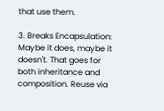that use them.

3. Breaks Encapsulation: Maybe it does, maybe it doesn't. That goes for both inheritance and composition. Reuse via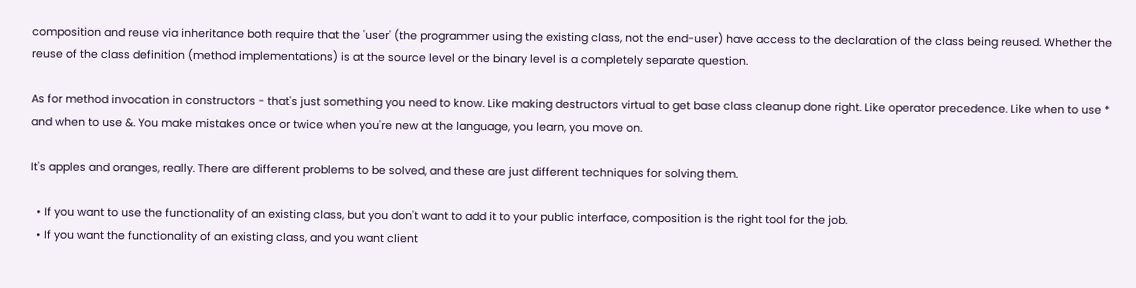composition and reuse via inheritance both require that the 'user' (the programmer using the existing class, not the end-user) have access to the declaration of the class being reused. Whether the reuse of the class definition (method implementations) is at the source level or the binary level is a completely separate question.

As for method invocation in constructors - that's just something you need to know. Like making destructors virtual to get base class cleanup done right. Like operator precedence. Like when to use * and when to use &. You make mistakes once or twice when you're new at the language, you learn, you move on.

It's apples and oranges, really. There are different problems to be solved, and these are just different techniques for solving them.

  • If you want to use the functionality of an existing class, but you don't want to add it to your public interface, composition is the right tool for the job.
  • If you want the functionality of an existing class, and you want client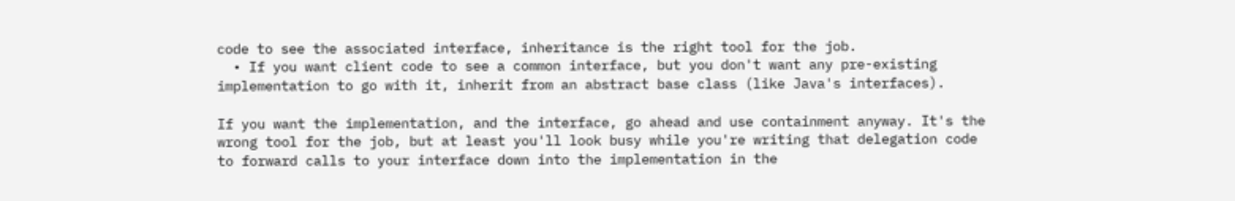code to see the associated interface, inheritance is the right tool for the job.
  • If you want client code to see a common interface, but you don't want any pre-existing implementation to go with it, inherit from an abstract base class (like Java's interfaces).

If you want the implementation, and the interface, go ahead and use containment anyway. It's the wrong tool for the job, but at least you'll look busy while you're writing that delegation code to forward calls to your interface down into the implementation in the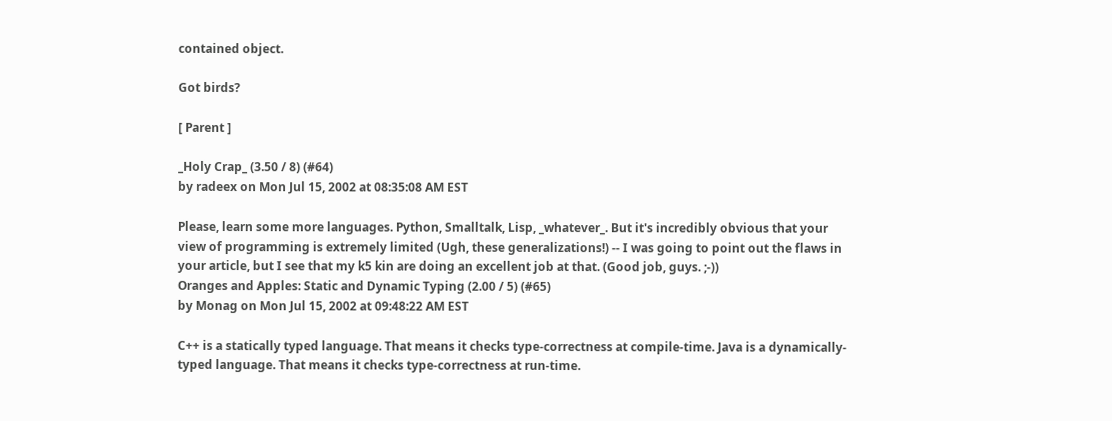contained object.

Got birds?

[ Parent ]

_Holy Crap_ (3.50 / 8) (#64)
by radeex on Mon Jul 15, 2002 at 08:35:08 AM EST

Please, learn some more languages. Python, Smalltalk, Lisp, _whatever_. But it's incredibly obvious that your view of programming is extremely limited (Ugh, these generalizations!) -- I was going to point out the flaws in your article, but I see that my k5 kin are doing an excellent job at that. (Good job, guys. ;-))
Oranges and Apples: Static and Dynamic Typing (2.00 / 5) (#65)
by Monag on Mon Jul 15, 2002 at 09:48:22 AM EST

C++ is a statically typed language. That means it checks type-correctness at compile-time. Java is a dynamically-typed language. That means it checks type-correctness at run-time.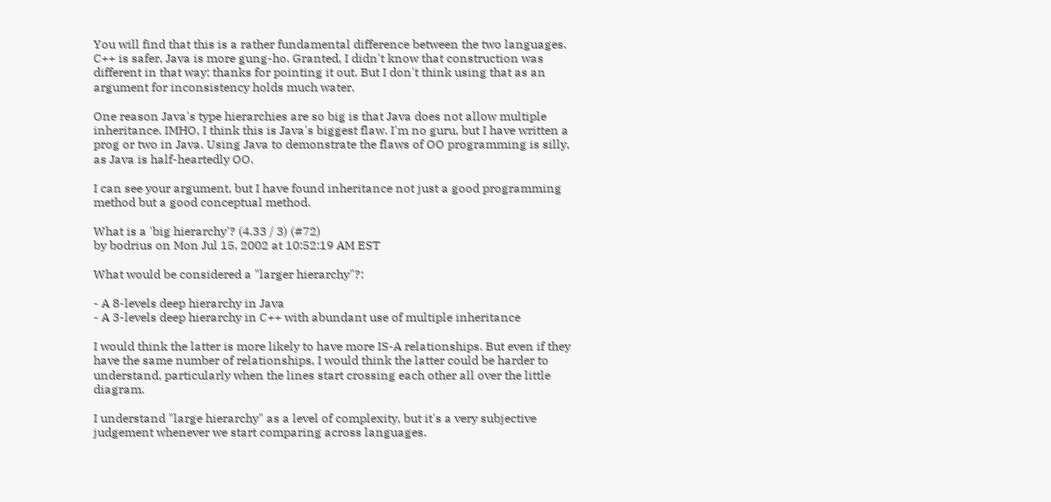You will find that this is a rather fundamental difference between the two languages. C++ is safer, Java is more gung-ho. Granted, I didn't know that construction was different in that way; thanks for pointing it out. But I don't think using that as an argument for inconsistency holds much water.

One reason Java's type hierarchies are so big is that Java does not allow multiple inheritance. IMHO, I think this is Java's biggest flaw. I'm no guru, but I have written a prog or two in Java. Using Java to demonstrate the flaws of OO programming is silly, as Java is half-heartedly OO.

I can see your argument, but I have found inheritance not just a good programming method but a good conceptual method.

What is a 'big hierarchy'? (4.33 / 3) (#72)
by bodrius on Mon Jul 15, 2002 at 10:52:19 AM EST

What would be considered a "larger hierarchy"?:

- A 8-levels deep hierarchy in Java
- A 3-levels deep hierarchy in C++ with abundant use of multiple inheritance

I would think the latter is more likely to have more IS-A relationships. But even if they have the same number of relationships, I would think the latter could be harder to understand, particularly when the lines start crossing each other all over the little diagram.

I understand "large hierarchy" as a level of complexity, but it's a very subjective judgement whenever we start comparing across languages.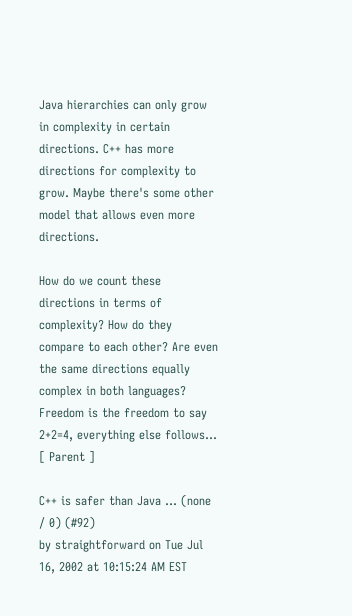Java hierarchies can only grow in complexity in certain directions. C++ has more directions for complexity to grow. Maybe there's some other model that allows even more directions.

How do we count these directions in terms of complexity? How do they compare to each other? Are even the same directions equally complex in both languages?
Freedom is the freedom to say 2+2=4, everything else follows...
[ Parent ]

C++ is safer than Java ... (none / 0) (#92)
by straightforward on Tue Jul 16, 2002 at 10:15:24 AM EST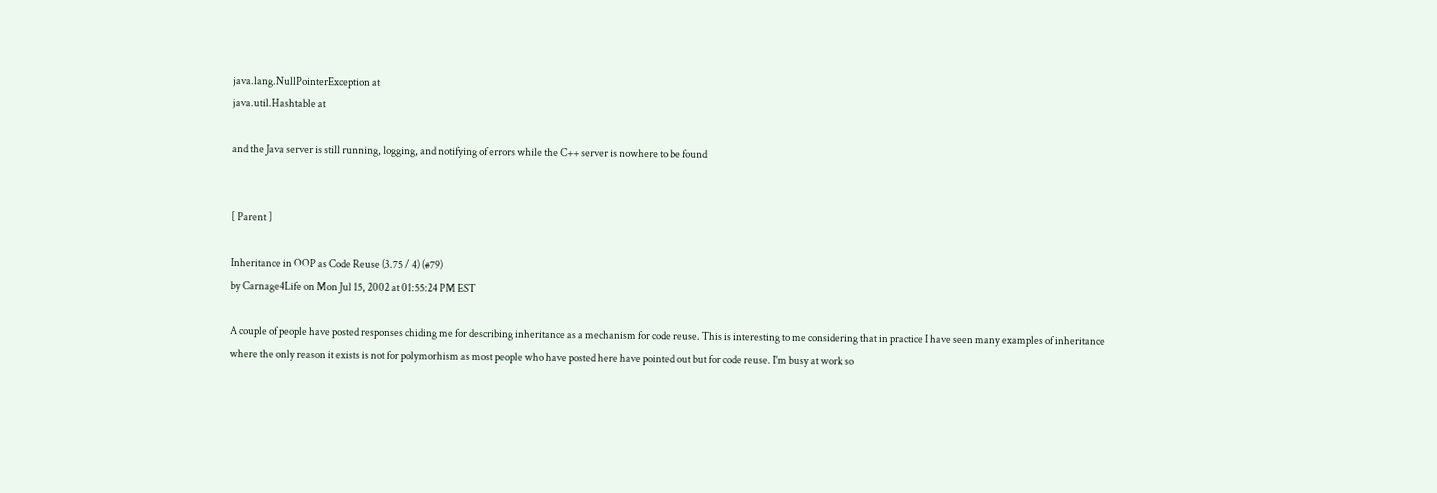java.lang.NullPointerException at
java.util.Hashtable at

and the Java server is still running, logging, and notifying of errors while the C++ server is nowhere to be found


[ Parent ]

Inheritance in OOP as Code Reuse (3.75 / 4) (#79)
by Carnage4Life on Mon Jul 15, 2002 at 01:55:24 PM EST

A couple of people have posted responses chiding me for describing inheritance as a mechanism for code reuse. This is interesting to me considering that in practice I have seen many examples of inheritance where the only reason it exists is not for polymorhism as most people who have posted here have pointed out but for code reuse. I'm busy at work so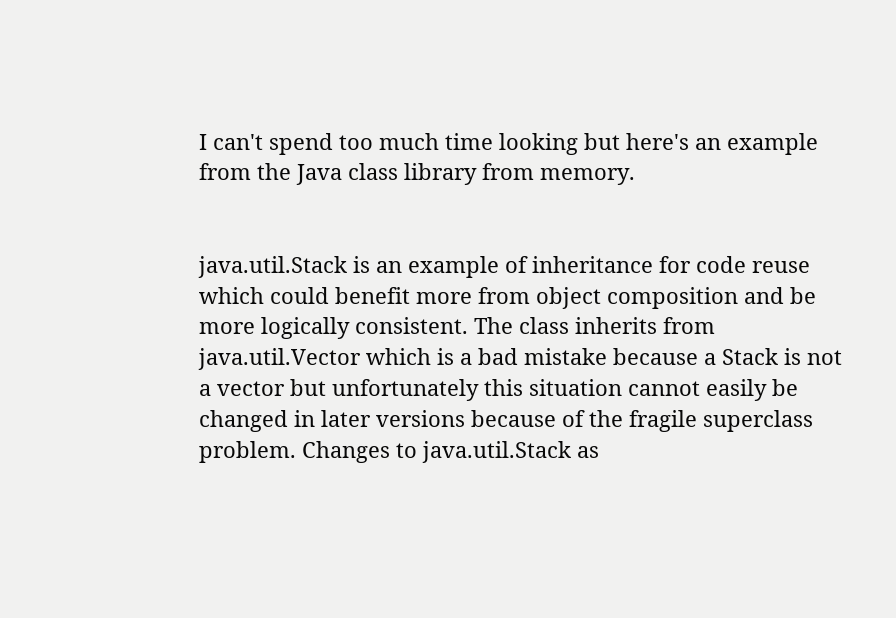I can't spend too much time looking but here's an example from the Java class library from memory.


java.util.Stack is an example of inheritance for code reuse which could benefit more from object composition and be more logically consistent. The class inherits from java.util.Vector which is a bad mistake because a Stack is not a vector but unfortunately this situation cannot easily be changed in later versions because of the fragile superclass problem. Changes to java.util.Stack as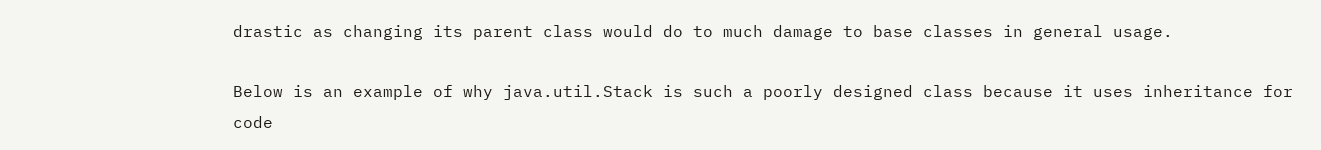drastic as changing its parent class would do to much damage to base classes in general usage.

Below is an example of why java.util.Stack is such a poorly designed class because it uses inheritance for code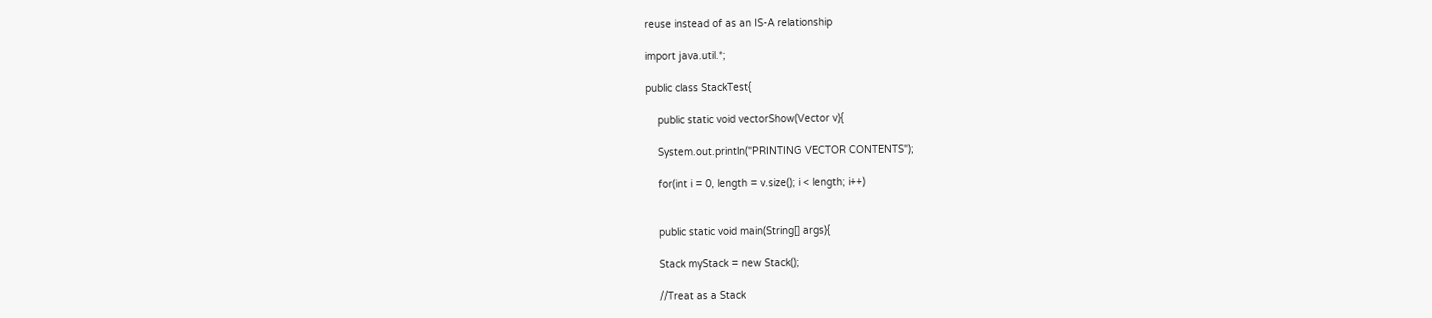reuse instead of as an IS-A relationship

import java.util.*;

public class StackTest{

    public static void vectorShow(Vector v){

    System.out.println("PRINTING VECTOR CONTENTS");

    for(int i = 0, length = v.size(); i < length; i++)


    public static void main(String[] args){

    Stack myStack = new Stack();

    //Treat as a Stack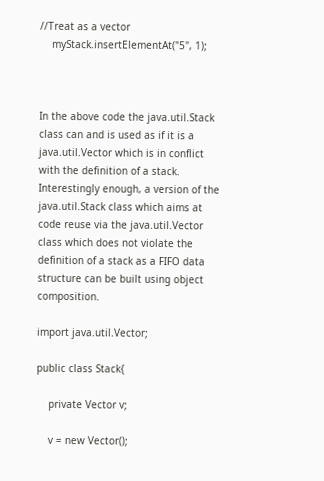//Treat as a vector
    myStack.insertElementAt("5", 1);



In the above code the java.util.Stack class can and is used as if it is a java.util.Vector which is in conflict with the definition of a stack. Interestingly enough, a version of the java.util.Stack class which aims at code reuse via the java.util.Vector class which does not violate the definition of a stack as a FIFO data structure can be built using object composition.

import java.util.Vector;

public class Stack{

    private Vector v;

    v = new Vector();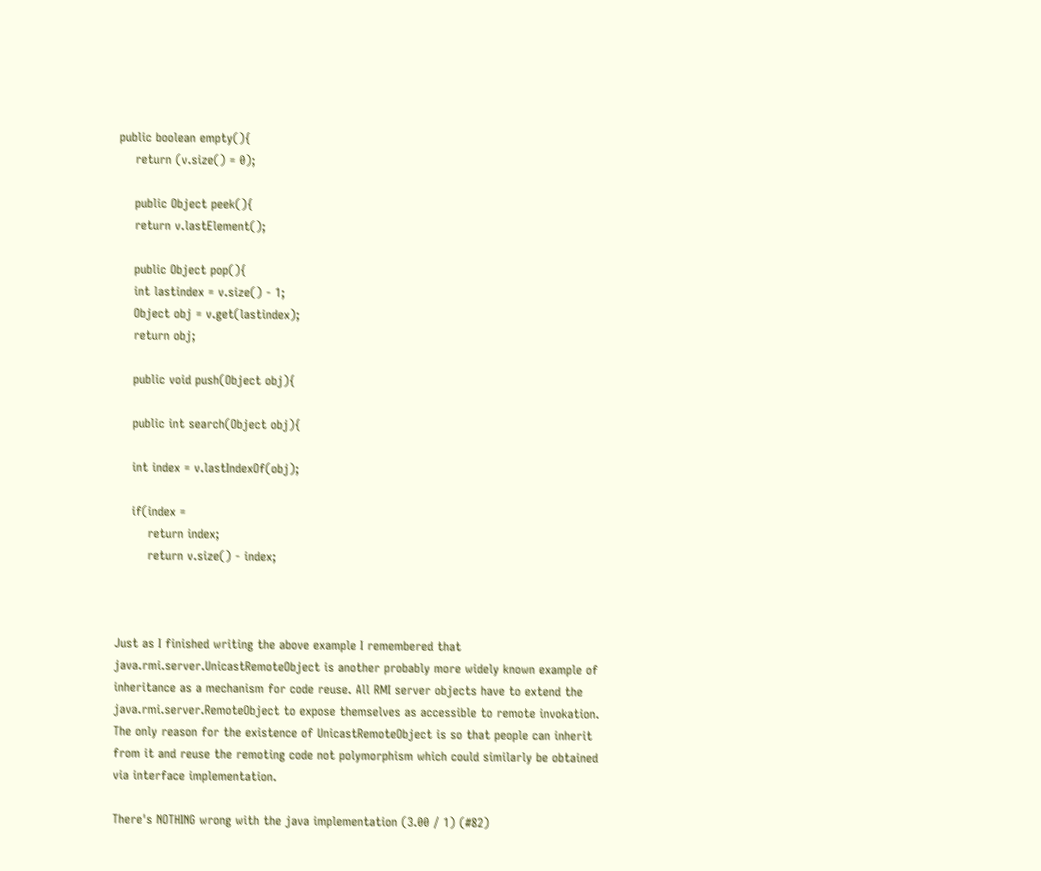public boolean empty(){
    return (v.size() = 0);

    public Object peek(){
    return v.lastElement();

    public Object pop(){
    int lastindex = v.size() - 1;
    Object obj = v.get(lastindex);
    return obj;

    public void push(Object obj){

    public int search(Object obj){

    int index = v.lastIndexOf(obj);

    if(index =
        return index;
        return v.size() - index;



Just as I finished writing the above example I remembered that java.rmi.server.UnicastRemoteObject is another probably more widely known example of inheritance as a mechanism for code reuse. All RMI server objects have to extend the java.rmi.server.RemoteObject to expose themselves as accessible to remote invokation. The only reason for the existence of UnicastRemoteObject is so that people can inherit from it and reuse the remoting code not polymorphism which could similarly be obtained via interface implementation.

There's NOTHING wrong with the java implementation (3.00 / 1) (#82)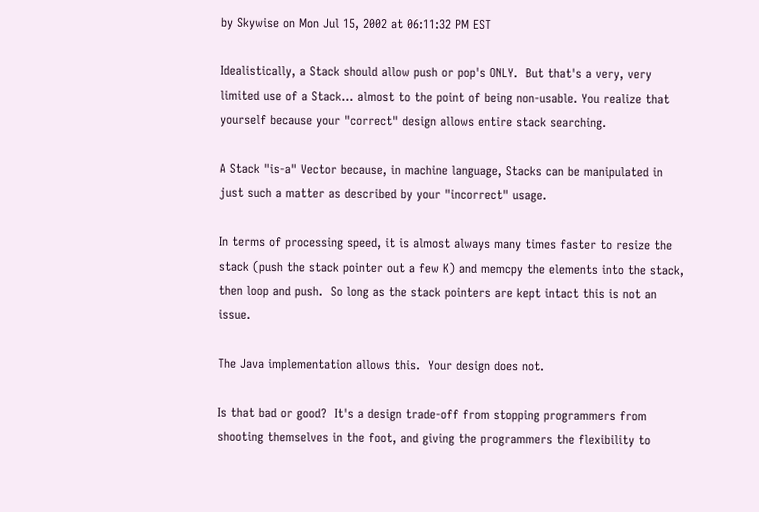by Skywise on Mon Jul 15, 2002 at 06:11:32 PM EST

Idealistically, a Stack should allow push or pop's ONLY.  But that's a very, very limited use of a Stack... almost to the point of being non-usable. You realize that yourself because your "correct" design allows entire stack searching.

A Stack "is-a" Vector because, in machine language, Stacks can be manipulated in just such a matter as described by your "incorrect" usage.

In terms of processing speed, it is almost always many times faster to resize the stack (push the stack pointer out a few K) and memcpy the elements into the stack, then loop and push.  So long as the stack pointers are kept intact this is not an issue.

The Java implementation allows this.  Your design does not.

Is that bad or good?  It's a design trade-off from stopping programmers from shooting themselves in the foot, and giving the programmers the flexibility to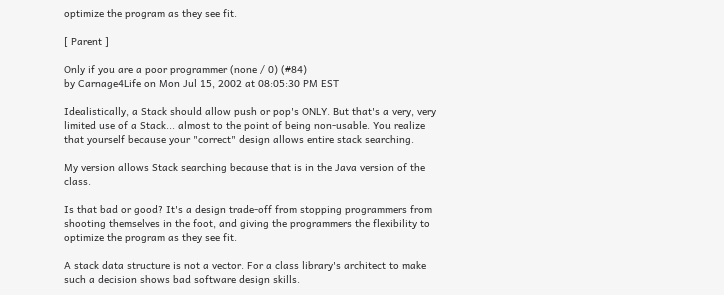optimize the program as they see fit.

[ Parent ]

Only if you are a poor programmer (none / 0) (#84)
by Carnage4Life on Mon Jul 15, 2002 at 08:05:30 PM EST

Idealistically, a Stack should allow push or pop's ONLY. But that's a very, very limited use of a Stack... almost to the point of being non-usable. You realize that yourself because your "correct" design allows entire stack searching.

My version allows Stack searching because that is in the Java version of the class.

Is that bad or good? It's a design trade-off from stopping programmers from shooting themselves in the foot, and giving the programmers the flexibility to optimize the program as they see fit.

A stack data structure is not a vector. For a class library's architect to make such a decision shows bad software design skills.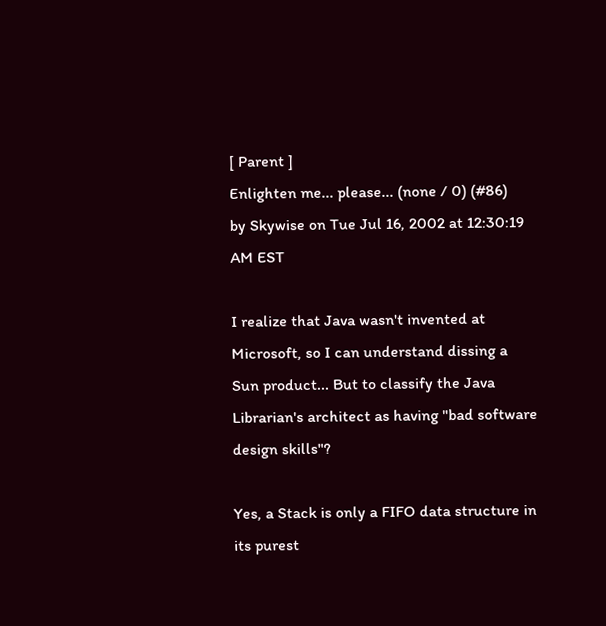[ Parent ]
Enlighten me... please... (none / 0) (#86)
by Skywise on Tue Jul 16, 2002 at 12:30:19 AM EST

I realize that Java wasn't invented at Microsoft, so I can understand dissing a Sun product... But to classify the Java Librarian's architect as having "bad software design skills"?

Yes, a Stack is only a FIFO data structure in its purest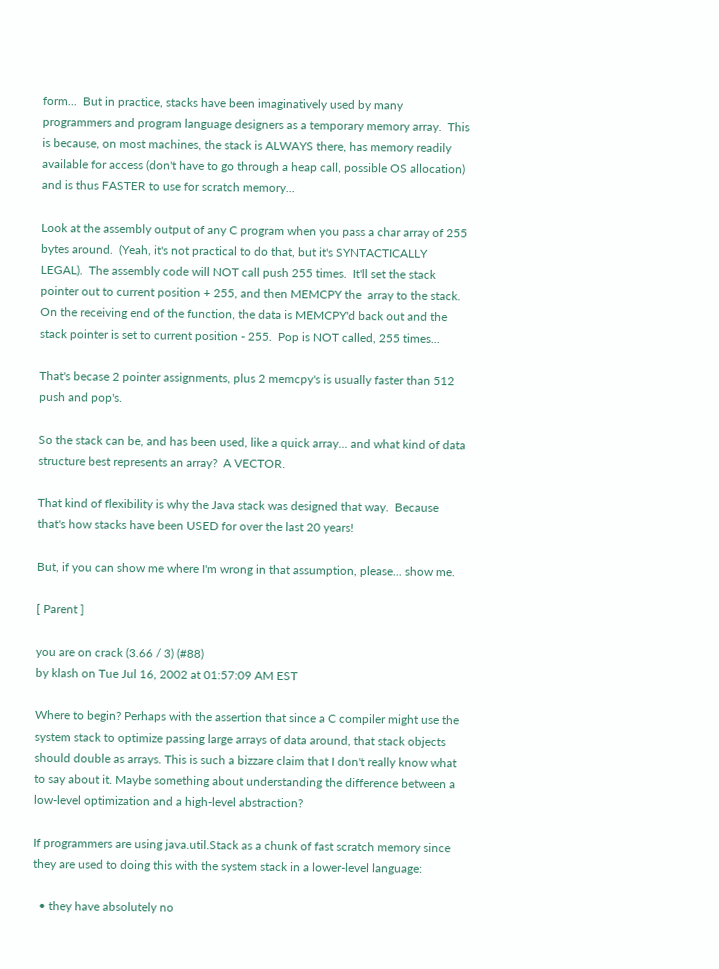form...  But in practice, stacks have been imaginatively used by many programmers and program language designers as a temporary memory array.  This is because, on most machines, the stack is ALWAYS there, has memory readily available for access (don't have to go through a heap call, possible OS allocation) and is thus FASTER to use for scratch memory...

Look at the assembly output of any C program when you pass a char array of 255 bytes around.  (Yeah, it's not practical to do that, but it's SYNTACTICALLY LEGAL).  The assembly code will NOT call push 255 times.  It'll set the stack pointer out to current position + 255, and then MEMCPY the  array to the stack.  On the receiving end of the function, the data is MEMCPY'd back out and the stack pointer is set to current position - 255.  Pop is NOT called, 255 times...

That's becase 2 pointer assignments, plus 2 memcpy's is usually faster than 512 push and pop's.

So the stack can be, and has been used, like a quick array... and what kind of data structure best represents an array?  A VECTOR.

That kind of flexibility is why the Java stack was designed that way.  Because that's how stacks have been USED for over the last 20 years!

But, if you can show me where I'm wrong in that assumption, please... show me.

[ Parent ]

you are on crack (3.66 / 3) (#88)
by klash on Tue Jul 16, 2002 at 01:57:09 AM EST

Where to begin? Perhaps with the assertion that since a C compiler might use the system stack to optimize passing large arrays of data around, that stack objects should double as arrays. This is such a bizzare claim that I don't really know what to say about it. Maybe something about understanding the difference between a low-level optimization and a high-level abstraction?

If programmers are using java.util.Stack as a chunk of fast scratch memory since they are used to doing this with the system stack in a lower-level language:

  • they have absolutely no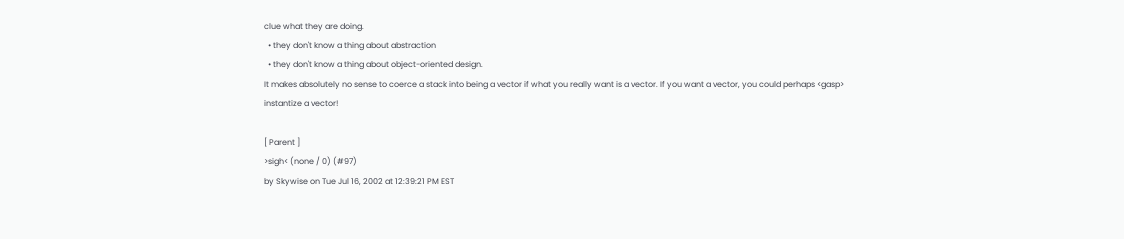clue what they are doing.
  • they don't know a thing about abstraction
  • they don't know a thing about object-oriented design.
It makes absolutely no sense to coerce a stack into being a vector if what you really want is a vector. If you want a vector, you could perhaps <gasp> instantize a vector!

[ Parent ]
>sigh< (none / 0) (#97)
by Skywise on Tue Jul 16, 2002 at 12:39:21 PM EST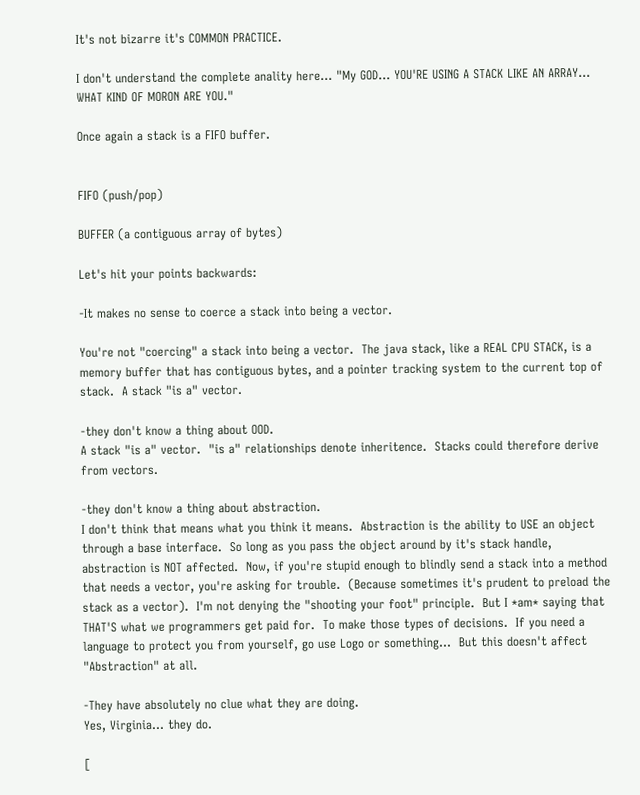It's not bizarre it's COMMON PRACTICE.

I don't understand the complete anality here... "My GOD... YOU'RE USING A STACK LIKE AN ARRAY... WHAT KIND OF MORON ARE YOU."

Once again a stack is a FIFO buffer.


FIFO (push/pop)

BUFFER (a contiguous array of bytes)

Let's hit your points backwards:

-It makes no sense to coerce a stack into being a vector.

You're not "coercing" a stack into being a vector.  The java stack, like a REAL CPU STACK, is a memory buffer that has contiguous bytes, and a pointer tracking system to the current top of stack.  A stack "is a" vector.

-they don't know a thing about OOD.
A stack "is a" vector.  "is a" relationships denote inheritence.  Stacks could therefore derive from vectors.

-they don't know a thing about abstraction.
I don't think that means what you think it means.  Abstraction is the ability to USE an object through a base interface.  So long as you pass the object around by it's stack handle, abstraction is NOT affected.  Now, if you're stupid enough to blindly send a stack into a method that needs a vector, you're asking for trouble.  (Because sometimes it's prudent to preload the stack as a vector).  I'm not denying the "shooting your foot" principle.  But I *am* saying that THAT'S what we programmers get paid for.  To make those types of decisions.  If you need a language to protect you from yourself, go use Logo or something...  But this doesn't affect "Abstraction" at all.

-They have absolutely no clue what they are doing.
Yes, Virginia... they do.

[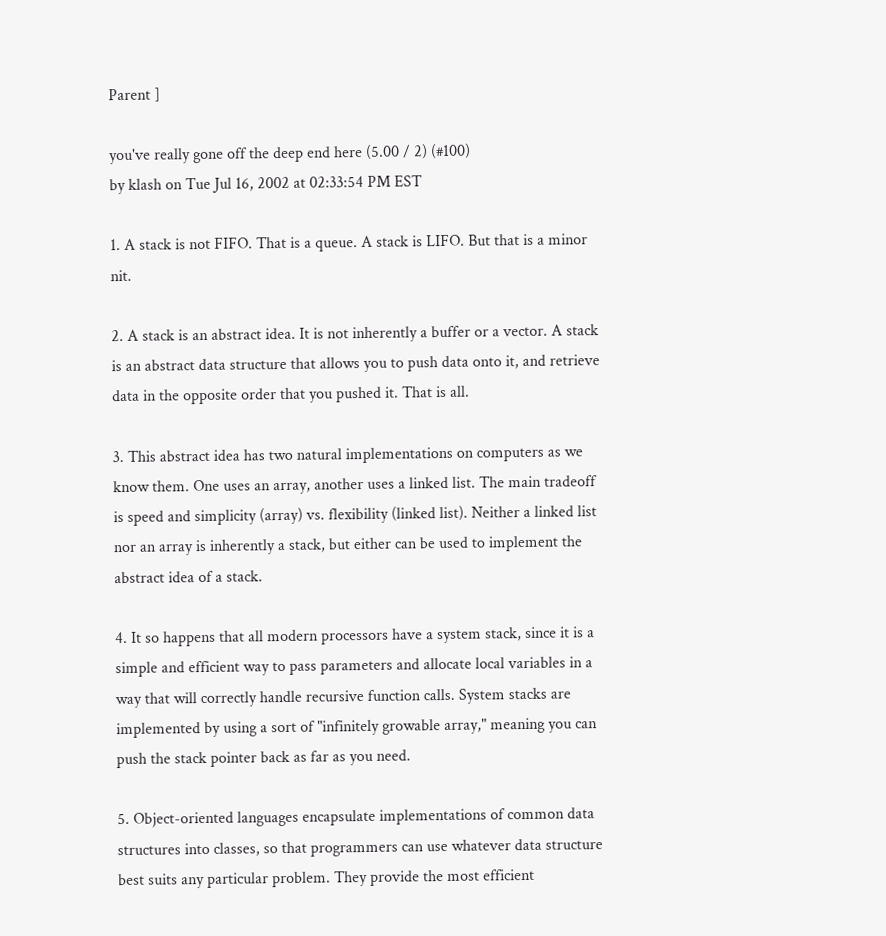Parent ]

you've really gone off the deep end here (5.00 / 2) (#100)
by klash on Tue Jul 16, 2002 at 02:33:54 PM EST

1. A stack is not FIFO. That is a queue. A stack is LIFO. But that is a minor nit.

2. A stack is an abstract idea. It is not inherently a buffer or a vector. A stack is an abstract data structure that allows you to push data onto it, and retrieve data in the opposite order that you pushed it. That is all.

3. This abstract idea has two natural implementations on computers as we know them. One uses an array, another uses a linked list. The main tradeoff is speed and simplicity (array) vs. flexibility (linked list). Neither a linked list nor an array is inherently a stack, but either can be used to implement the abstract idea of a stack.

4. It so happens that all modern processors have a system stack, since it is a simple and efficient way to pass parameters and allocate local variables in a way that will correctly handle recursive function calls. System stacks are implemented by using a sort of "infinitely growable array," meaning you can push the stack pointer back as far as you need.

5. Object-oriented languages encapsulate implementations of common data structures into classes, so that programmers can use whatever data structure best suits any particular problem. They provide the most efficient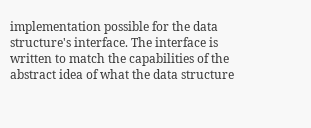implementation possible for the data structure's interface. The interface is written to match the capabilities of the abstract idea of what the data structure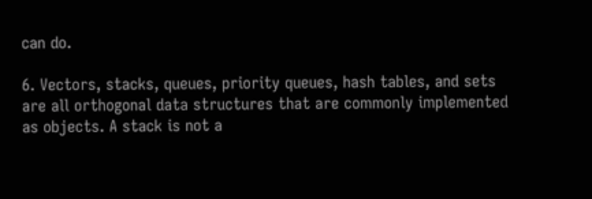can do.

6. Vectors, stacks, queues, priority queues, hash tables, and sets are all orthogonal data structures that are commonly implemented as objects. A stack is not a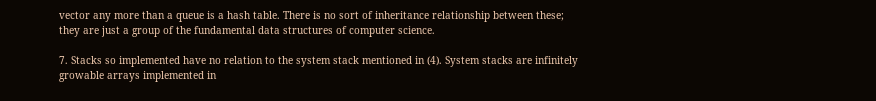vector any more than a queue is a hash table. There is no sort of inheritance relationship between these; they are just a group of the fundamental data structures of computer science.

7. Stacks so implemented have no relation to the system stack mentioned in (4). System stacks are infinitely growable arrays implemented in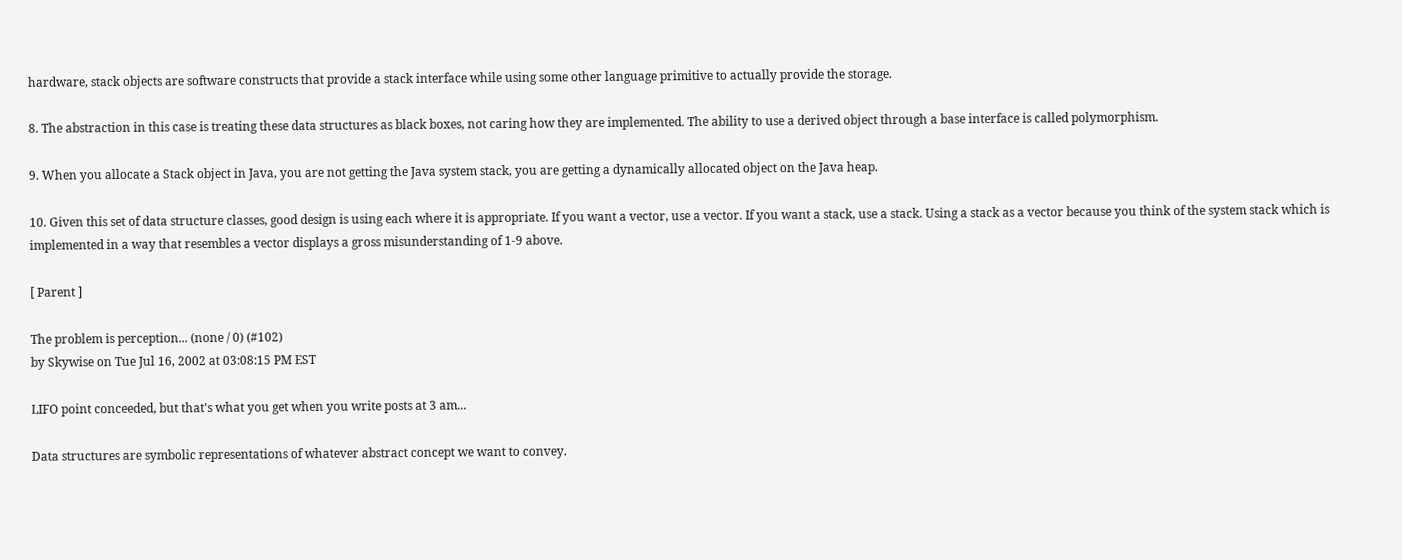hardware, stack objects are software constructs that provide a stack interface while using some other language primitive to actually provide the storage.

8. The abstraction in this case is treating these data structures as black boxes, not caring how they are implemented. The ability to use a derived object through a base interface is called polymorphism.

9. When you allocate a Stack object in Java, you are not getting the Java system stack, you are getting a dynamically allocated object on the Java heap.

10. Given this set of data structure classes, good design is using each where it is appropriate. If you want a vector, use a vector. If you want a stack, use a stack. Using a stack as a vector because you think of the system stack which is implemented in a way that resembles a vector displays a gross misunderstanding of 1-9 above.

[ Parent ]

The problem is perception... (none / 0) (#102)
by Skywise on Tue Jul 16, 2002 at 03:08:15 PM EST

LIFO point conceeded, but that's what you get when you write posts at 3 am...

Data structures are symbolic representations of whatever abstract concept we want to convey.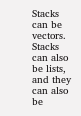Stacks can be vectors.  Stacks can also be lists, and they can also be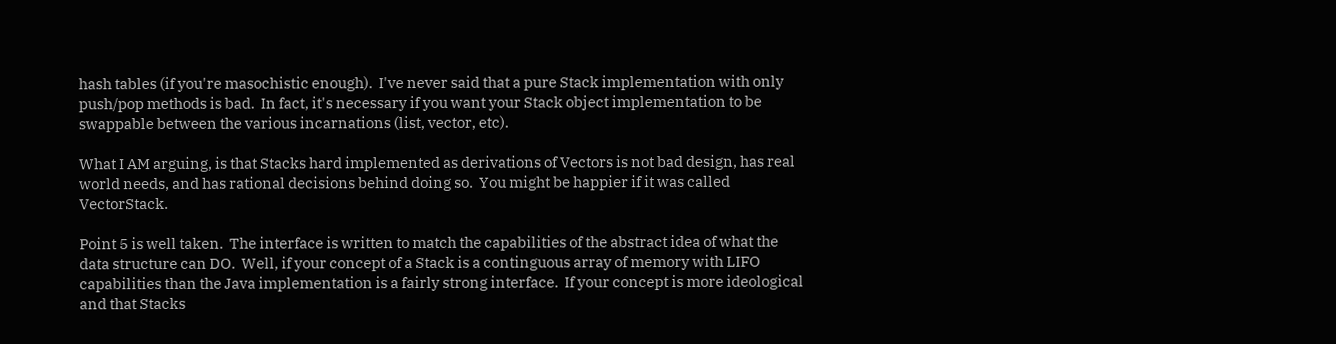hash tables (if you're masochistic enough).  I've never said that a pure Stack implementation with only push/pop methods is bad.  In fact, it's necessary if you want your Stack object implementation to be swappable between the various incarnations (list, vector, etc).

What I AM arguing, is that Stacks hard implemented as derivations of Vectors is not bad design, has real world needs, and has rational decisions behind doing so.  You might be happier if it was called VectorStack.

Point 5 is well taken.  The interface is written to match the capabilities of the abstract idea of what the data structure can DO.  Well, if your concept of a Stack is a continguous array of memory with LIFO capabilities than the Java implementation is a fairly strong interface.  If your concept is more ideological and that Stacks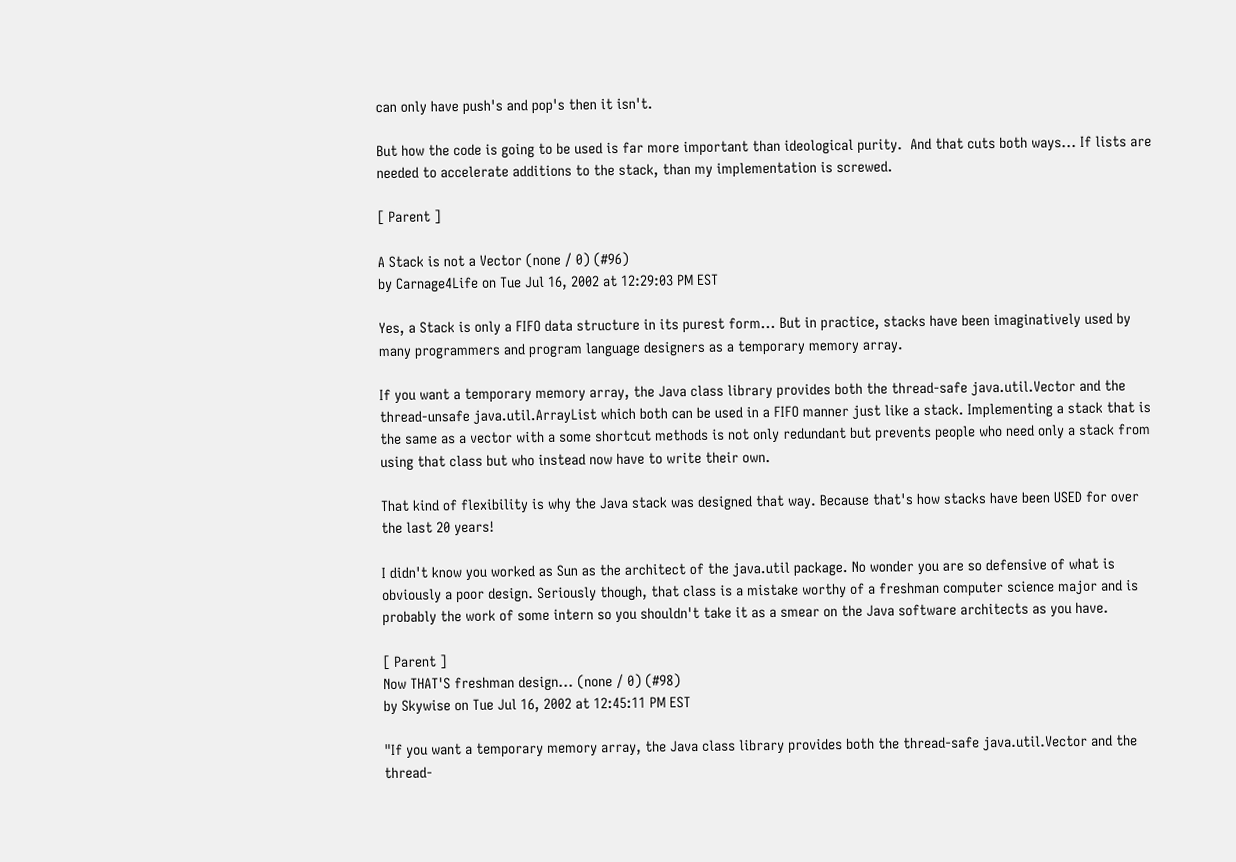can only have push's and pop's then it isn't.

But how the code is going to be used is far more important than ideological purity.  And that cuts both ways... If lists are needed to accelerate additions to the stack, than my implementation is screwed.

[ Parent ]

A Stack is not a Vector (none / 0) (#96)
by Carnage4Life on Tue Jul 16, 2002 at 12:29:03 PM EST

Yes, a Stack is only a FIFO data structure in its purest form... But in practice, stacks have been imaginatively used by many programmers and program language designers as a temporary memory array.

If you want a temporary memory array, the Java class library provides both the thread-safe java.util.Vector and the thread-unsafe java.util.ArrayList which both can be used in a FIFO manner just like a stack. Implementing a stack that is the same as a vector with a some shortcut methods is not only redundant but prevents people who need only a stack from using that class but who instead now have to write their own.

That kind of flexibility is why the Java stack was designed that way. Because that's how stacks have been USED for over the last 20 years!

I didn't know you worked as Sun as the architect of the java.util package. No wonder you are so defensive of what is obviously a poor design. Seriously though, that class is a mistake worthy of a freshman computer science major and is probably the work of some intern so you shouldn't take it as a smear on the Java software architects as you have.

[ Parent ]
Now THAT'S freshman design... (none / 0) (#98)
by Skywise on Tue Jul 16, 2002 at 12:45:11 PM EST

"If you want a temporary memory array, the Java class library provides both the thread-safe java.util.Vector and the thread-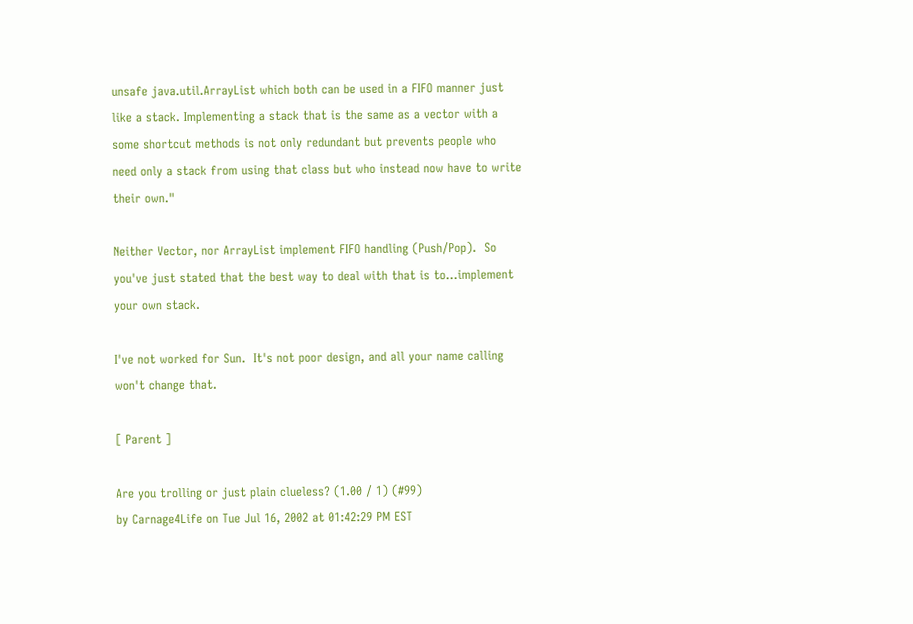unsafe java.util.ArrayList which both can be used in a FIFO manner just like a stack. Implementing a stack that is the same as a vector with a some shortcut methods is not only redundant but prevents people who need only a stack from using that class but who instead now have to write their own."

Neither Vector, nor ArrayList implement FIFO handling (Push/Pop).  So you've just stated that the best way to deal with that is to...implement your own stack.

I've not worked for Sun.  It's not poor design, and all your name calling won't change that.

[ Parent ]

Are you trolling or just plain clueless? (1.00 / 1) (#99)
by Carnage4Life on Tue Jul 16, 2002 at 01:42:29 PM EST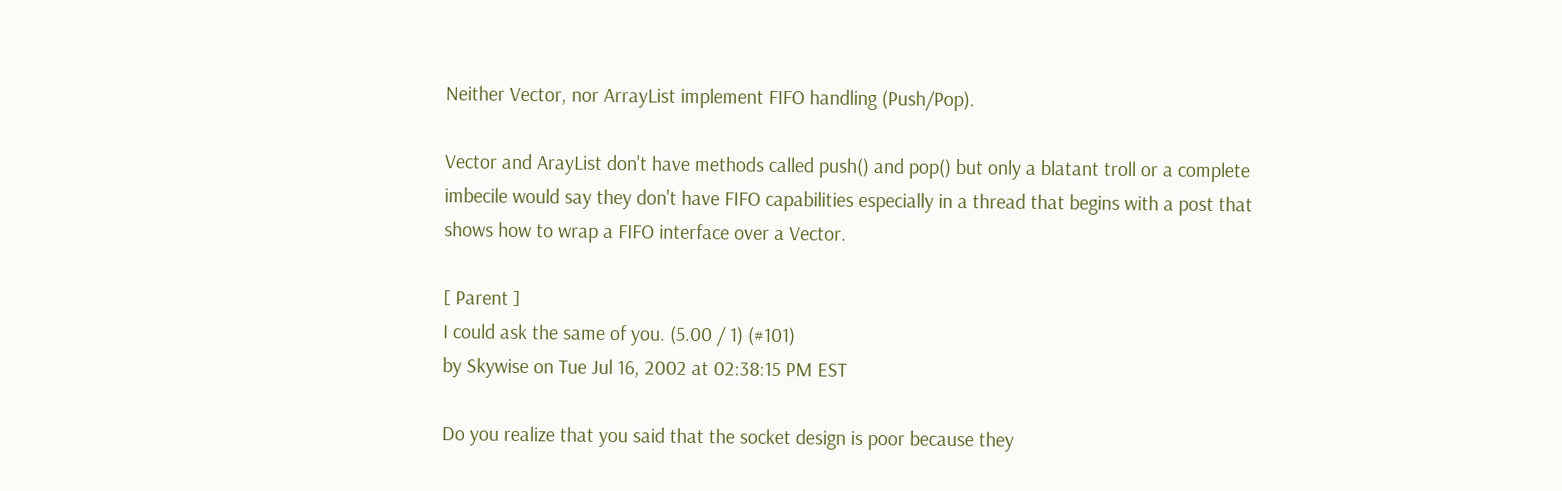Neither Vector, nor ArrayList implement FIFO handling (Push/Pop).

Vector and ArayList don't have methods called push() and pop() but only a blatant troll or a complete imbecile would say they don't have FIFO capabilities especially in a thread that begins with a post that shows how to wrap a FIFO interface over a Vector.

[ Parent ]
I could ask the same of you. (5.00 / 1) (#101)
by Skywise on Tue Jul 16, 2002 at 02:38:15 PM EST

Do you realize that you said that the socket design is poor because they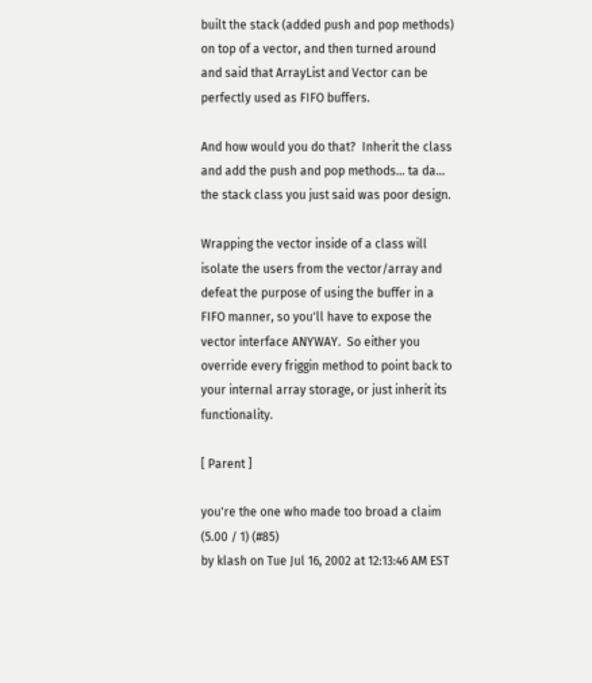built the stack (added push and pop methods) on top of a vector, and then turned around and said that ArrayList and Vector can be perfectly used as FIFO buffers.

And how would you do that?  Inherit the class and add the push and pop methods... ta da... the stack class you just said was poor design.

Wrapping the vector inside of a class will isolate the users from the vector/array and defeat the purpose of using the buffer in a FIFO manner, so you'll have to expose the vector interface ANYWAY.  So either you override every friggin method to point back to your internal array storage, or just inherit its functionality.

[ Parent ]

you're the one who made too broad a claim (5.00 / 1) (#85)
by klash on Tue Jul 16, 2002 at 12:13:46 AM EST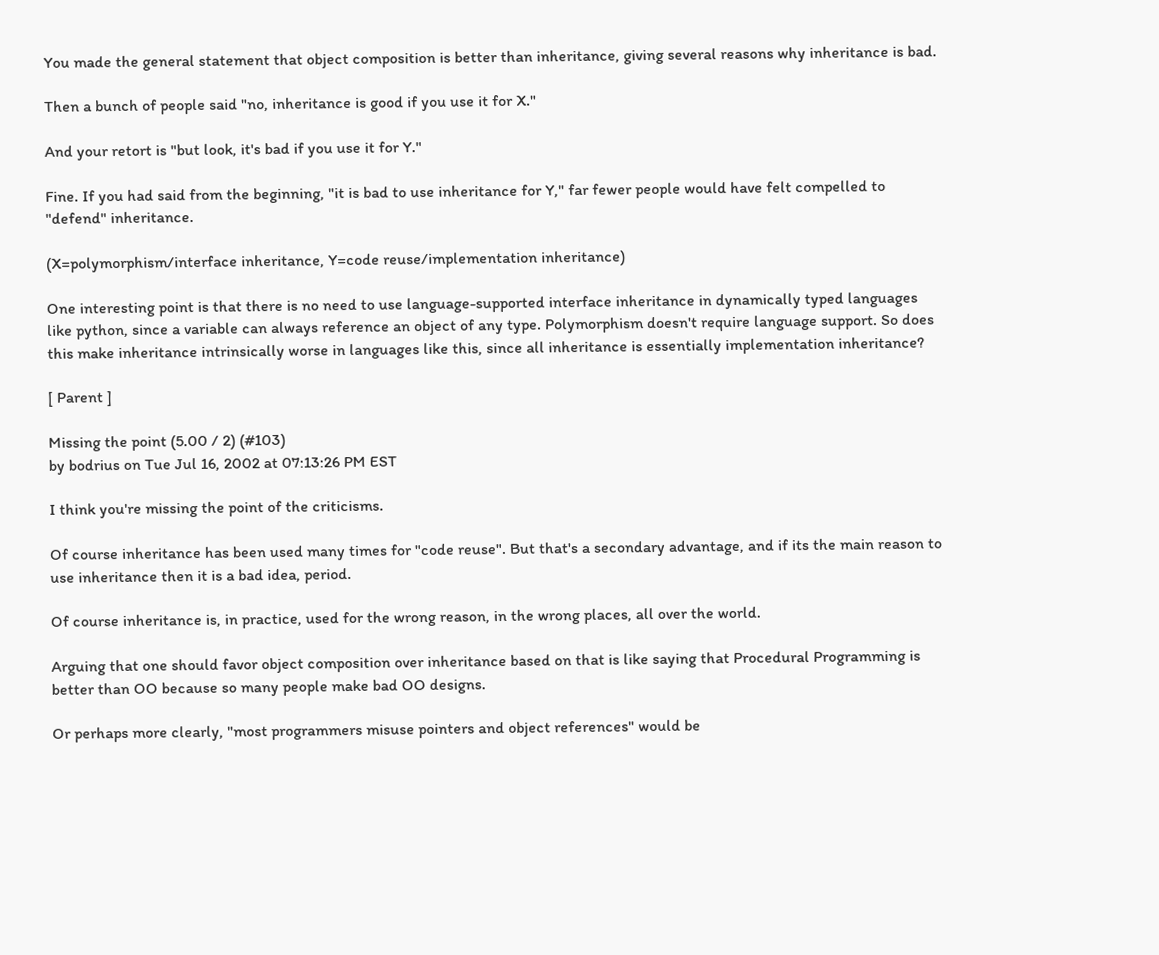You made the general statement that object composition is better than inheritance, giving several reasons why inheritance is bad.

Then a bunch of people said "no, inheritance is good if you use it for X."

And your retort is "but look, it's bad if you use it for Y."

Fine. If you had said from the beginning, "it is bad to use inheritance for Y," far fewer people would have felt compelled to "defend" inheritance.

(X=polymorphism/interface inheritance, Y=code reuse/implementation inheritance)

One interesting point is that there is no need to use language-supported interface inheritance in dynamically typed languages like python, since a variable can always reference an object of any type. Polymorphism doesn't require language support. So does this make inheritance intrinsically worse in languages like this, since all inheritance is essentially implementation inheritance?

[ Parent ]

Missing the point (5.00 / 2) (#103)
by bodrius on Tue Jul 16, 2002 at 07:13:26 PM EST

I think you're missing the point of the criticisms.

Of course inheritance has been used many times for "code reuse". But that's a secondary advantage, and if its the main reason to use inheritance then it is a bad idea, period.

Of course inheritance is, in practice, used for the wrong reason, in the wrong places, all over the world.

Arguing that one should favor object composition over inheritance based on that is like saying that Procedural Programming is better than OO because so many people make bad OO designs.

Or perhaps more clearly, "most programmers misuse pointers and object references" would be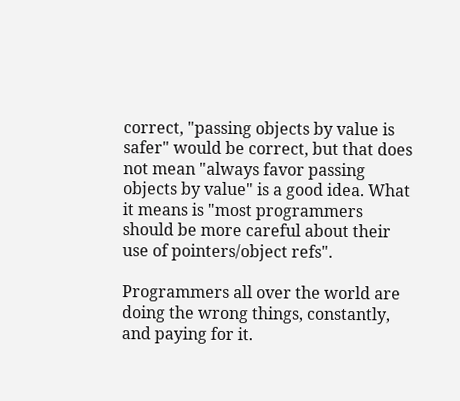correct, "passing objects by value is safer" would be correct, but that does not mean "always favor passing objects by value" is a good idea. What it means is "most programmers should be more careful about their use of pointers/object refs".

Programmers all over the world are doing the wrong things, constantly, and paying for it.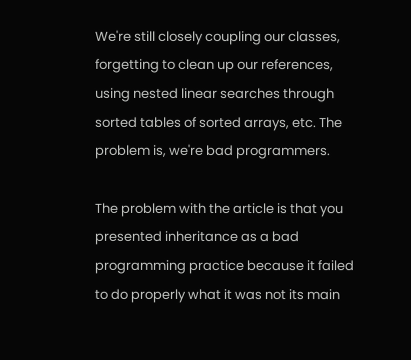We're still closely coupling our classes, forgetting to clean up our references, using nested linear searches through sorted tables of sorted arrays, etc. The problem is, we're bad programmers.

The problem with the article is that you presented inheritance as a bad programming practice because it failed to do properly what it was not its main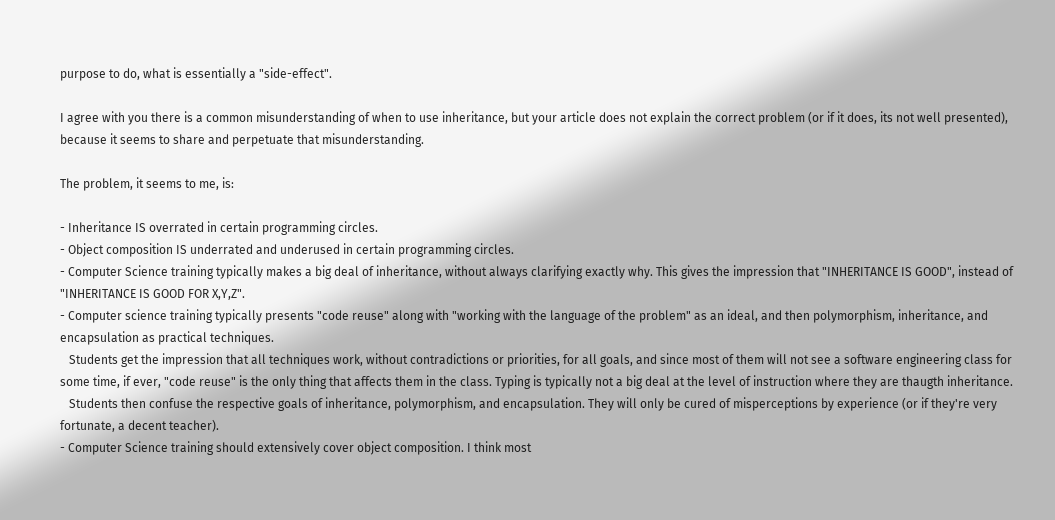purpose to do, what is essentially a "side-effect".

I agree with you there is a common misunderstanding of when to use inheritance, but your article does not explain the correct problem (or if it does, its not well presented), because it seems to share and perpetuate that misunderstanding.

The problem, it seems to me, is:

- Inheritance IS overrated in certain programming circles.
- Object composition IS underrated and underused in certain programming circles.
- Computer Science training typically makes a big deal of inheritance, without always clarifying exactly why. This gives the impression that "INHERITANCE IS GOOD", instead of "INHERITANCE IS GOOD FOR X,Y,Z".
- Computer science training typically presents "code reuse" along with "working with the language of the problem" as an ideal, and then polymorphism, inheritance, and encapsulation as practical techniques.
   Students get the impression that all techniques work, without contradictions or priorities, for all goals, and since most of them will not see a software engineering class for some time, if ever, "code reuse" is the only thing that affects them in the class. Typing is typically not a big deal at the level of instruction where they are thaugth inheritance.
   Students then confuse the respective goals of inheritance, polymorphism, and encapsulation. They will only be cured of misperceptions by experience (or if they're very fortunate, a decent teacher).
- Computer Science training should extensively cover object composition. I think most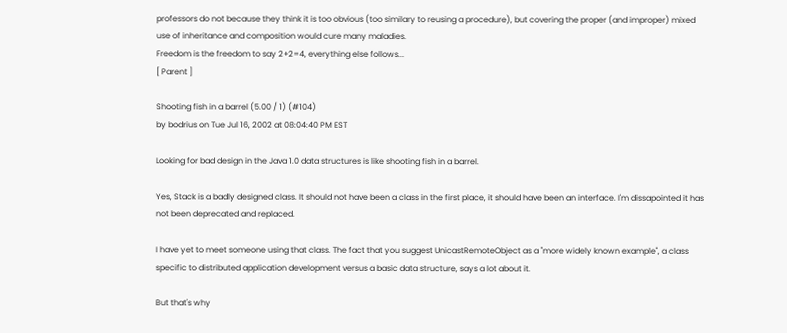professors do not because they think it is too obvious (too similary to reusing a procedure), but covering the proper (and improper) mixed use of inheritance and composition would cure many maladies.
Freedom is the freedom to say 2+2=4, everything else follows...
[ Parent ]

Shooting fish in a barrel (5.00 / 1) (#104)
by bodrius on Tue Jul 16, 2002 at 08:04:40 PM EST

Looking for bad design in the Java 1.0 data structures is like shooting fish in a barrel.

Yes, Stack is a badly designed class. It should not have been a class in the first place, it should have been an interface. I'm dissapointed it has not been deprecated and replaced.

I have yet to meet someone using that class. The fact that you suggest UnicastRemoteObject as a "more widely known example", a class specific to distributed application development versus a basic data structure, says a lot about it.

But that's why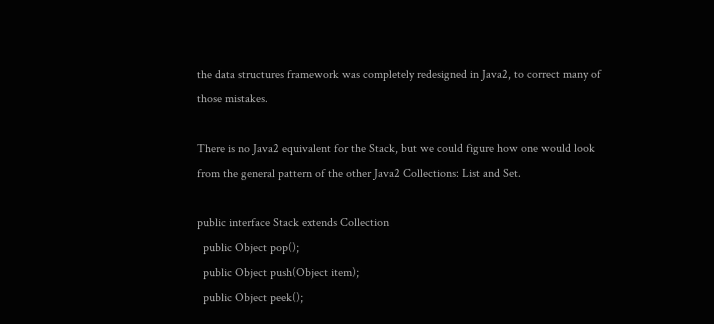the data structures framework was completely redesigned in Java2, to correct many of those mistakes.

There is no Java2 equivalent for the Stack, but we could figure how one would look from the general pattern of the other Java2 Collections: List and Set.

public interface Stack extends Collection
  public Object pop();
  public Object push(Object item);
  public Object peek();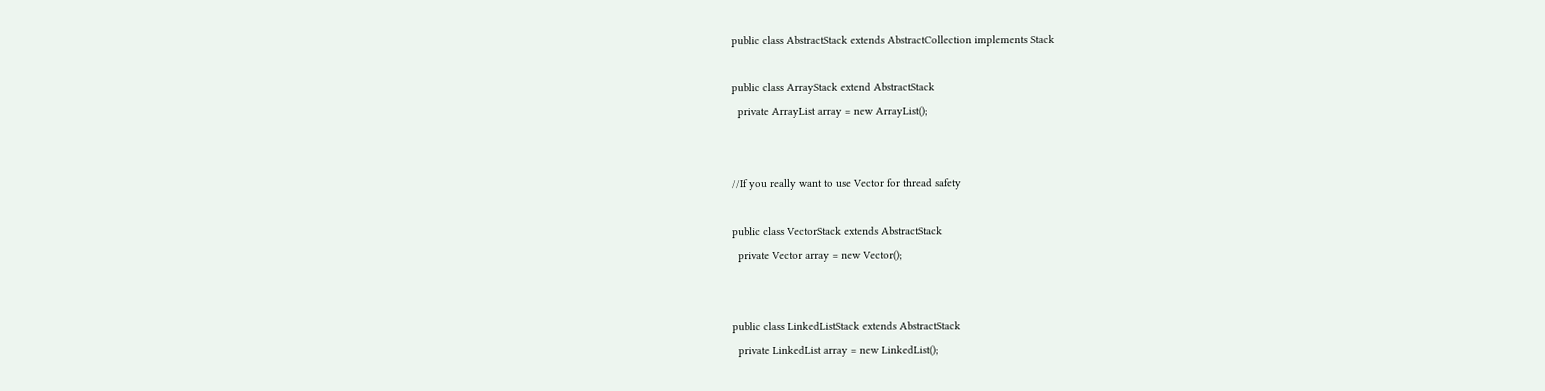public class AbstractStack extends AbstractCollection implements Stack

public class ArrayStack extend AbstractStack
  private ArrayList array = new ArrayList();


//If you really want to use Vector for thread safety

public class VectorStack extends AbstractStack
  private Vector array = new Vector();


public class LinkedListStack extends AbstractStack
  private LinkedList array = new LinkedList();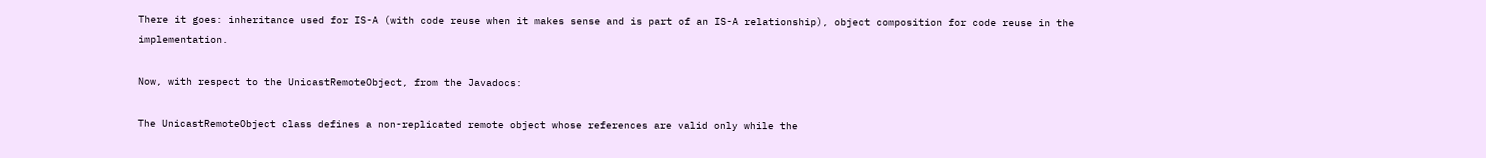There it goes: inheritance used for IS-A (with code reuse when it makes sense and is part of an IS-A relationship), object composition for code reuse in the implementation.

Now, with respect to the UnicastRemoteObject, from the Javadocs:

The UnicastRemoteObject class defines a non-replicated remote object whose references are valid only while the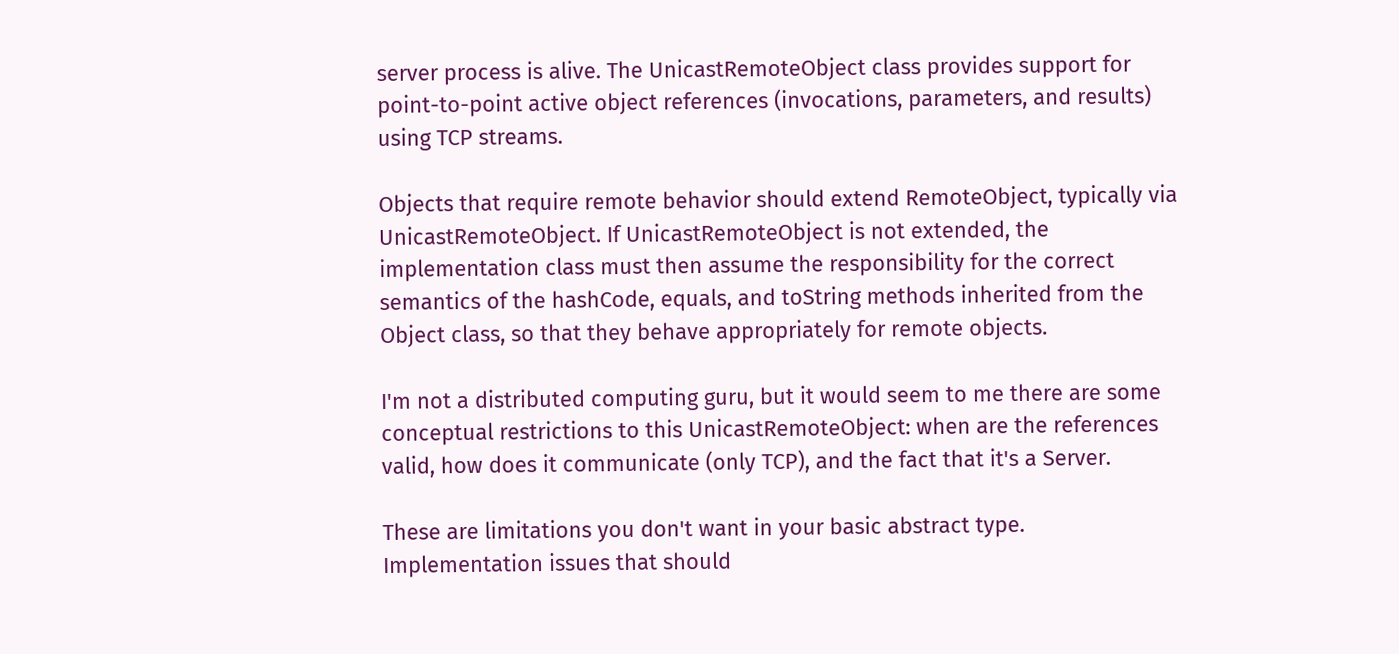server process is alive. The UnicastRemoteObject class provides support for point-to-point active object references (invocations, parameters, and results) using TCP streams.

Objects that require remote behavior should extend RemoteObject, typically via UnicastRemoteObject. If UnicastRemoteObject is not extended, the implementation class must then assume the responsibility for the correct semantics of the hashCode, equals, and toString methods inherited from the Object class, so that they behave appropriately for remote objects.

I'm not a distributed computing guru, but it would seem to me there are some conceptual restrictions to this UnicastRemoteObject: when are the references valid, how does it communicate (only TCP), and the fact that it's a Server.

These are limitations you don't want in your basic abstract type. Implementation issues that should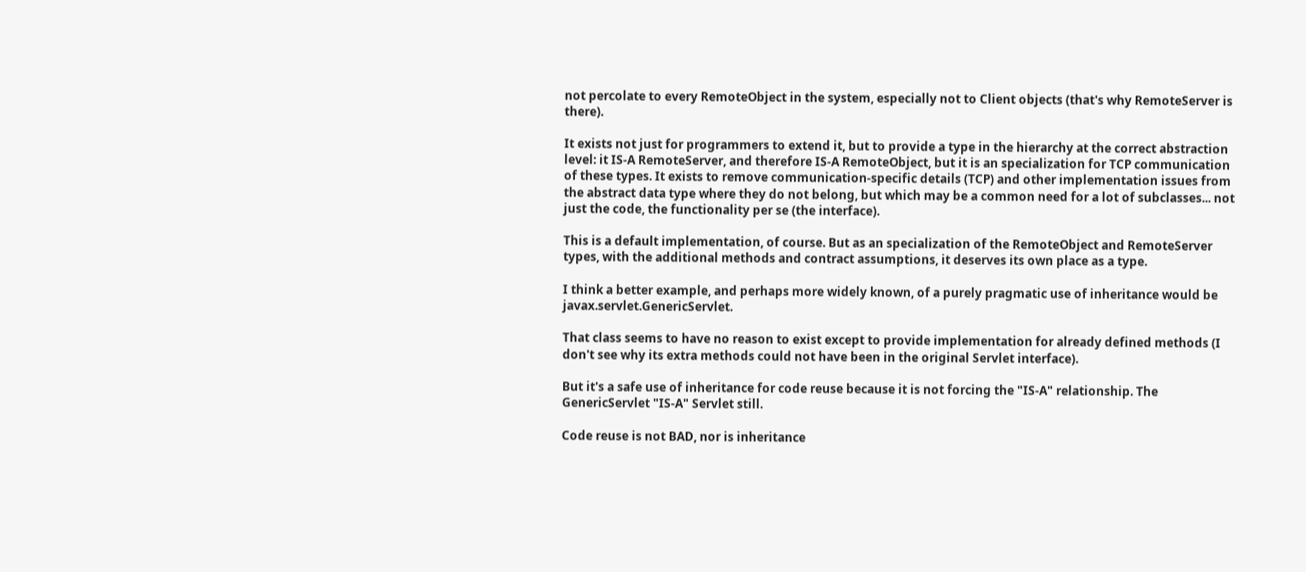not percolate to every RemoteObject in the system, especially not to Client objects (that's why RemoteServer is there).

It exists not just for programmers to extend it, but to provide a type in the hierarchy at the correct abstraction level: it IS-A RemoteServer, and therefore IS-A RemoteObject, but it is an specialization for TCP communication of these types. It exists to remove communication-specific details (TCP) and other implementation issues from the abstract data type where they do not belong, but which may be a common need for a lot of subclasses... not just the code, the functionality per se (the interface).

This is a default implementation, of course. But as an specialization of the RemoteObject and RemoteServer types, with the additional methods and contract assumptions, it deserves its own place as a type.

I think a better example, and perhaps more widely known, of a purely pragmatic use of inheritance would be javax.servlet.GenericServlet.

That class seems to have no reason to exist except to provide implementation for already defined methods (I don't see why its extra methods could not have been in the original Servlet interface).

But it's a safe use of inheritance for code reuse because it is not forcing the "IS-A" relationship. The GenericServlet "IS-A" Servlet still.

Code reuse is not BAD, nor is inheritance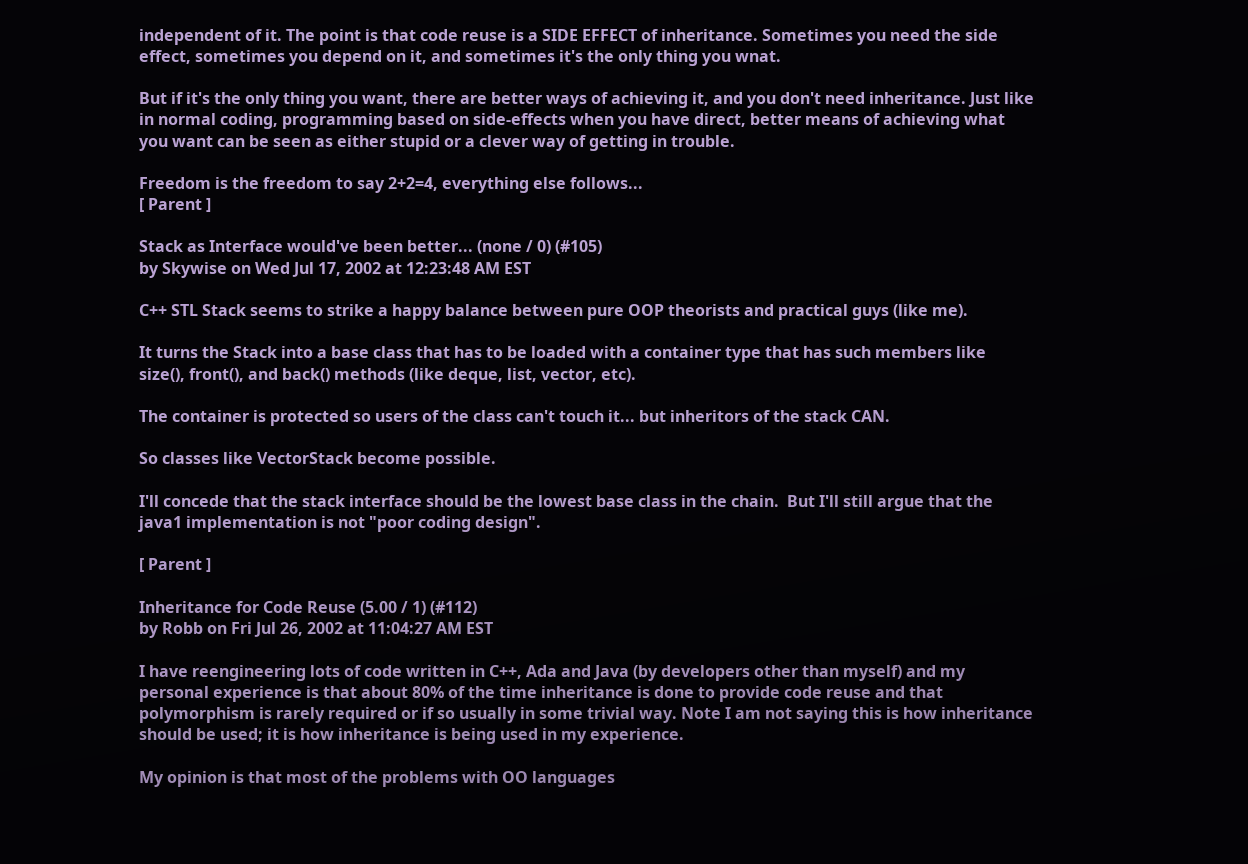independent of it. The point is that code reuse is a SIDE EFFECT of inheritance. Sometimes you need the side effect, sometimes you depend on it, and sometimes it's the only thing you wnat.

But if it's the only thing you want, there are better ways of achieving it, and you don't need inheritance. Just like in normal coding, programming based on side-effects when you have direct, better means of achieving what you want can be seen as either stupid or a clever way of getting in trouble.

Freedom is the freedom to say 2+2=4, everything else follows...
[ Parent ]

Stack as Interface would've been better... (none / 0) (#105)
by Skywise on Wed Jul 17, 2002 at 12:23:48 AM EST

C++ STL Stack seems to strike a happy balance between pure OOP theorists and practical guys (like me).

It turns the Stack into a base class that has to be loaded with a container type that has such members like size(), front(), and back() methods (like deque, list, vector, etc).

The container is protected so users of the class can't touch it... but inheritors of the stack CAN.

So classes like VectorStack become possible.

I'll concede that the stack interface should be the lowest base class in the chain.  But I'll still argue that the java1 implementation is not "poor coding design".

[ Parent ]

Inheritance for Code Reuse (5.00 / 1) (#112)
by Robb on Fri Jul 26, 2002 at 11:04:27 AM EST

I have reengineering lots of code written in C++, Ada and Java (by developers other than myself) and my personal experience is that about 80% of the time inheritance is done to provide code reuse and that polymorphism is rarely required or if so usually in some trivial way. Note I am not saying this is how inheritance should be used; it is how inheritance is being used in my experience.

My opinion is that most of the problems with OO languages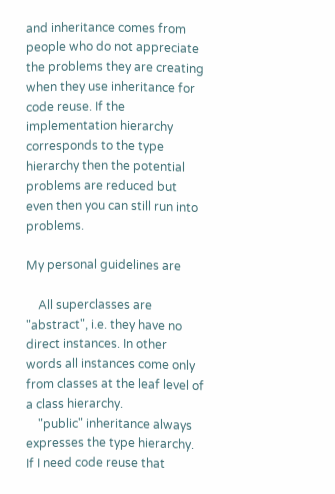and inheritance comes from people who do not appreciate the problems they are creating when they use inheritance for code reuse. If the implementation hierarchy corresponds to the type hierarchy then the potential problems are reduced but even then you can still run into problems.

My personal guidelines are

    All superclasses are "abstract", i.e. they have no direct instances. In other words all instances come only from classes at the leaf level of a class hierarchy.
    "public" inheritance always expresses the type hierarchy. If I need code reuse that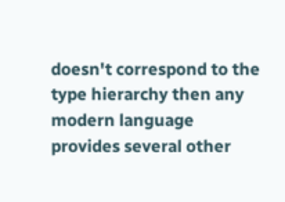doesn't correspond to the type hierarchy then any modern language provides several other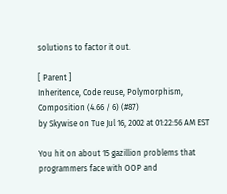solutions to factor it out.

[ Parent ]
Inheritence, Code reuse, Polymorphism, Composition (4.66 / 6) (#87)
by Skywise on Tue Jul 16, 2002 at 01:22:56 AM EST

You hit on about 15 gazillion problems that programmers face with OOP and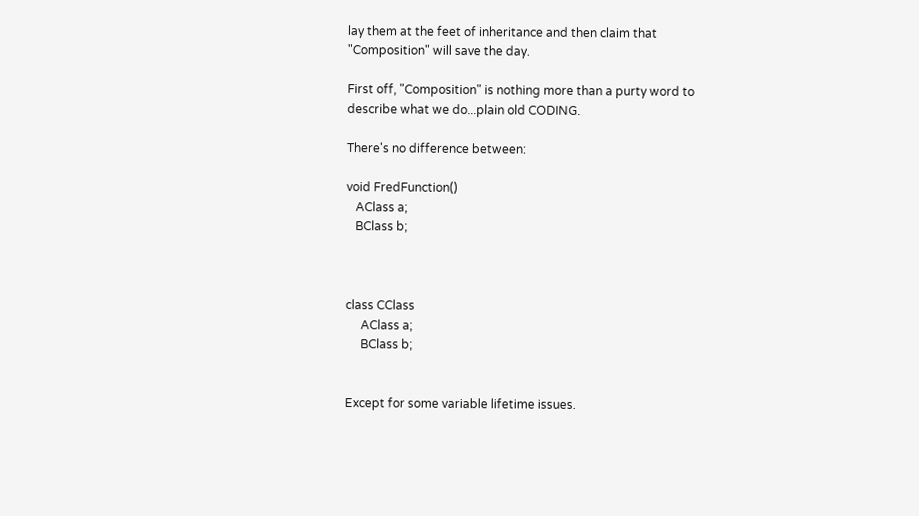lay them at the feet of inheritance and then claim that "Composition" will save the day.

First off, "Composition" is nothing more than a purty word to describe what we do...plain old CODING.

There's no difference between:

void FredFunction()
   AClass a;
   BClass b;



class CClass
     AClass a;
     BClass b;


Except for some variable lifetime issues.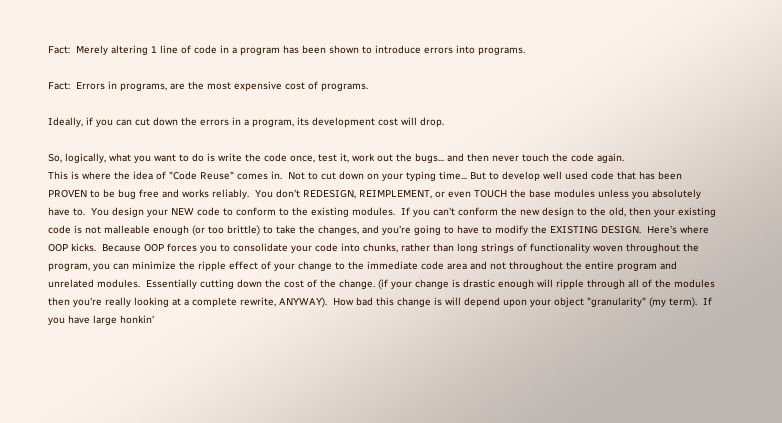Fact:  Merely altering 1 line of code in a program has been shown to introduce errors into programs.

Fact:  Errors in programs, are the most expensive cost of programs.

Ideally, if you can cut down the errors in a program, its development cost will drop.

So, logically, what you want to do is write the code once, test it, work out the bugs... and then never touch the code again.
This is where the idea of "Code Reuse" comes in.  Not to cut down on your typing time... But to develop well used code that has been PROVEN to be bug free and works reliably.  You don't REDESIGN, REIMPLEMENT, or even TOUCH the base modules unless you absolutely have to.  You design your NEW code to conform to the existing modules.  If you can't conform the new design to the old, then your existing code is not malleable enough (or too brittle) to take the changes, and you're going to have to modify the EXISTING DESIGN.  Here's where OOP kicks.  Because OOP forces you to consolidate your code into chunks, rather than long strings of functionality woven throughout the program, you can minimize the ripple effect of your change to the immediate code area and not throughout the entire program and unrelated modules.  Essentially cutting down the cost of the change. (if your change is drastic enough will ripple through all of the modules  then you're really looking at a complete rewrite, ANYWAY).  How bad this change is will depend upon your object "granularity" (my term).  If you have large honkin'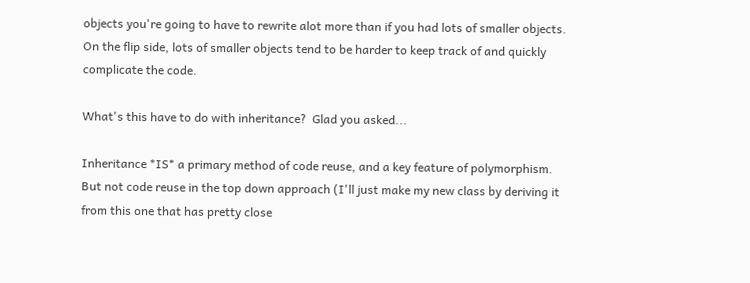objects you're going to have to rewrite alot more than if you had lots of smaller objects.  On the flip side, lots of smaller objects tend to be harder to keep track of and quickly complicate the code.

What's this have to do with inheritance?  Glad you asked...

Inheritance *IS* a primary method of code reuse, and a key feature of polymorphism.  But not code reuse in the top down approach (I'll just make my new class by deriving it from this one that has pretty close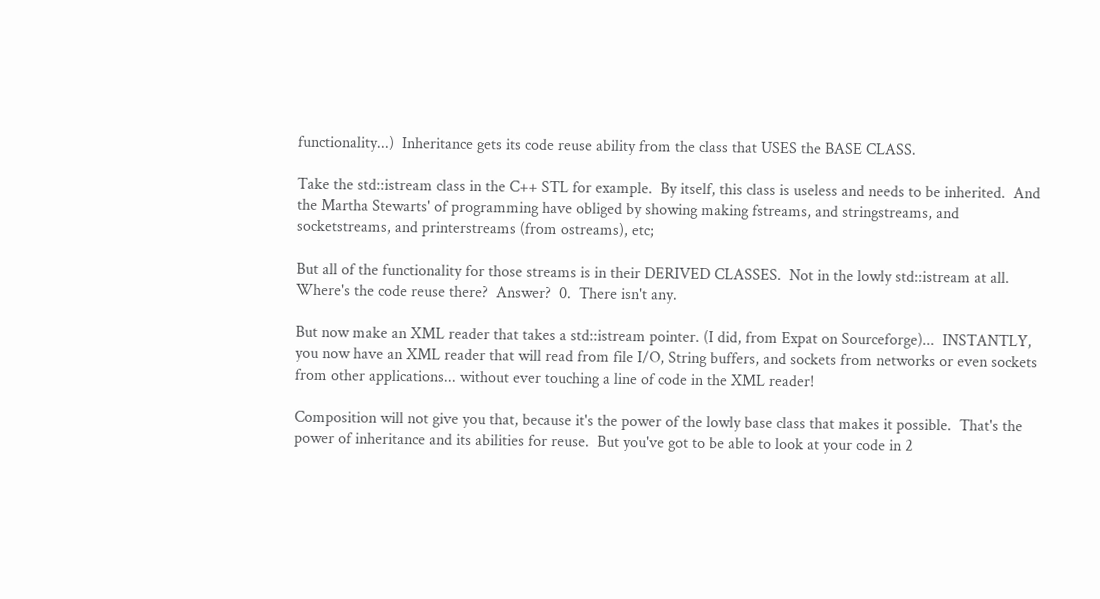functionality...)  Inheritance gets its code reuse ability from the class that USES the BASE CLASS.

Take the std::istream class in the C++ STL for example.  By itself, this class is useless and needs to be inherited.  And the Martha Stewarts' of programming have obliged by showing making fstreams, and stringstreams, and socketstreams, and printerstreams (from ostreams), etc;

But all of the functionality for those streams is in their DERIVED CLASSES.  Not in the lowly std::istream at all. Where's the code reuse there?  Answer?  0.  There isn't any.

But now make an XML reader that takes a std::istream pointer. (I did, from Expat on Sourceforge)...  INSTANTLY, you now have an XML reader that will read from file I/O, String buffers, and sockets from networks or even sockets from other applications... without ever touching a line of code in the XML reader!

Composition will not give you that, because it's the power of the lowly base class that makes it possible.  That's the power of inheritance and its abilities for reuse.  But you've got to be able to look at your code in 2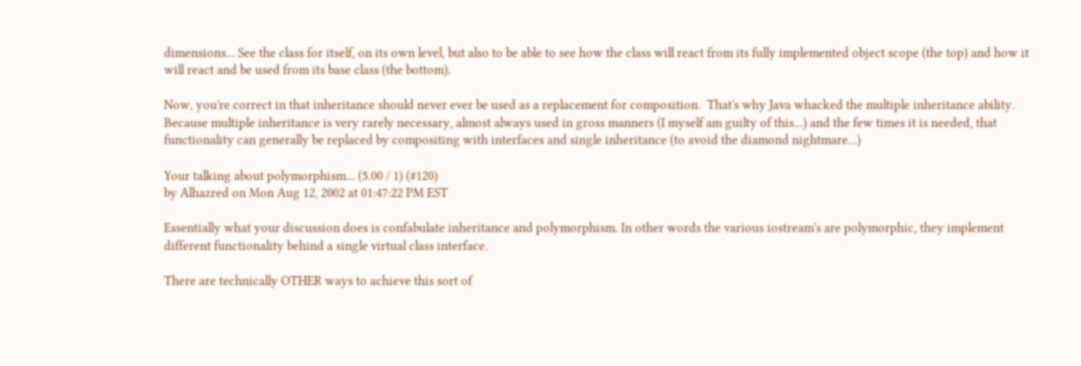dimensions... See the class for itself, on its own level, but also to be able to see how the class will react from its fully implemented object scope (the top) and how it will react and be used from its base class (the bottom).

Now, you're correct in that inheritance should never ever be used as a replacement for composition.  That's why Java whacked the multiple inheritance ability.  Because multiple inheritance is very rarely necessary, almost always used in gross manners (I myself am guilty of this...) and the few times it is needed, that functionality can generally be replaced by compositing with interfaces and single inheritance (to avoid the diamond nightmare...)

Your talking about polymorphism... (5.00 / 1) (#120)
by Alhazred on Mon Aug 12, 2002 at 01:47:22 PM EST

Essentially what your discussion does is confabulate inheritance and polymorphism. In other words the various iostream's are polymorphic, they implement different functionality behind a single virtual class interface.

There are technically OTHER ways to achieve this sort of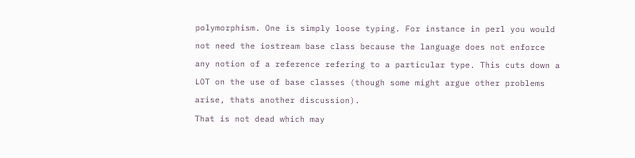polymorphism. One is simply loose typing. For instance in perl you would not need the iostream base class because the language does not enforce any notion of a reference refering to a particular type. This cuts down a LOT on the use of base classes (though some might argue other problems arise, thats another discussion).
That is not dead which may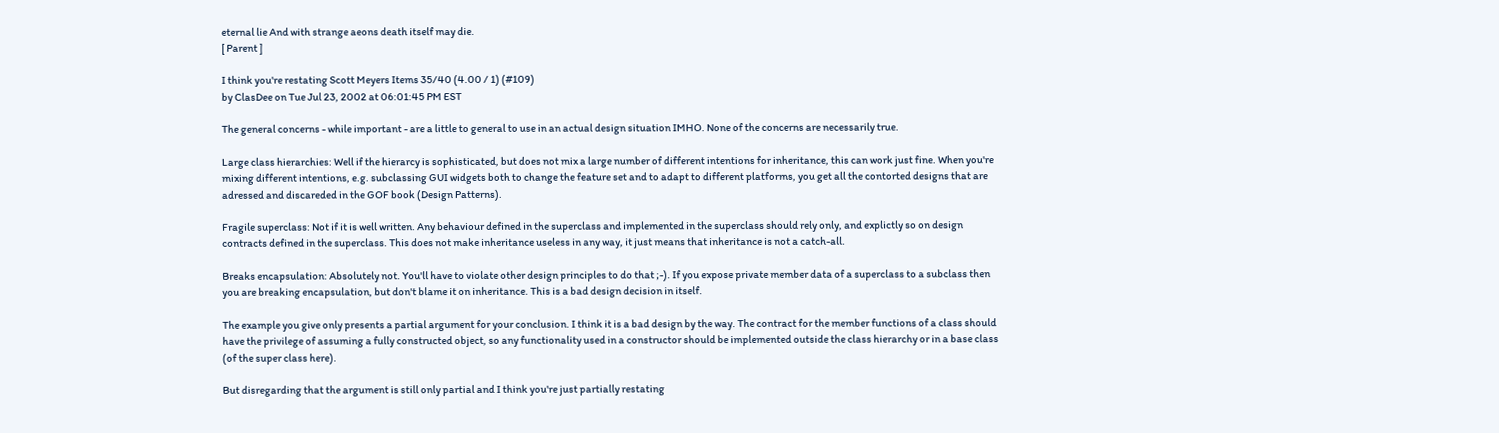eternal lie And with strange aeons death itself may die.
[ Parent ]

I think you're restating Scott Meyers Items 35/40 (4.00 / 1) (#109)
by ClasDee on Tue Jul 23, 2002 at 06:01:45 PM EST

The general concerns - while important - are a little to general to use in an actual design situation IMHO. None of the concerns are necessarily true.

Large class hierarchies: Well if the hierarcy is sophisticated, but does not mix a large number of different intentions for inheritance, this can work just fine. When you're mixing different intentions, e.g. subclassing GUI widgets both to change the feature set and to adapt to different platforms, you get all the contorted designs that are adressed and discareded in the GOF book (Design Patterns).

Fragile superclass: Not if it is well written. Any behaviour defined in the superclass and implemented in the superclass should rely only, and explictly so on design contracts defined in the superclass. This does not make inheritance useless in any way, it just means that inheritance is not a catch-all.

Breaks encapsulation: Absolutely not. You'll have to violate other design principles to do that ;-). If you expose private member data of a superclass to a subclass then you are breaking encapsulation, but don't blame it on inheritance. This is a bad design decision in itself.

The example you give only presents a partial argument for your conclusion. I think it is a bad design by the way. The contract for the member functions of a class should have the privilege of assuming a fully constructed object, so any functionality used in a constructor should be implemented outside the class hierarchy or in a base class (of the super class here).

But disregarding that the argument is still only partial and I think you're just partially restating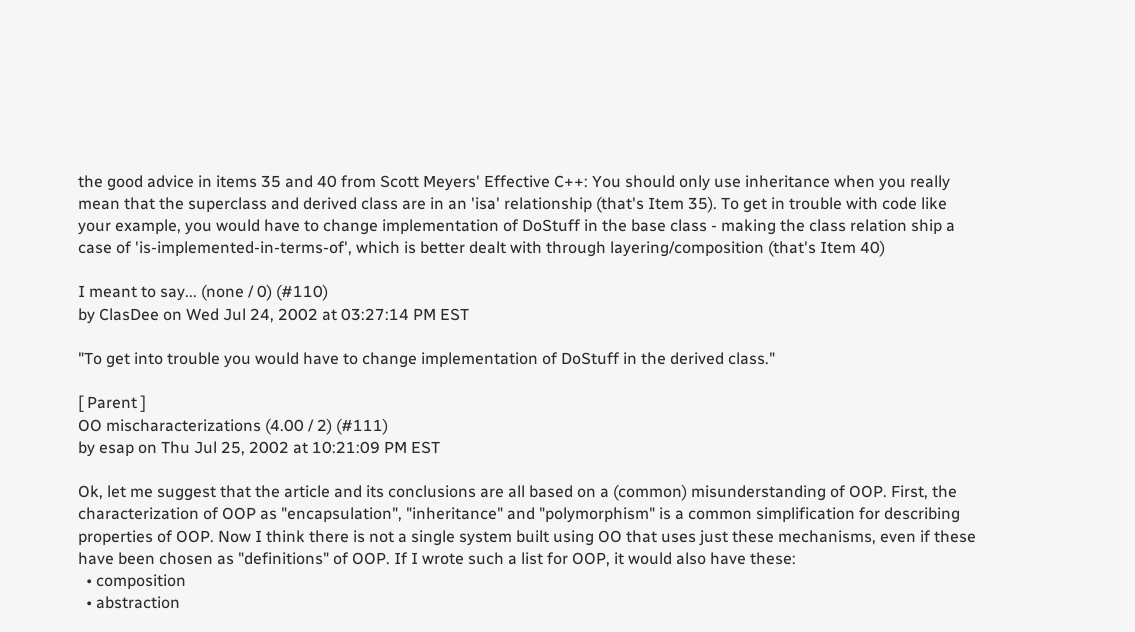the good advice in items 35 and 40 from Scott Meyers' Effective C++: You should only use inheritance when you really mean that the superclass and derived class are in an 'isa' relationship (that's Item 35). To get in trouble with code like your example, you would have to change implementation of DoStuff in the base class - making the class relation ship a case of 'is-implemented-in-terms-of', which is better dealt with through layering/composition (that's Item 40)

I meant to say... (none / 0) (#110)
by ClasDee on Wed Jul 24, 2002 at 03:27:14 PM EST

"To get into trouble you would have to change implementation of DoStuff in the derived class."

[ Parent ]
OO mischaracterizations (4.00 / 2) (#111)
by esap on Thu Jul 25, 2002 at 10:21:09 PM EST

Ok, let me suggest that the article and its conclusions are all based on a (common) misunderstanding of OOP. First, the characterization of OOP as "encapsulation", "inheritance" and "polymorphism" is a common simplification for describing properties of OOP. Now I think there is not a single system built using OO that uses just these mechanisms, even if these have been chosen as "definitions" of OOP. If I wrote such a list for OOP, it would also have these:
  • composition
  • abstraction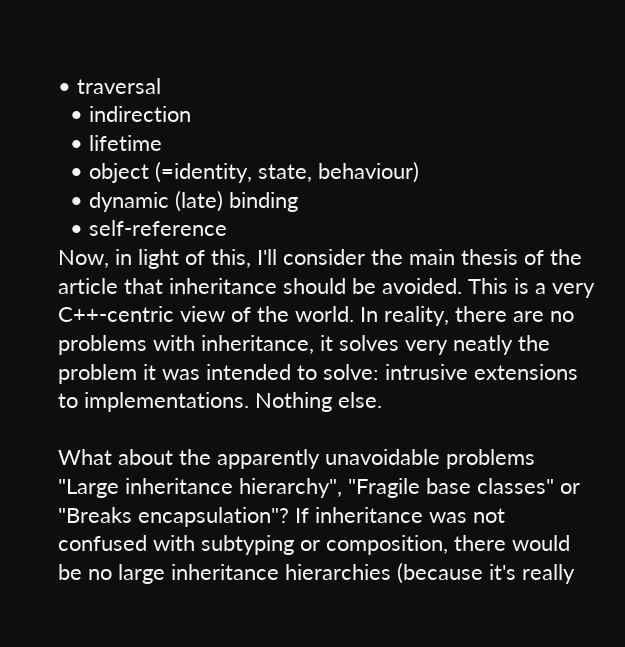• traversal
  • indirection
  • lifetime
  • object (=identity, state, behaviour)
  • dynamic (late) binding
  • self-reference
Now, in light of this, I'll consider the main thesis of the article that inheritance should be avoided. This is a very C++-centric view of the world. In reality, there are no problems with inheritance, it solves very neatly the problem it was intended to solve: intrusive extensions to implementations. Nothing else.

What about the apparently unavoidable problems "Large inheritance hierarchy", "Fragile base classes" or "Breaks encapsulation"? If inheritance was not confused with subtyping or composition, there would be no large inheritance hierarchies (because it's really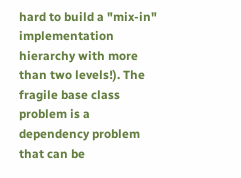hard to build a "mix-in" implementation hierarchy with more than two levels!). The fragile base class problem is a dependency problem that can be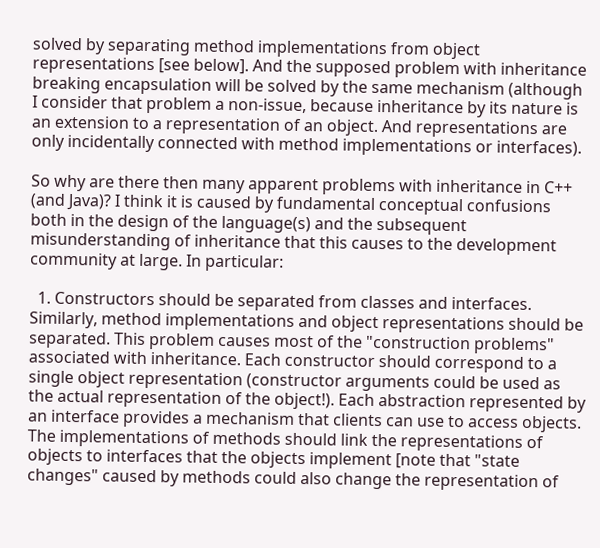solved by separating method implementations from object representations [see below]. And the supposed problem with inheritance breaking encapsulation will be solved by the same mechanism (although I consider that problem a non-issue, because inheritance by its nature is an extension to a representation of an object. And representations are only incidentally connected with method implementations or interfaces).

So why are there then many apparent problems with inheritance in C++ (and Java)? I think it is caused by fundamental conceptual confusions both in the design of the language(s) and the subsequent misunderstanding of inheritance that this causes to the development community at large. In particular:

  1. Constructors should be separated from classes and interfaces. Similarly, method implementations and object representations should be separated. This problem causes most of the "construction problems" associated with inheritance. Each constructor should correspond to a single object representation (constructor arguments could be used as the actual representation of the object!). Each abstraction represented by an interface provides a mechanism that clients can use to access objects. The implementations of methods should link the representations of objects to interfaces that the objects implement [note that "state changes" caused by methods could also change the representation of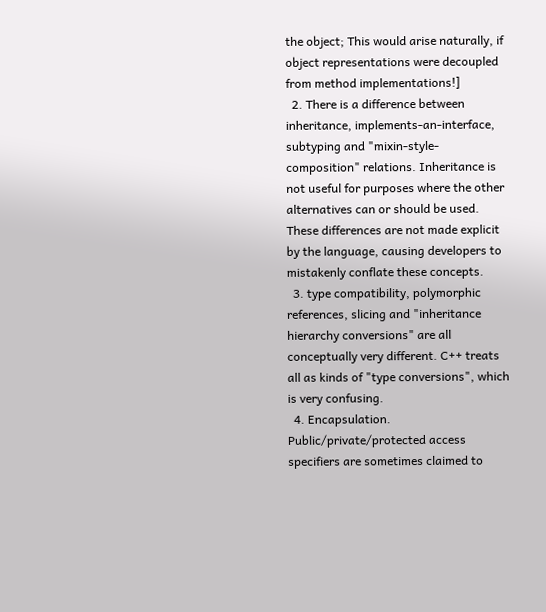the object; This would arise naturally, if object representations were decoupled from method implementations!]
  2. There is a difference between inheritance, implements-an-interface, subtyping and "mixin-style-composition" relations. Inheritance is not useful for purposes where the other alternatives can or should be used. These differences are not made explicit by the language, causing developers to mistakenly conflate these concepts.
  3. type compatibility, polymorphic references, slicing and "inheritance hierarchy conversions" are all conceptually very different. C++ treats all as kinds of "type conversions", which is very confusing.
  4. Encapsulation. Public/private/protected access specifiers are sometimes claimed to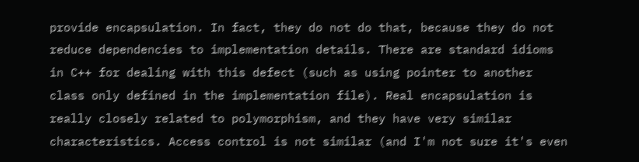provide encapsulation. In fact, they do not do that, because they do not reduce dependencies to implementation details. There are standard idioms in C++ for dealing with this defect (such as using pointer to another class only defined in the implementation file). Real encapsulation is really closely related to polymorphism, and they have very similar characteristics. Access control is not similar (and I'm not sure it's even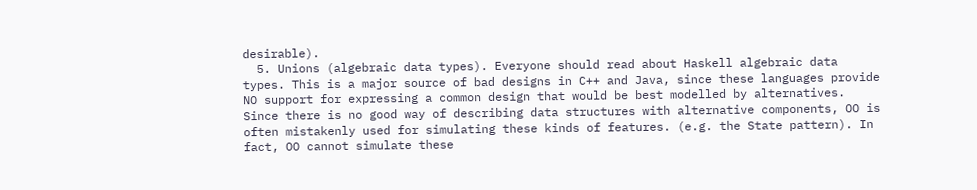desirable).
  5. Unions (algebraic data types). Everyone should read about Haskell algebraic data types. This is a major source of bad designs in C++ and Java, since these languages provide NO support for expressing a common design that would be best modelled by alternatives. Since there is no good way of describing data structures with alternative components, OO is often mistakenly used for simulating these kinds of features. (e.g. the State pattern). In fact, OO cannot simulate these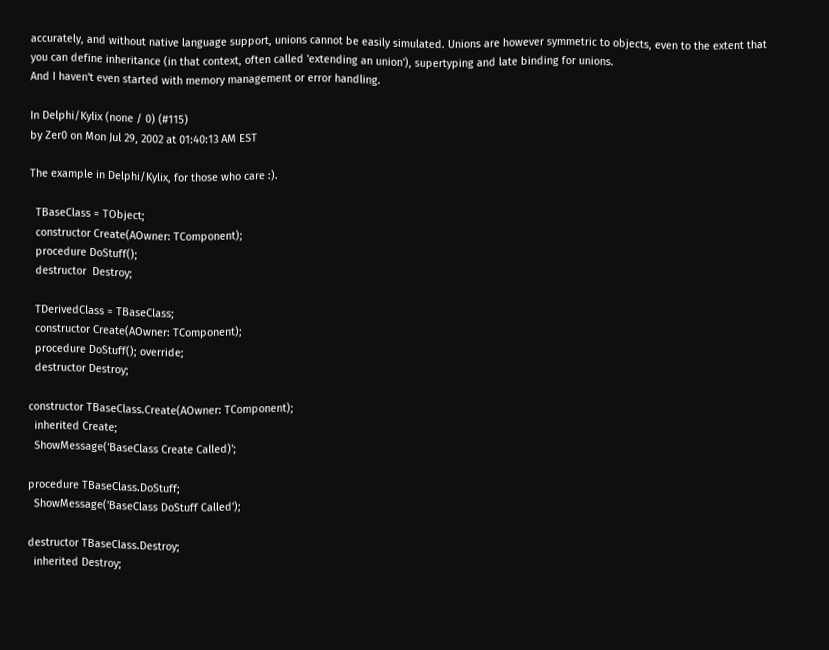accurately, and without native language support, unions cannot be easily simulated. Unions are however symmetric to objects, even to the extent that you can define inheritance (in that context, often called 'extending an union'), supertyping and late binding for unions.
And I haven't even started with memory management or error handling.

In Delphi/Kylix (none / 0) (#115)
by Zer0 on Mon Jul 29, 2002 at 01:40:13 AM EST

The example in Delphi/Kylix, for those who care :).

  TBaseClass = TObject;
  constructor Create(AOwner: TComponent);
  procedure DoStuff();
  destructor  Destroy;

  TDerivedClass = TBaseClass;
  constructor Create(AOwner: TComponent);
  procedure DoStuff(); override;
  destructor Destroy;

constructor TBaseClass.Create(AOwner: TComponent);
  inherited Create;
  ShowMessage('BaseClass Create Called)';

procedure TBaseClass.DoStuff;
  ShowMessage('BaseClass DoStuff Called');

destructor TBaseClass.Destroy;
  inherited Destroy;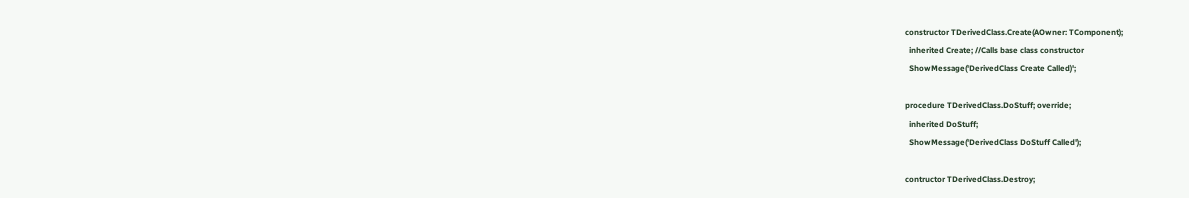constructor TDerivedClass.Create(AOwner: TComponent);
  inherited Create; //Calls base class constructor
  ShowMessage('DerivedClass Create Called)';

procedure TDerivedClass.DoStuff; override;
  inherited DoStuff;
  ShowMessage('DerivedClass DoStuff Called');

contructor TDerivedClass.Destroy;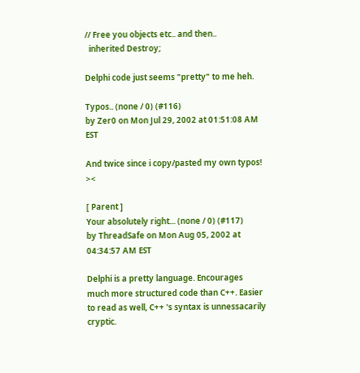// Free you objects etc.. and then..
  inherited Destroy;

Delphi code just seems "pretty" to me heh.

Typos.. (none / 0) (#116)
by Zer0 on Mon Jul 29, 2002 at 01:51:08 AM EST

And twice since i copy/pasted my own typos! ><

[ Parent ]
Your absolutely right... (none / 0) (#117)
by ThreadSafe on Mon Aug 05, 2002 at 04:34:57 AM EST

Delphi is a pretty language. Encourages much more structured code than C++. Easier to read as well, C++ 's syntax is unnessacarily cryptic.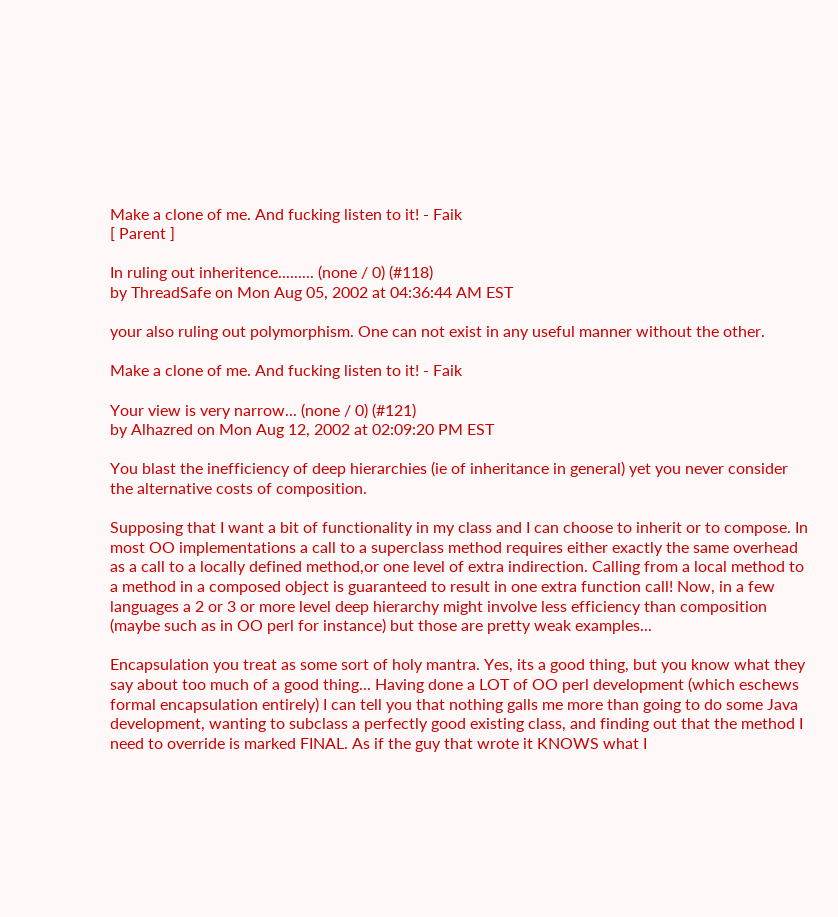Make a clone of me. And fucking listen to it! - Faik
[ Parent ]

In ruling out inheritence......... (none / 0) (#118)
by ThreadSafe on Mon Aug 05, 2002 at 04:36:44 AM EST

your also ruling out polymorphism. One can not exist in any useful manner without the other.

Make a clone of me. And fucking listen to it! - Faik

Your view is very narrow... (none / 0) (#121)
by Alhazred on Mon Aug 12, 2002 at 02:09:20 PM EST

You blast the inefficiency of deep hierarchies (ie of inheritance in general) yet you never consider the alternative costs of composition.

Supposing that I want a bit of functionality in my class and I can choose to inherit or to compose. In most OO implementations a call to a superclass method requires either exactly the same overhead as a call to a locally defined method,or one level of extra indirection. Calling from a local method to a method in a composed object is guaranteed to result in one extra function call! Now, in a few languages a 2 or 3 or more level deep hierarchy might involve less efficiency than composition (maybe such as in OO perl for instance) but those are pretty weak examples...

Encapsulation you treat as some sort of holy mantra. Yes, its a good thing, but you know what they say about too much of a good thing... Having done a LOT of OO perl development (which eschews formal encapsulation entirely) I can tell you that nothing galls me more than going to do some Java development, wanting to subclass a perfectly good existing class, and finding out that the method I need to override is marked FINAL. As if the guy that wrote it KNOWS what I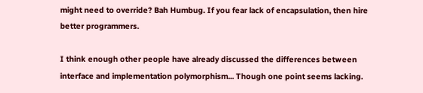might need to override? Bah Humbug. If you fear lack of encapsulation, then hire better programmers.

I think enough other people have already discussed the differences between interface and implementation polymorphism... Though one point seems lacking.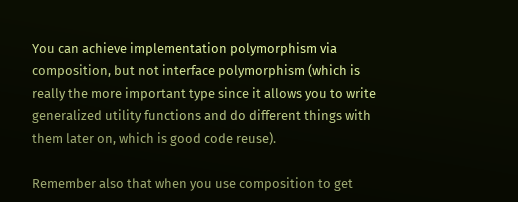You can achieve implementation polymorphism via composition, but not interface polymorphism (which is really the more important type since it allows you to write generalized utility functions and do different things with them later on, which is good code reuse).

Remember also that when you use composition to get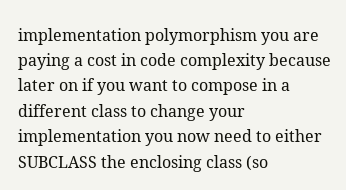implementation polymorphism you are paying a cost in code complexity because later on if you want to compose in a different class to change your implementation you now need to either SUBCLASS the enclosing class (so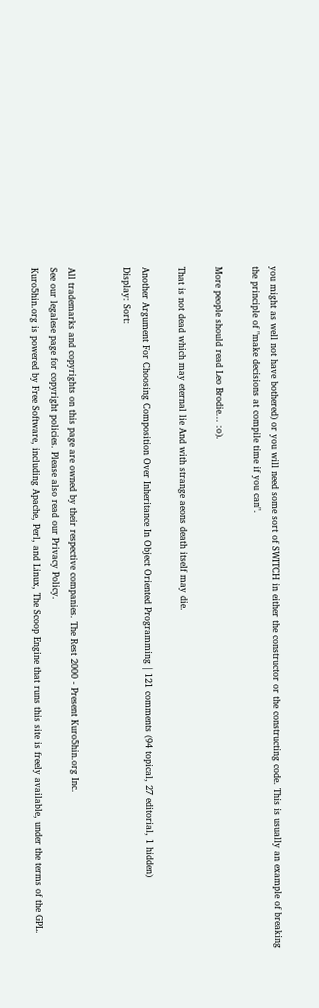you might as well not have bothered) or you will need some sort of SWITCH in either the constructor or the constructing code. This is usually an example of breaking the principle of "make decisions at compile time if you can".

More people should read Leo Brodie... :o).

That is not dead which may eternal lie And with strange aeons death itself may die.

Another Argument For Choosing Composition Over Inheritance In Object Oriented Programming | 121 comments (94 topical, 27 editorial, 1 hidden)
Display: Sort:


All trademarks and copyrights on this page are owned by their respective companies. The Rest 2000 - Present Kuro5hin.org Inc.
See our legalese page for copyright policies. Please also read our Privacy Policy.
Kuro5hin.org is powered by Free Software, including Apache, Perl, and Linux, The Scoop Engine that runs this site is freely available, under the terms of the GPL.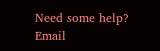Need some help? Email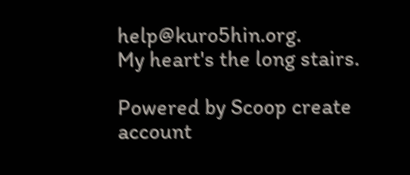help@kuro5hin.org.
My heart's the long stairs.

Powered by Scoop create account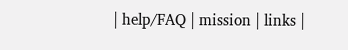| help/FAQ | mission | links |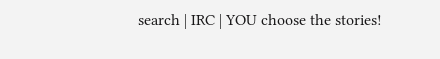search | IRC | YOU choose the stories!